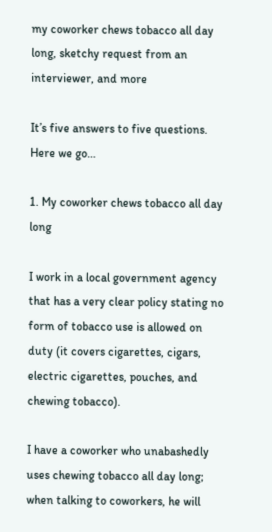my coworker chews tobacco all day long, sketchy request from an interviewer, and more

It’s five answers to five questions. Here we go…

1. My coworker chews tobacco all day long

I work in a local government agency that has a very clear policy stating no form of tobacco use is allowed on duty (it covers cigarettes, cigars, electric cigarettes, pouches, and chewing tobacco).

I have a coworker who unabashedly uses chewing tobacco all day long; when talking to coworkers, he will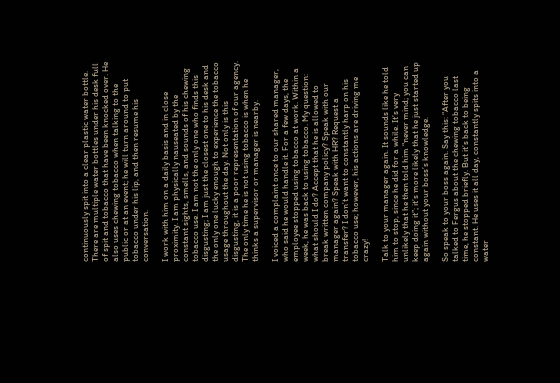continuously spit into a clear plastic water bottle. There are multiple water bottles under his desk full of spit and tobacco that have been knocked over. He also uses chewing tobacco when talking to the public or at an event; he will turn around to put tobacco under his lip, and then resume his conversation.

I work with him on a daily basis and in close proximity. I am physically nauseated by the constant sights, smells, and sounds of his chewing tobacco use. I am not the only one who finds this disgusting; I am just the closest one to his desk and the only one lucky enough to experience the tobacco usage throughout the day. Not only is this disgusting, it is a poor representation of our agency. The only time he is not using tobacco is when he thinks a supervisor or manager is nearby.

I voiced a complaint once to our shared manager, who said he would handle it. For a few days, the employee stopped using tobacco at work. Within a week, he was back to using tobacco. My question: what should I do? Accept that he is allowed to break written company policy? Speak with our manager again? Speak with HR? Request a transfer? I don’t want to constantly harp on his tobacco use; however, his actions are driving me crazy!

Talk to your manager again. It sounds like he told him to stop, since he did for a while. It’s very unlikely that he then told him “never mind; you can keep doing it”; it’s more likely that he just started up again without your boss’s knowledge.

So speak to your boss again. Say this: “After you talked to Fergus about the chewing tobacco last time, he stopped briefly. But it’s back to being constant. He uses it all day, constantly spits into a water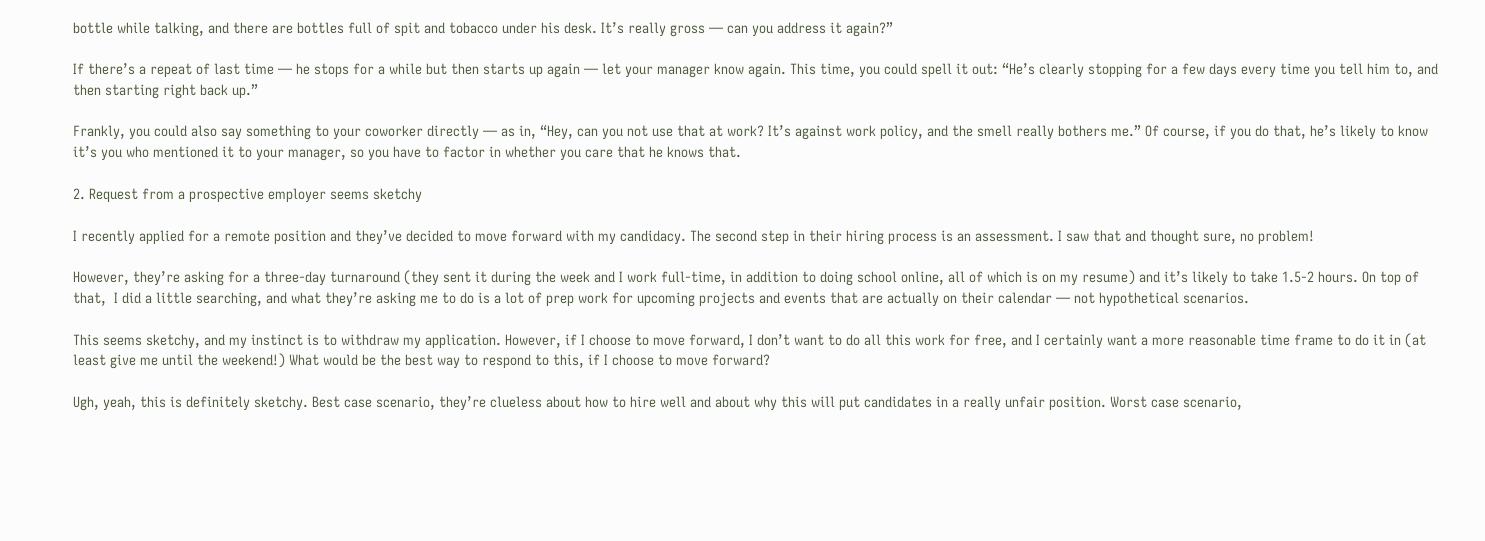bottle while talking, and there are bottles full of spit and tobacco under his desk. It’s really gross — can you address it again?”

If there’s a repeat of last time — he stops for a while but then starts up again — let your manager know again. This time, you could spell it out: “He’s clearly stopping for a few days every time you tell him to, and then starting right back up.”

Frankly, you could also say something to your coworker directly — as in, “Hey, can you not use that at work? It’s against work policy, and the smell really bothers me.” Of course, if you do that, he’s likely to know it’s you who mentioned it to your manager, so you have to factor in whether you care that he knows that.

2. Request from a prospective employer seems sketchy

I recently applied for a remote position and they’ve decided to move forward with my candidacy. The second step in their hiring process is an assessment. I saw that and thought sure, no problem!

However, they’re asking for a three-day turnaround (they sent it during the week and I work full-time, in addition to doing school online, all of which is on my resume) and it’s likely to take 1.5-2 hours. On top of that,  I did a little searching, and what they’re asking me to do is a lot of prep work for upcoming projects and events that are actually on their calendar — not hypothetical scenarios.

This seems sketchy, and my instinct is to withdraw my application. However, if I choose to move forward, I don’t want to do all this work for free, and I certainly want a more reasonable time frame to do it in (at least give me until the weekend!) What would be the best way to respond to this, if I choose to move forward?

Ugh, yeah, this is definitely sketchy. Best case scenario, they’re clueless about how to hire well and about why this will put candidates in a really unfair position. Worst case scenario,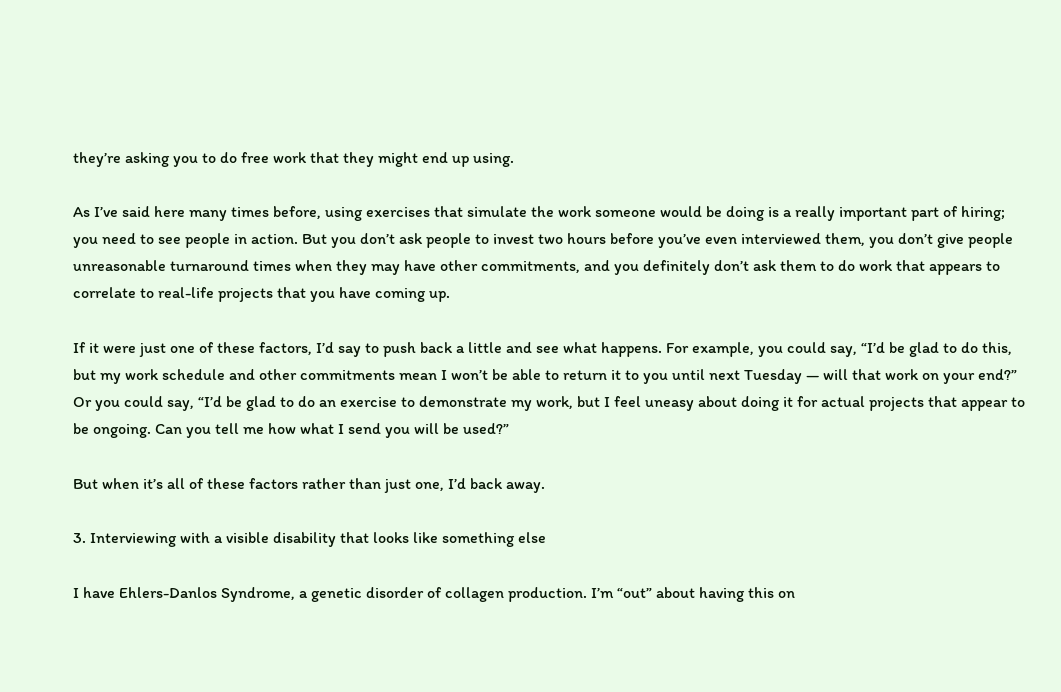they’re asking you to do free work that they might end up using.

As I’ve said here many times before, using exercises that simulate the work someone would be doing is a really important part of hiring; you need to see people in action. But you don’t ask people to invest two hours before you’ve even interviewed them, you don’t give people unreasonable turnaround times when they may have other commitments, and you definitely don’t ask them to do work that appears to correlate to real-life projects that you have coming up.

If it were just one of these factors, I’d say to push back a little and see what happens. For example, you could say, “I’d be glad to do this, but my work schedule and other commitments mean I won’t be able to return it to you until next Tuesday — will that work on your end?” Or you could say, “I’d be glad to do an exercise to demonstrate my work, but I feel uneasy about doing it for actual projects that appear to be ongoing. Can you tell me how what I send you will be used?”

But when it’s all of these factors rather than just one, I’d back away.

3. Interviewing with a visible disability that looks like something else

I have Ehlers-Danlos Syndrome, a genetic disorder of collagen production. I’m “out” about having this on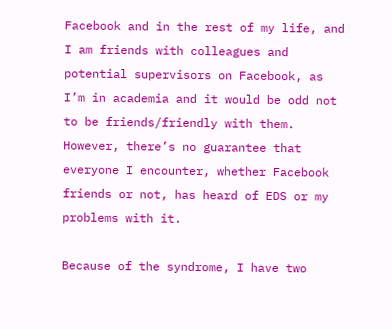Facebook and in the rest of my life, and I am friends with colleagues and potential supervisors on Facebook, as I’m in academia and it would be odd not to be friends/friendly with them. However, there’s no guarantee that everyone I encounter, whether Facebook friends or not, has heard of EDS or my problems with it.

Because of the syndrome, I have two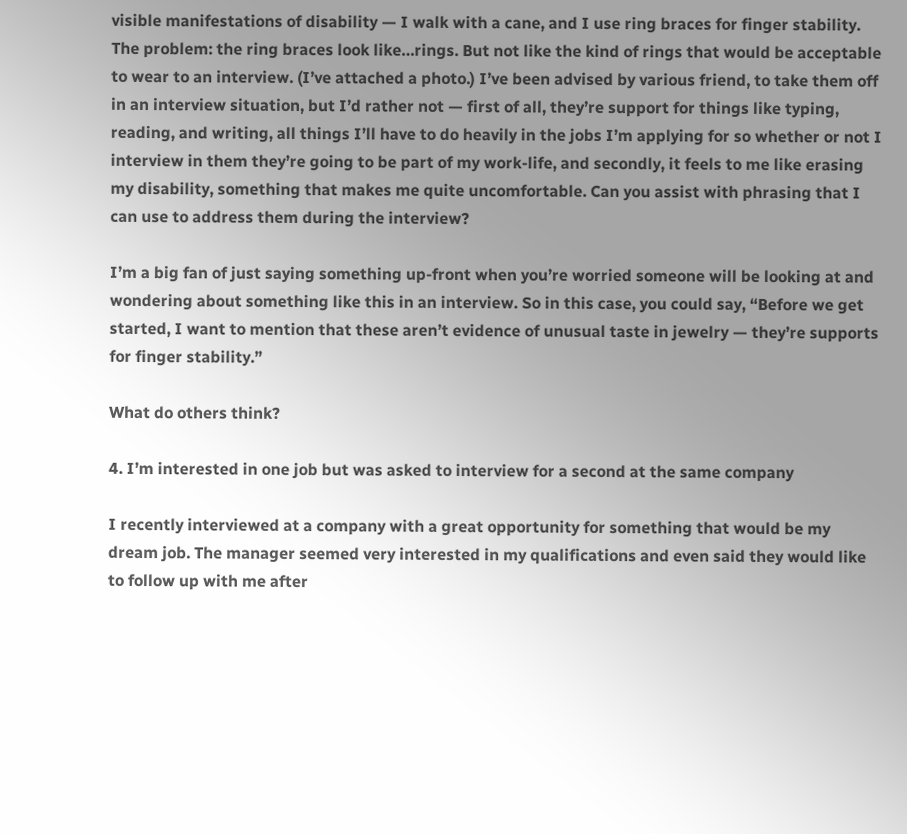visible manifestations of disability — I walk with a cane, and I use ring braces for finger stability. The problem: the ring braces look like…rings. But not like the kind of rings that would be acceptable to wear to an interview. (I’ve attached a photo.) I’ve been advised by various friend, to take them off in an interview situation, but I’d rather not — first of all, they’re support for things like typing, reading, and writing, all things I’ll have to do heavily in the jobs I’m applying for so whether or not I interview in them they’re going to be part of my work-life, and secondly, it feels to me like erasing my disability, something that makes me quite uncomfortable. Can you assist with phrasing that I can use to address them during the interview?

I’m a big fan of just saying something up-front when you’re worried someone will be looking at and wondering about something like this in an interview. So in this case, you could say, “Before we get started, I want to mention that these aren’t evidence of unusual taste in jewelry — they’re supports for finger stability.”

What do others think?

4. I’m interested in one job but was asked to interview for a second at the same company

I recently interviewed at a company with a great opportunity for something that would be my dream job. The manager seemed very interested in my qualifications and even said they would like to follow up with me after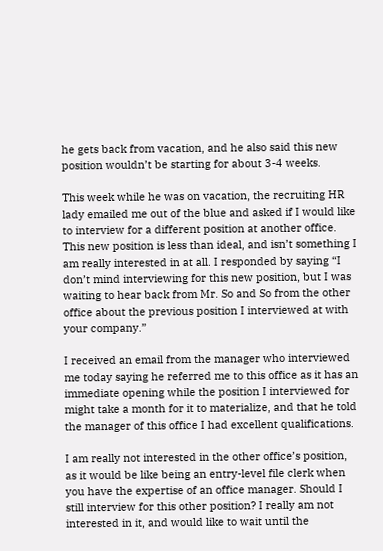he gets back from vacation, and he also said this new position wouldn’t be starting for about 3-4 weeks.

This week while he was on vacation, the recruiting HR lady emailed me out of the blue and asked if I would like to interview for a different position at another office. This new position is less than ideal, and isn’t something I am really interested in at all. I responded by saying “I don’t mind interviewing for this new position, but I was waiting to hear back from Mr. So and So from the other office about the previous position I interviewed at with your company.”

I received an email from the manager who interviewed me today saying he referred me to this office as it has an immediate opening while the position I interviewed for might take a month for it to materialize, and that he told the manager of this office I had excellent qualifications.

I am really not interested in the other office’s position, as it would be like being an entry-level file clerk when you have the expertise of an office manager. Should I still interview for this other position? I really am not interested in it, and would like to wait until the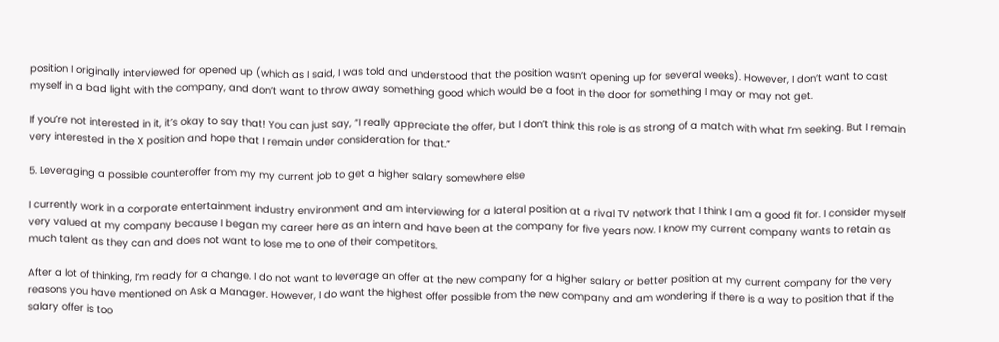position I originally interviewed for opened up (which as I said, I was told and understood that the position wasn’t opening up for several weeks). However, I don’t want to cast myself in a bad light with the company, and don’t want to throw away something good which would be a foot in the door for something I may or may not get.

If you’re not interested in it, it’s okay to say that! You can just say, “I really appreciate the offer, but I don’t think this role is as strong of a match with what I’m seeking. But I remain very interested in the X position and hope that I remain under consideration for that.”

5. Leveraging a possible counteroffer from my my current job to get a higher salary somewhere else

I currently work in a corporate entertainment industry environment and am interviewing for a lateral position at a rival TV network that I think I am a good fit for. I consider myself very valued at my company because I began my career here as an intern and have been at the company for five years now. I know my current company wants to retain as much talent as they can and does not want to lose me to one of their competitors.

After a lot of thinking, I’m ready for a change. I do not want to leverage an offer at the new company for a higher salary or better position at my current company for the very reasons you have mentioned on Ask a Manager. However, I do want the highest offer possible from the new company and am wondering if there is a way to position that if the salary offer is too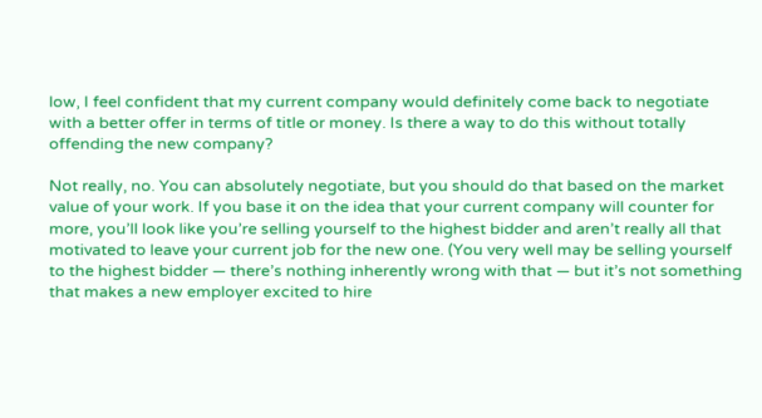low, I feel confident that my current company would definitely come back to negotiate with a better offer in terms of title or money. Is there a way to do this without totally offending the new company?

Not really, no. You can absolutely negotiate, but you should do that based on the market value of your work. If you base it on the idea that your current company will counter for more, you’ll look like you’re selling yourself to the highest bidder and aren’t really all that motivated to leave your current job for the new one. (You very well may be selling yourself to the highest bidder — there’s nothing inherently wrong with that — but it’s not something that makes a new employer excited to hire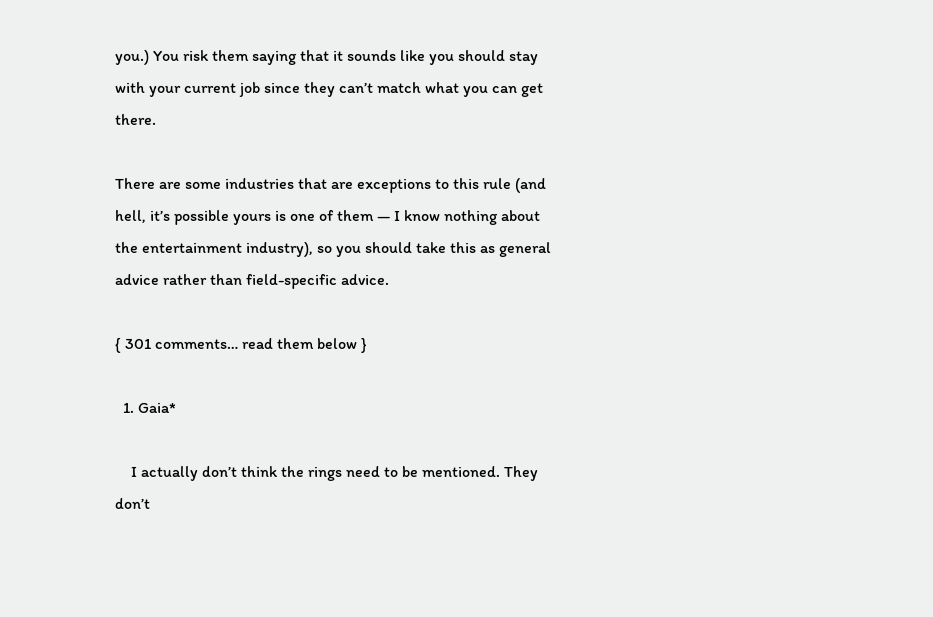you.) You risk them saying that it sounds like you should stay with your current job since they can’t match what you can get there.

There are some industries that are exceptions to this rule (and hell, it’s possible yours is one of them — I know nothing about the entertainment industry), so you should take this as general advice rather than field-specific advice.

{ 301 comments… read them below }

  1. Gaia*

    I actually don’t think the rings need to be mentioned. They don’t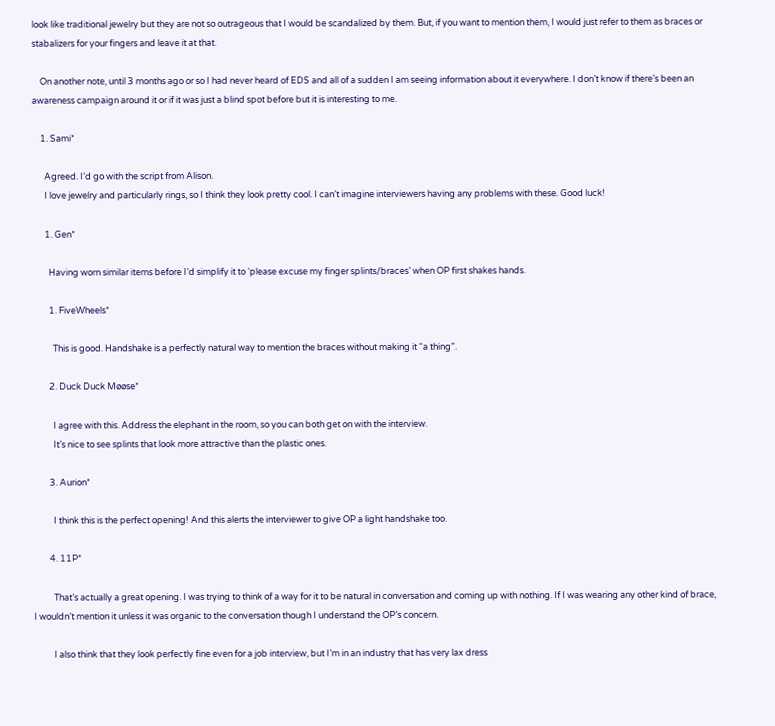look like traditional jewelry but they are not so outrageous that I would be scandalized by them. But, if you want to mention them, I would just refer to them as braces or stabalizers for your fingers and leave it at that.

    On another note, until 3 months ago or so I had never heard of EDS and all of a sudden I am seeing information about it everywhere. I don’t know if there’s been an awareness campaign around it or if it was just a blind spot before but it is interesting to me.

    1. Sami*

      Agreed. I’d go with the script from Alison.
      I love jewelry and particularly rings, so I think they look pretty cool. I can’t imagine interviewers having any problems with these. Good luck!

      1. Gen*

        Having worn similar items before I’d simplify it to ‘please excuse my finger splints/braces’ when OP first shakes hands.

        1. FiveWheels*

          This is good. Handshake is a perfectly natural way to mention the braces without making it “a thing”.

        2. Duck Duck Møøse*

          I agree with this. Address the elephant in the room, so you can both get on with the interview.
          It’s nice to see splints that look more attractive than the plastic ones.

        3. Aurion*

          I think this is the perfect opening! And this alerts the interviewer to give OP a light handshake too.

        4. 11P*

          That’s actually a great opening. I was trying to think of a way for it to be natural in conversation and coming up with nothing. If I was wearing any other kind of brace, I wouldn’t mention it unless it was organic to the conversation though I understand the OP’s concern.

          I also think that they look perfectly fine even for a job interview, but I’m in an industry that has very lax dress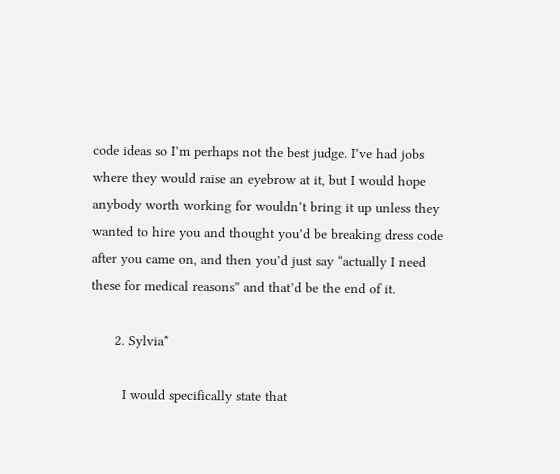code ideas so I’m perhaps not the best judge. I’ve had jobs where they would raise an eyebrow at it, but I would hope anybody worth working for wouldn’t bring it up unless they wanted to hire you and thought you’d be breaking dress code after you came on, and then you’d just say “actually I need these for medical reasons” and that’d be the end of it.

      2. Sylvia*

        I would specifically state that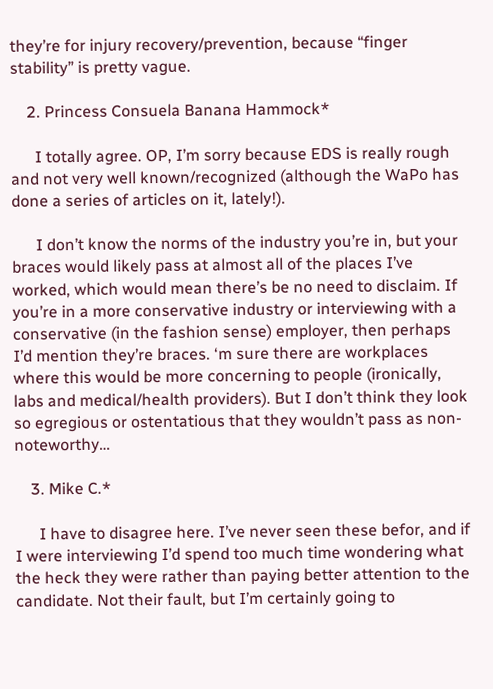they’re for injury recovery/prevention, because “finger stability” is pretty vague.

    2. Princess Consuela Banana Hammock*

      I totally agree. OP, I’m sorry because EDS is really rough and not very well known/recognized (although the WaPo has done a series of articles on it, lately!).

      I don’t know the norms of the industry you’re in, but your braces would likely pass at almost all of the places I’ve worked, which would mean there’s be no need to disclaim. If you’re in a more conservative industry or interviewing with a conservative (in the fashion sense) employer, then perhaps I’d mention they’re braces. ‘m sure there are workplaces where this would be more concerning to people (ironically, labs and medical/health providers). But I don’t think they look so egregious or ostentatious that they wouldn’t pass as non-noteworthy…

    3. Mike C.*

      I have to disagree here. I’ve never seen these befor, and if I were interviewing I’d spend too much time wondering what the heck they were rather than paying better attention to the candidate. Not their fault, but I’m certainly going to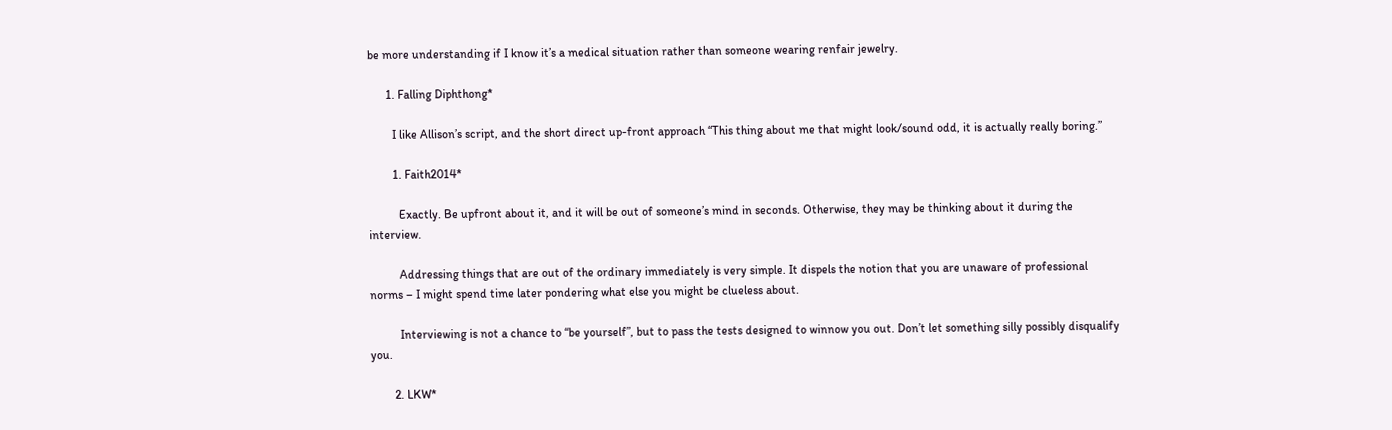be more understanding if I know it’s a medical situation rather than someone wearing renfair jewelry.

      1. Falling Diphthong*

        I like Allison’s script, and the short direct up-front approach “This thing about me that might look/sound odd, it is actually really boring.”

        1. Faith2014*

          Exactly. Be upfront about it, and it will be out of someone’s mind in seconds. Otherwise, they may be thinking about it during the interview.

          Addressing things that are out of the ordinary immediately is very simple. It dispels the notion that you are unaware of professional norms – I might spend time later pondering what else you might be clueless about.

          Interviewing is not a chance to “be yourself”, but to pass the tests designed to winnow you out. Don’t let something silly possibly disqualify you.

        2. LKW*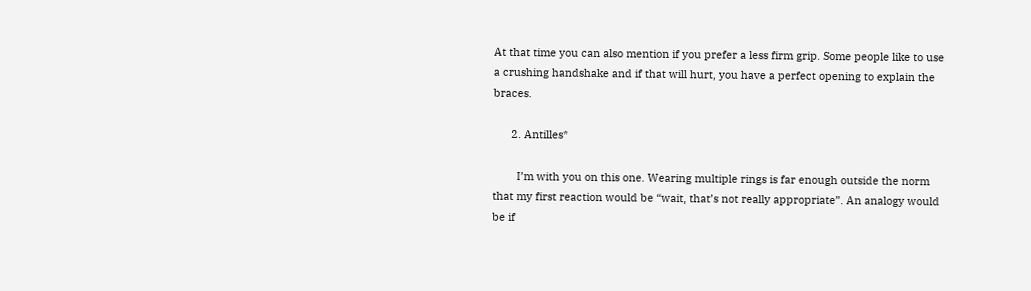At that time you can also mention if you prefer a less firm grip. Some people like to use a crushing handshake and if that will hurt, you have a perfect opening to explain the braces.

      2. Antilles*

        I’m with you on this one. Wearing multiple rings is far enough outside the norm that my first reaction would be “wait, that’s not really appropriate”. An analogy would be if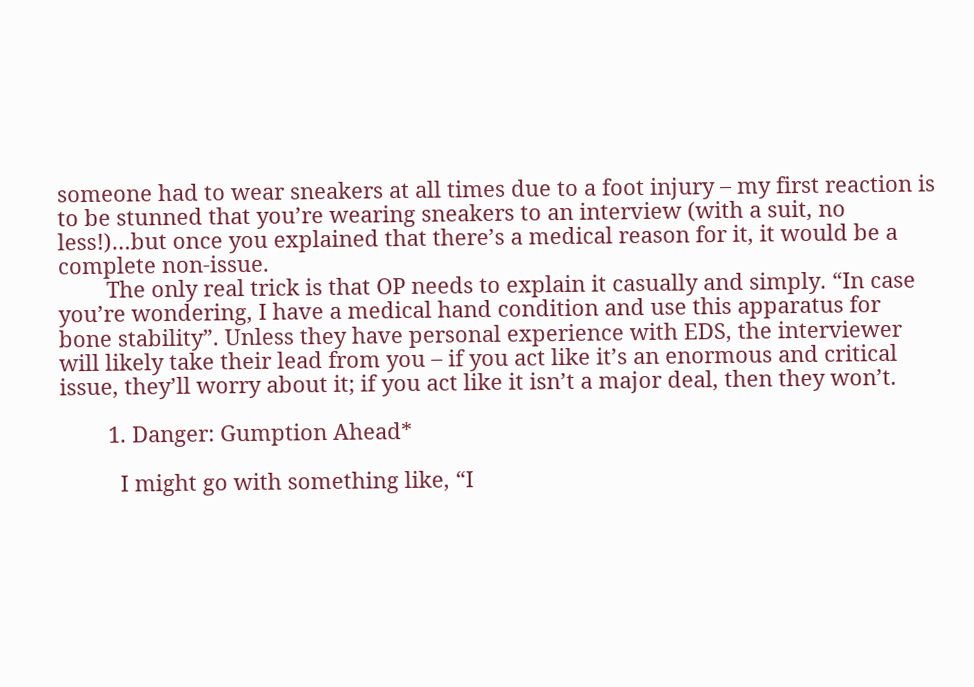someone had to wear sneakers at all times due to a foot injury – my first reaction is to be stunned that you’re wearing sneakers to an interview (with a suit, no less!)…but once you explained that there’s a medical reason for it, it would be a complete non-issue.
        The only real trick is that OP needs to explain it casually and simply. “In case you’re wondering, I have a medical hand condition and use this apparatus for bone stability”. Unless they have personal experience with EDS, the interviewer will likely take their lead from you – if you act like it’s an enormous and critical issue, they’ll worry about it; if you act like it isn’t a major deal, then they won’t.

        1. Danger: Gumption Ahead*

          I might go with something like, “I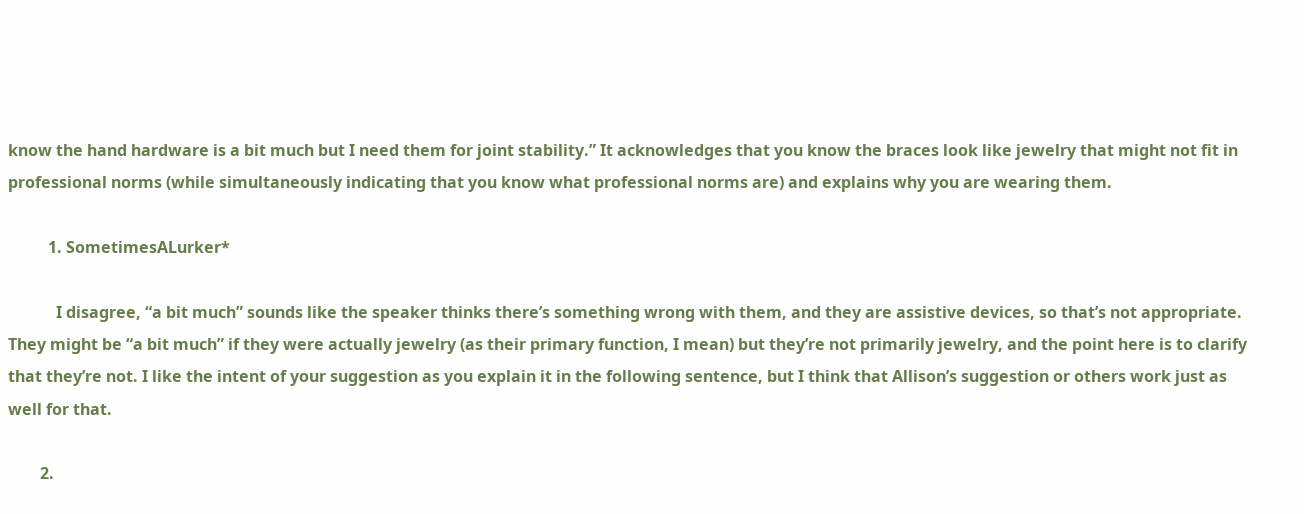know the hand hardware is a bit much but I need them for joint stability.” It acknowledges that you know the braces look like jewelry that might not fit in professional norms (while simultaneously indicating that you know what professional norms are) and explains why you are wearing them.

          1. SometimesALurker*

            I disagree, “a bit much” sounds like the speaker thinks there’s something wrong with them, and they are assistive devices, so that’s not appropriate. They might be “a bit much” if they were actually jewelry (as their primary function, I mean) but they’re not primarily jewelry, and the point here is to clarify that they’re not. I like the intent of your suggestion as you explain it in the following sentence, but I think that Allison’s suggestion or others work just as well for that.

        2.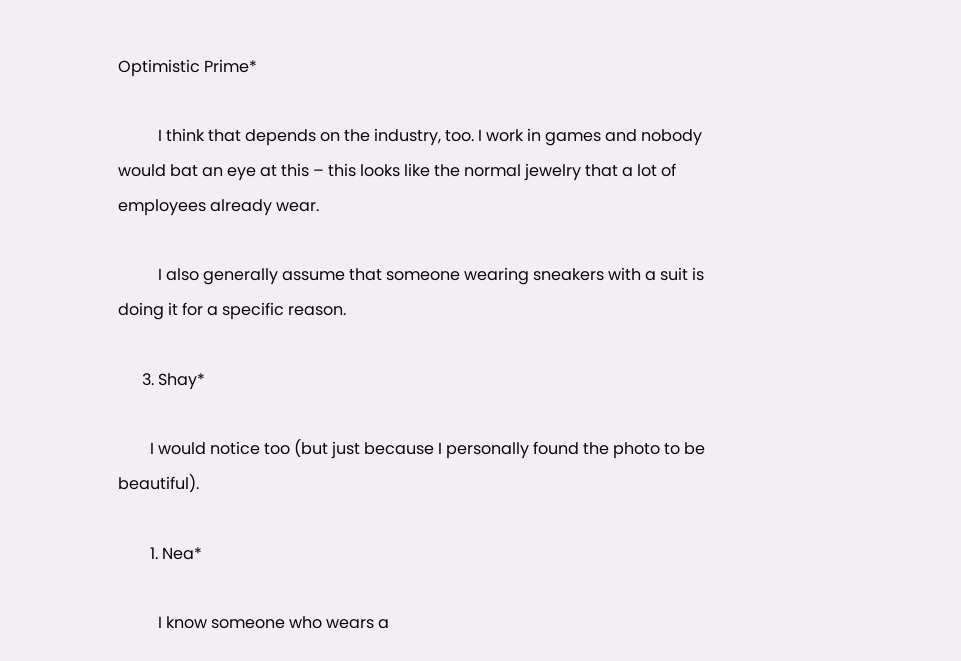Optimistic Prime*

          I think that depends on the industry, too. I work in games and nobody would bat an eye at this – this looks like the normal jewelry that a lot of employees already wear.

          I also generally assume that someone wearing sneakers with a suit is doing it for a specific reason.

      3. Shay*

        I would notice too (but just because I personally found the photo to be beautiful).

        1. Nea*

          I know someone who wears a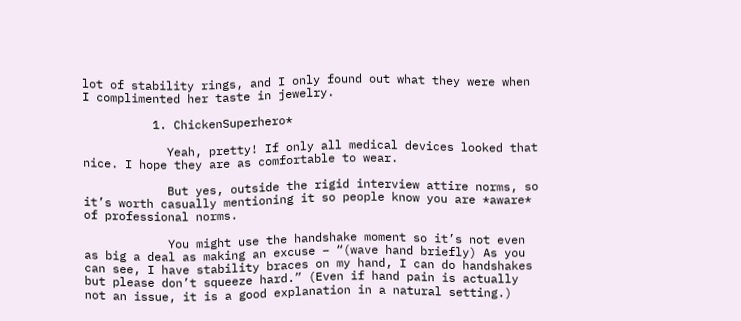lot of stability rings, and I only found out what they were when I complimented her taste in jewelry.

          1. ChickenSuperhero*

            Yeah, pretty! If only all medical devices looked that nice. I hope they are as comfortable to wear.

            But yes, outside the rigid interview attire norms, so it’s worth casually mentioning it so people know you are *aware* of professional norms.

            You might use the handshake moment so it’s not even as big a deal as making an excuse – “(wave hand briefly) As you can see, I have stability braces on my hand, I can do handshakes but please don’t squeeze hard.” (Even if hand pain is actually not an issue, it is a good explanation in a natural setting.)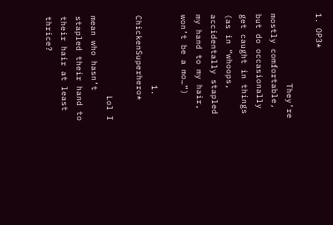1. OP3*

              They’re mostly comfortable, but do occasionally get caught in things (as in “whoops, accidentally stapled my hand to my hair, won’t be a mo…”)

              1. ChickenSuperhero*

                Lol I mean who hasn’t stapled their hand to their hair at least thrice?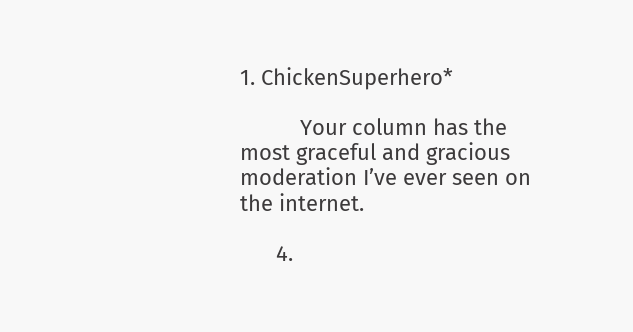1. ChickenSuperhero*

          Your column has the most graceful and gracious moderation I’ve ever seen on the internet.

      4.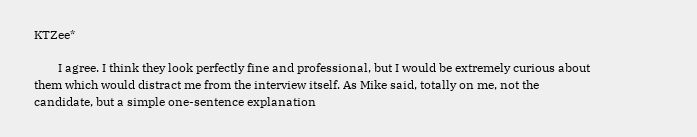KTZee*

        I agree. I think they look perfectly fine and professional, but I would be extremely curious about them which would distract me from the interview itself. As Mike said, totally on me, not the candidate, but a simple one-sentence explanation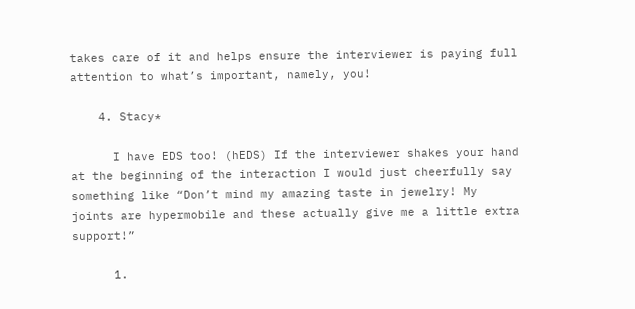takes care of it and helps ensure the interviewer is paying full attention to what’s important, namely, you!

    4. Stacy*

      I have EDS too! (hEDS) If the interviewer shakes your hand at the beginning of the interaction I would just cheerfully say something like “Don’t mind my amazing taste in jewelry! My joints are hypermobile and these actually give me a little extra support!”

      1.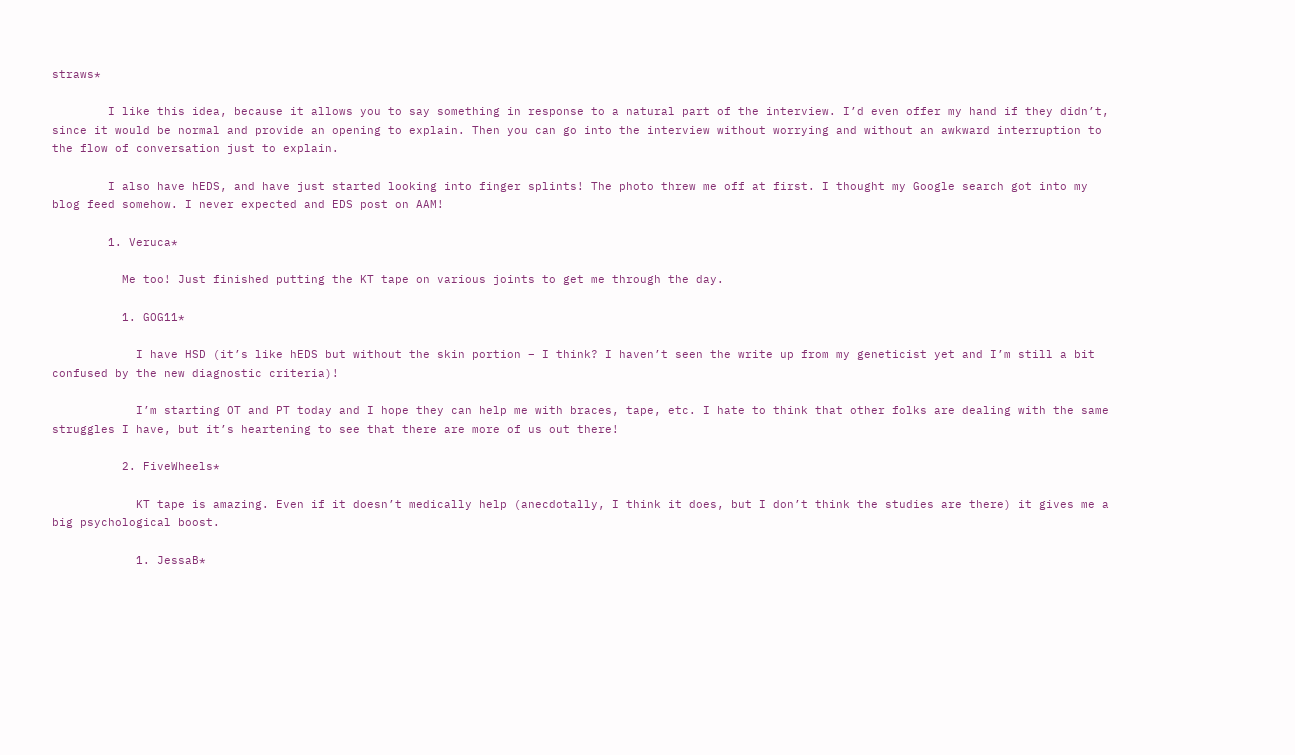straws*

        I like this idea, because it allows you to say something in response to a natural part of the interview. I’d even offer my hand if they didn’t, since it would be normal and provide an opening to explain. Then you can go into the interview without worrying and without an awkward interruption to the flow of conversation just to explain.

        I also have hEDS, and have just started looking into finger splints! The photo threw me off at first. I thought my Google search got into my blog feed somehow. I never expected and EDS post on AAM!

        1. Veruca*

          Me too! Just finished putting the KT tape on various joints to get me through the day.

          1. GOG11*

            I have HSD (it’s like hEDS but without the skin portion – I think? I haven’t seen the write up from my geneticist yet and I’m still a bit confused by the new diagnostic criteria)!

            I’m starting OT and PT today and I hope they can help me with braces, tape, etc. I hate to think that other folks are dealing with the same struggles I have, but it’s heartening to see that there are more of us out there!

          2. FiveWheels*

            KT tape is amazing. Even if it doesn’t medically help (anecdotally, I think it does, but I don’t think the studies are there) it gives me a big psychological boost.

            1. JessaB*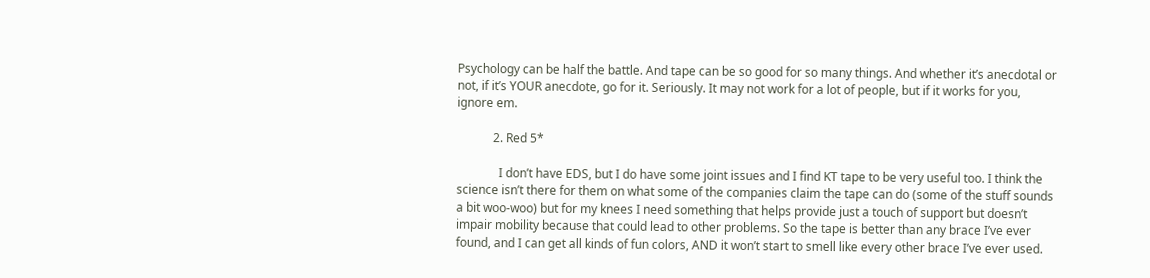Psychology can be half the battle. And tape can be so good for so many things. And whether it’s anecdotal or not, if it’s YOUR anecdote, go for it. Seriously. It may not work for a lot of people, but if it works for you, ignore em.

            2. Red 5*

              I don’t have EDS, but I do have some joint issues and I find KT tape to be very useful too. I think the science isn’t there for them on what some of the companies claim the tape can do (some of the stuff sounds a bit woo-woo) but for my knees I need something that helps provide just a touch of support but doesn’t impair mobility because that could lead to other problems. So the tape is better than any brace I’ve ever found, and I can get all kinds of fun colors, AND it won’t start to smell like every other brace I’ve ever used.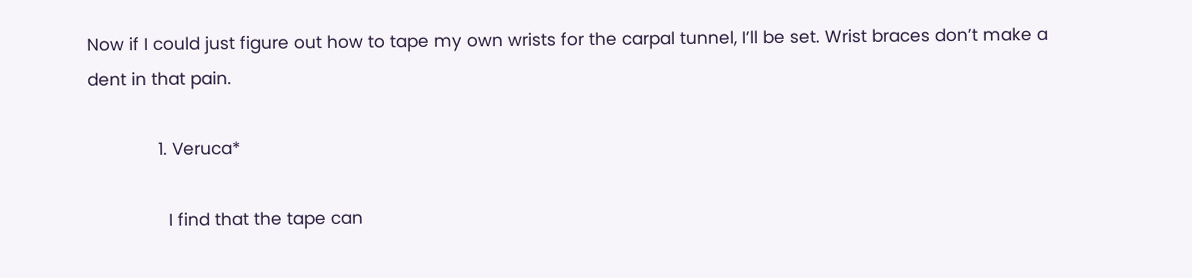Now if I could just figure out how to tape my own wrists for the carpal tunnel, I’ll be set. Wrist braces don’t make a dent in that pain.

              1. Veruca*

                I find that the tape can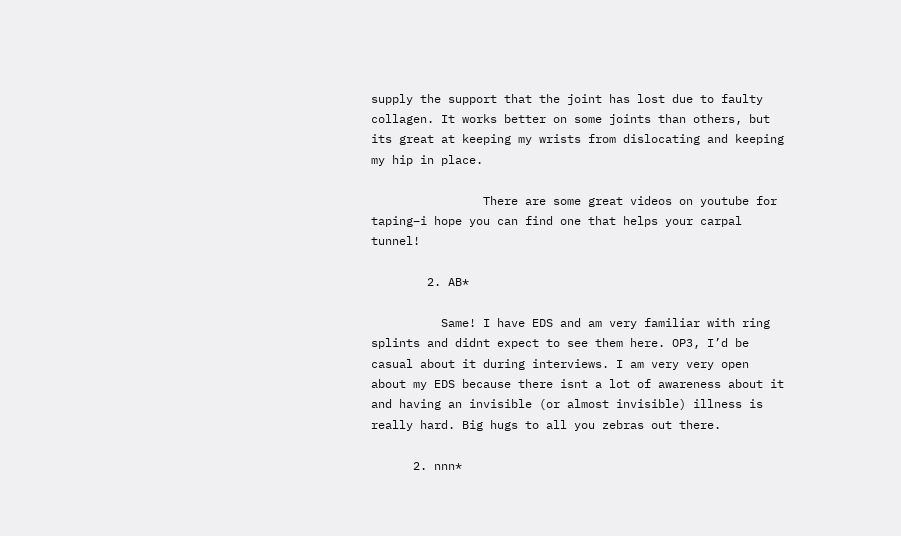supply the support that the joint has lost due to faulty collagen. It works better on some joints than others, but its great at keeping my wrists from dislocating and keeping my hip in place.

                There are some great videos on youtube for taping–i hope you can find one that helps your carpal tunnel!

        2. AB*

          Same! I have EDS and am very familiar with ring splints and didnt expect to see them here. OP3, I’d be casual about it during interviews. I am very very open about my EDS because there isnt a lot of awareness about it and having an invisible (or almost invisible) illness is really hard. Big hugs to all you zebras out there.

      2. nnn*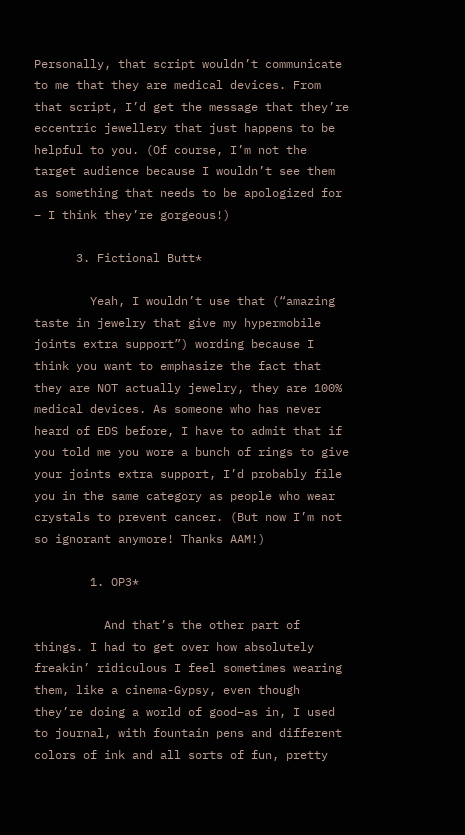Personally, that script wouldn’t communicate to me that they are medical devices. From that script, I’d get the message that they’re eccentric jewellery that just happens to be helpful to you. (Of course, I’m not the target audience because I wouldn’t see them as something that needs to be apologized for – I think they’re gorgeous!)

      3. Fictional Butt*

        Yeah, I wouldn’t use that (“amazing taste in jewelry that give my hypermobile joints extra support”) wording because I think you want to emphasize the fact that they are NOT actually jewelry, they are 100% medical devices. As someone who has never heard of EDS before, I have to admit that if you told me you wore a bunch of rings to give your joints extra support, I’d probably file you in the same category as people who wear crystals to prevent cancer. (But now I’m not so ignorant anymore! Thanks AAM!)

        1. OP3*

          And that’s the other part of things. I had to get over how absolutely freakin’ ridiculous I feel sometimes wearing them, like a cinema-Gypsy, even though they’re doing a world of good–as in, I used to journal, with fountain pens and different colors of ink and all sorts of fun, pretty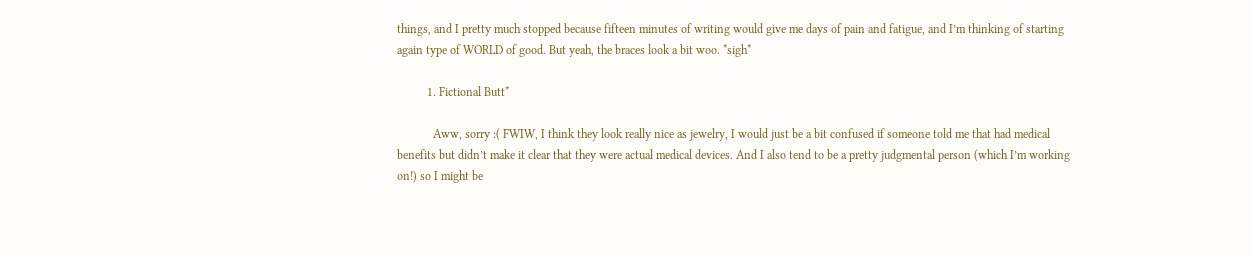things, and I pretty much stopped because fifteen minutes of writing would give me days of pain and fatigue, and I’m thinking of starting again type of WORLD of good. But yeah, the braces look a bit woo. *sigh*

          1. Fictional Butt*

            Aww, sorry :( FWIW, I think they look really nice as jewelry, I would just be a bit confused if someone told me that had medical benefits but didn’t make it clear that they were actual medical devices. And I also tend to be a pretty judgmental person (which I’m working on!) so I might be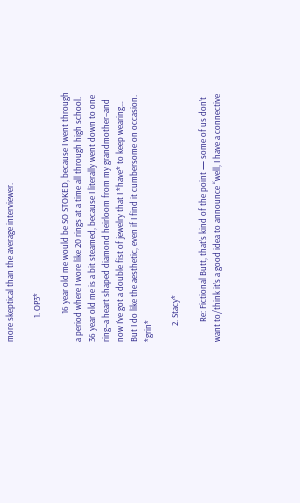more skeptical than the average interviewer.

            1. OP3*

              16 year old me would be SO STOKED, because I went through a period where I wore like 20 rings at a time all through high school. 36 year old me is a bit steamed, because I literally went down to one ring–a heart shaped diamond heirloom from my grandmother–and now I’ve got a double fist of jewelry that I *have* to keep wearing… But I do like the aesthetic, even if I find it cumbersome on occasion. *grin*

        2. Stacy*

          Re: Fictional Butt, that’s kind of the point — some of us don’t want to/think it’s a good idea to announce “well, I have a connective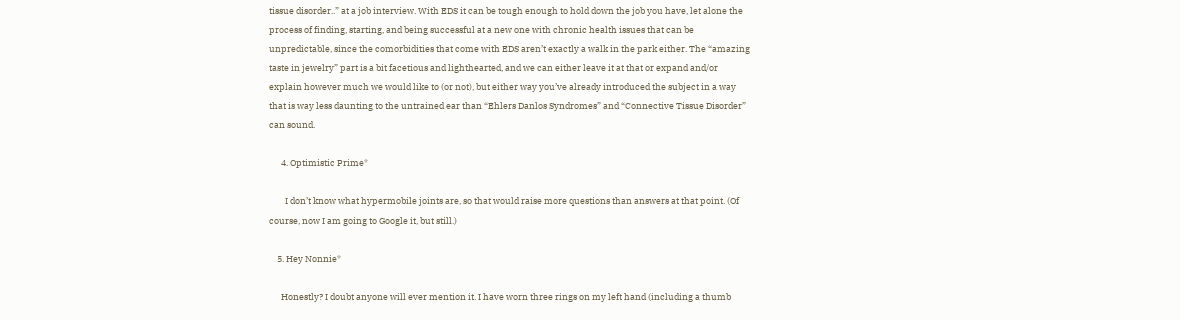tissue disorder..” at a job interview. With EDS it can be tough enough to hold down the job you have, let alone the process of finding, starting, and being successful at a new one with chronic health issues that can be unpredictable, since the comorbidities that come with EDS aren’t exactly a walk in the park either. The “amazing taste in jewelry” part is a bit facetious and lighthearted, and we can either leave it at that or expand and/or explain however much we would like to (or not), but either way you’ve already introduced the subject in a way that is way less daunting to the untrained ear than “Ehlers Danlos Syndromes” and “Connective Tissue Disorder” can sound.

      4. Optimistic Prime*

        I don’t know what hypermobile joints are, so that would raise more questions than answers at that point. (Of course, now I am going to Google it, but still.)

    5. Hey Nonnie*

      Honestly? I doubt anyone will ever mention it. I have worn three rings on my left hand (including a thumb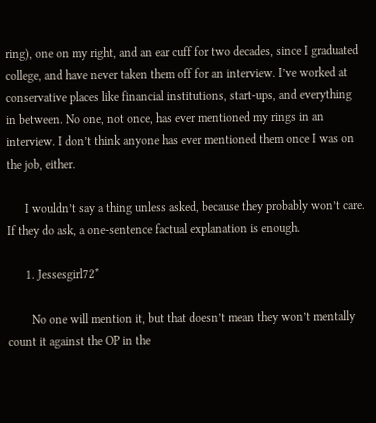ring), one on my right, and an ear cuff for two decades, since I graduated college, and have never taken them off for an interview. I’ve worked at conservative places like financial institutions, start-ups, and everything in between. No one, not once, has ever mentioned my rings in an interview. I don’t think anyone has ever mentioned them once I was on the job, either.

      I wouldn’t say a thing unless asked, because they probably won’t care. If they do ask, a one-sentence factual explanation is enough.

      1. Jessesgirl72*

        No one will mention it, but that doesn’t mean they won’t mentally count it against the OP in the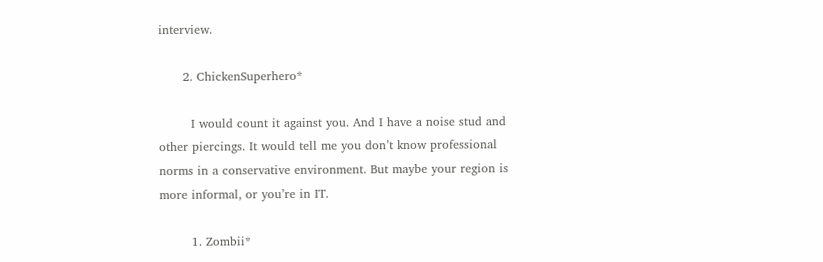interview.

      2. ChickenSuperhero*

        I would count it against you. And I have a noise stud and other piercings. It would tell me you don’t know professional norms in a conservative environment. But maybe your region is more informal, or you’re in IT.

        1. Zombii*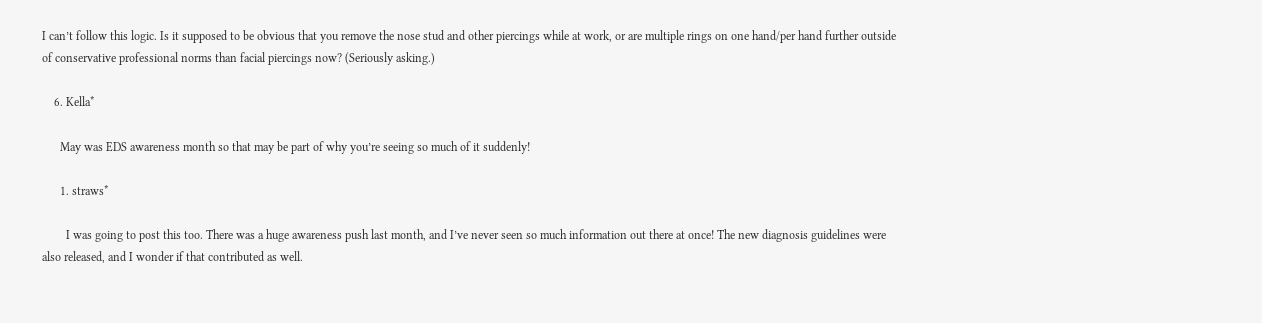I can’t follow this logic. Is it supposed to be obvious that you remove the nose stud and other piercings while at work, or are multiple rings on one hand/per hand further outside of conservative professional norms than facial piercings now? (Seriously asking.)

    6. Kella*

      May was EDS awareness month so that may be part of why you’re seeing so much of it suddenly!

      1. straws*

        I was going to post this too. There was a huge awareness push last month, and I’ve never seen so much information out there at once! The new diagnosis guidelines were also released, and I wonder if that contributed as well.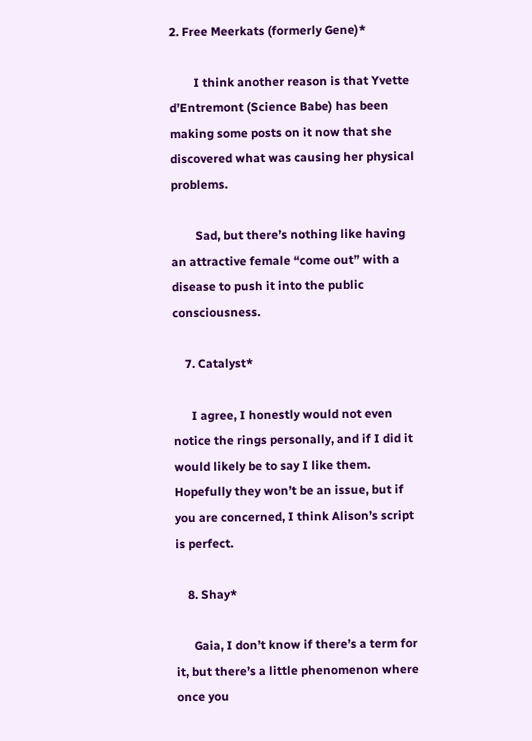2. Free Meerkats (formerly Gene)*

        I think another reason is that Yvette d’Entremont (Science Babe) has been making some posts on it now that she discovered what was causing her physical problems.

        Sad, but there’s nothing like having an attractive female “come out” with a disease to push it into the public consciousness.

    7. Catalyst*

      I agree, I honestly would not even notice the rings personally, and if I did it would likely be to say I like them. Hopefully they won’t be an issue, but if you are concerned, I think Alison’s script is perfect.

    8. Shay*

      Gaia, I don’t know if there’s a term for it, but there’s a little phenomenon where once you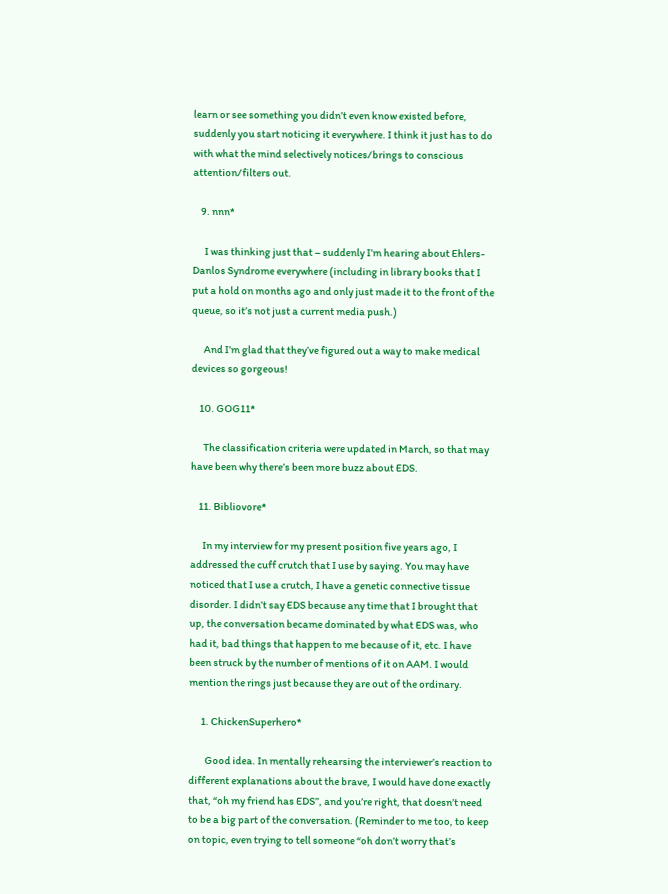learn or see something you didn’t even know existed before, suddenly you start noticing it everywhere. I think it just has to do with what the mind selectively notices/brings to conscious attention/filters out.

    9. nnn*

      I was thinking just that – suddenly I’m hearing about Ehlers-Danlos Syndrome everywhere (including in library books that I put a hold on months ago and only just made it to the front of the queue, so it’s not just a current media push.)

      And I’m glad that they’ve figured out a way to make medical devices so gorgeous!

    10. GOG11*

      The classification criteria were updated in March, so that may have been why there’s been more buzz about EDS.

    11. Bibliovore*

      In my interview for my present position five years ago, I addressed the cuff crutch that I use by saying. You may have noticed that I use a crutch, I have a genetic connective tissue disorder. I didn’t say EDS because any time that I brought that up, the conversation became dominated by what EDS was, who had it, bad things that happen to me because of it, etc. I have been struck by the number of mentions of it on AAM. I would mention the rings just because they are out of the ordinary.

      1. ChickenSuperhero*

        Good idea. In mentally rehearsing the interviewer’s reaction to different explanations about the brave, I would have done exactly that, “oh my friend has EDS”, and you’re right, that doesn’t need to be a big part of the conversation. (Reminder to me too, to keep on topic, even trying to tell someone “oh don’t worry that’s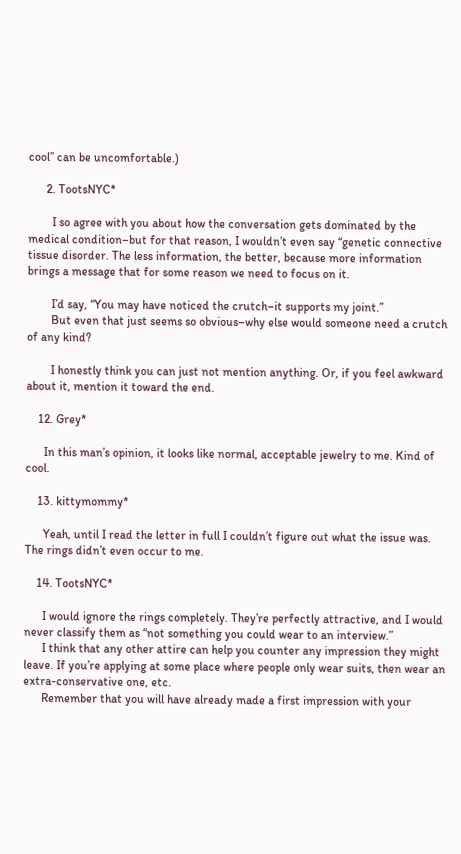cool” can be uncomfortable.)

      2. TootsNYC*

        I so agree with you about how the conversation gets dominated by the medical condition–but for that reason, I wouldn’t even say “genetic connective tissue disorder. The less information, the better, because more information brings a message that for some reason we need to focus on it.

        I’d say, “You may have noticed the crutch–it supports my joint.”
        But even that just seems so obvious–why else would someone need a crutch of any kind?

        I honestly think you can just not mention anything. Or, if you feel awkward about it, mention it toward the end.

    12. Grey*

      In this man’s opinion, it looks like normal, acceptable jewelry to me. Kind of cool.

    13. kittymommy*

      Yeah, until I read the letter in full I couldn’t figure out what the issue was. The rings didn’t even occur to me.

    14. TootsNYC*

      I would ignore the rings completely. They’re perfectly attractive, and I would never classify them as “not something you could wear to an interview.”
      I think that any other attire can help you counter any impression they might leave. If you’re applying at some place where people only wear suits, then wear an extra-conservative one, etc.
      Remember that you will have already made a first impression with your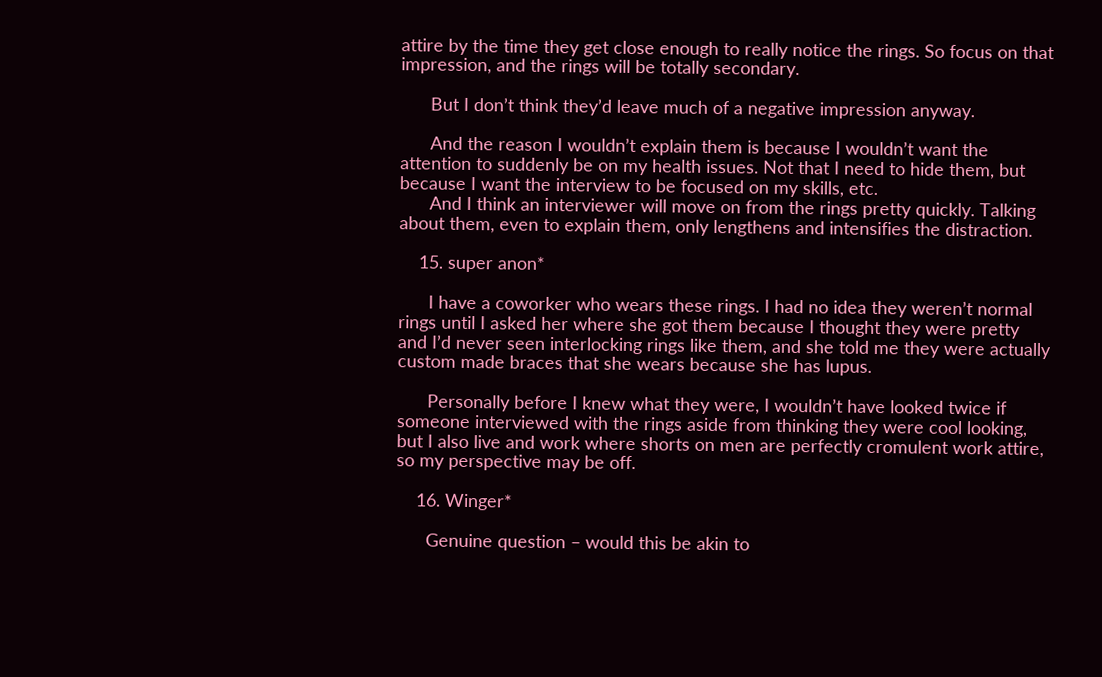attire by the time they get close enough to really notice the rings. So focus on that impression, and the rings will be totally secondary.

      But I don’t think they’d leave much of a negative impression anyway.

      And the reason I wouldn’t explain them is because I wouldn’t want the attention to suddenly be on my health issues. Not that I need to hide them, but because I want the interview to be focused on my skills, etc.
      And I think an interviewer will move on from the rings pretty quickly. Talking about them, even to explain them, only lengthens and intensifies the distraction.

    15. super anon*

      I have a coworker who wears these rings. I had no idea they weren’t normal rings until I asked her where she got them because I thought they were pretty and I’d never seen interlocking rings like them, and she told me they were actually custom made braces that she wears because she has lupus.

      Personally before I knew what they were, I wouldn’t have looked twice if someone interviewed with the rings aside from thinking they were cool looking, but I also live and work where shorts on men are perfectly cromulent work attire, so my perspective may be off.

    16. Winger*

      Genuine question – would this be akin to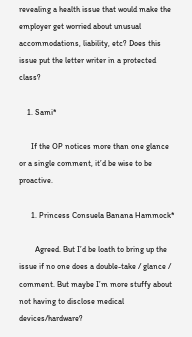revealing a health issue that would make the employer get worried about unusual accommodations, liability, etc? Does this issue put the letter writer in a protected class?

    1. Sami*

      If the OP notices more than one glance or a single comment, it’d be wise to be proactive.

      1. Princess Consuela Banana Hammock*

        Agreed. But I’d be loath to bring up the issue if no one does a double-take / glance / comment. But maybe I’m more stuffy about not having to disclose medical devices/hardware?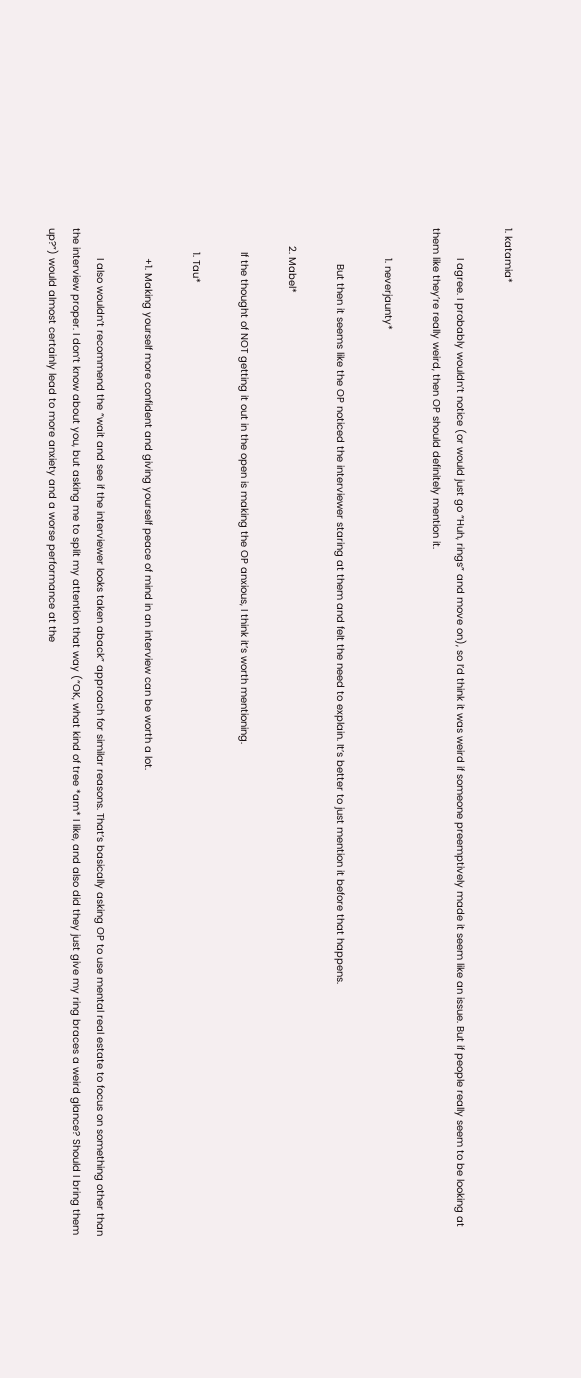1. katamia*

          I agree. I probably wouldn’t notice (or would just go “Huh, rings” and move on), so I’d think it was weird if someone preemptively made it seem like an issue. But if people really seem to be looking at them like they’re really weird, then OP should definitely mention it.

          1. neverjaunty*

            But then it seems like the OP noticed the interviewer staring at them and felt the need to explain. It’s better to just mention it before that happens.

      2. Mabel*

        If the thought of NOT getting it out in the open is making the OP anxious, I think it’s worth mentioning.

        1. Tau*

          +1. Making yourself more confident and giving yourself peace of mind in an interview can be worth a lot.

          I also wouldn’t recommend the “wait and see if the interviewer looks taken aback” approach for similar reasons. That’s basically asking OP to use mental real estate to focus on something other than the interview proper. I don’t know about you, but asking me to split my attention that way (“OK, what kind of tree *am* I like, and also did they just give my ring braces a weird glance? Should I bring them up?”) would almost certainly lead to more anxiety and a worse performance at the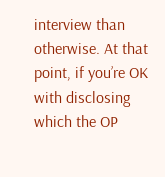interview than otherwise. At that point, if you’re OK with disclosing which the OP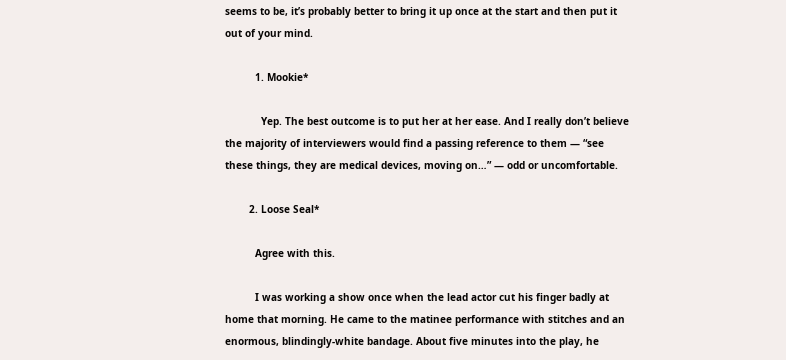seems to be, it’s probably better to bring it up once at the start and then put it out of your mind.

          1. Mookie*

            Yep. The best outcome is to put her at her ease. And I really don’t believe the majority of interviewers would find a passing reference to them — “see these things, they are medical devices, moving on…” — odd or uncomfortable.

        2. Loose Seal*

          Agree with this.

          I was working a show once when the lead actor cut his finger badly at home that morning. He came to the matinee performance with stitches and an enormous, blindingly-white bandage. About five minutes into the play, he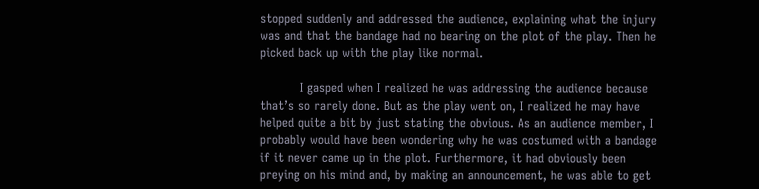stopped suddenly and addressed the audience, explaining what the injury was and that the bandage had no bearing on the plot of the play. Then he picked back up with the play like normal.

          I gasped when I realized he was addressing the audience because that’s so rarely done. But as the play went on, I realized he may have helped quite a bit by just stating the obvious. As an audience member, I probably would have been wondering why he was costumed with a bandage if it never came up in the plot. Furthermore, it had obviously been preying on his mind and, by making an announcement, he was able to get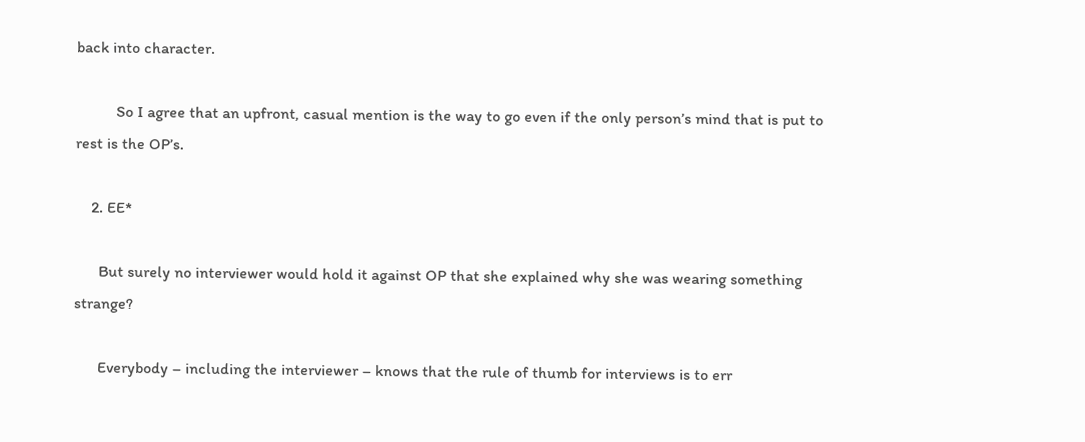back into character.

          So I agree that an upfront, casual mention is the way to go even if the only person’s mind that is put to rest is the OP’s.

    2. EE*

      But surely no interviewer would hold it against OP that she explained why she was wearing something strange?

      Everybody – including the interviewer – knows that the rule of thumb for interviews is to err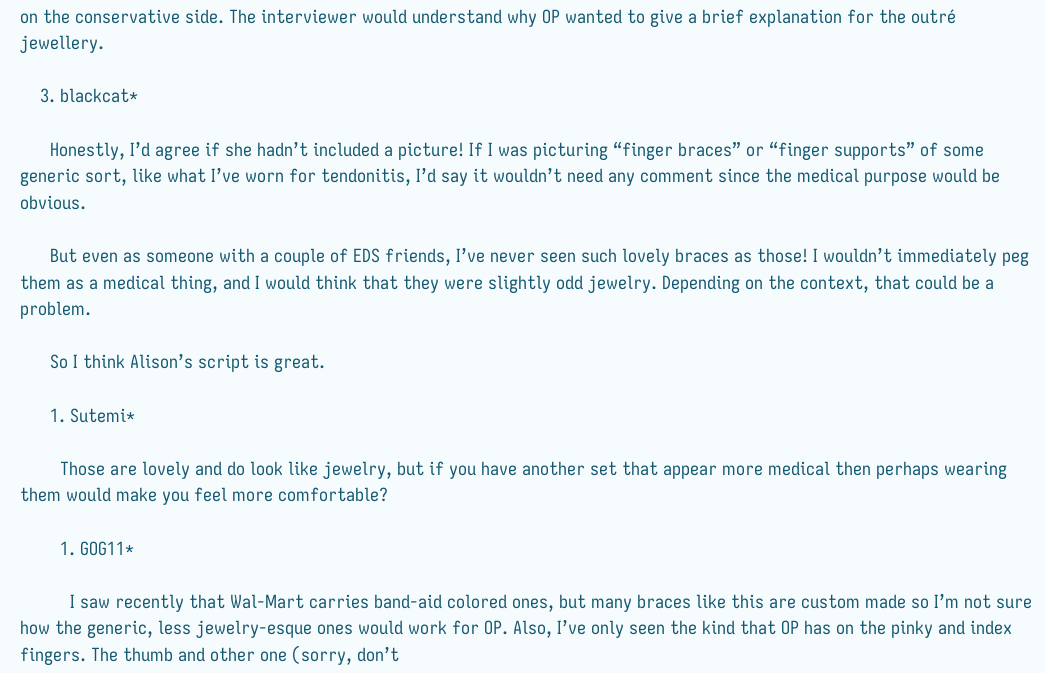on the conservative side. The interviewer would understand why OP wanted to give a brief explanation for the outré jewellery.

    3. blackcat*

      Honestly, I’d agree if she hadn’t included a picture! If I was picturing “finger braces” or “finger supports” of some generic sort, like what I’ve worn for tendonitis, I’d say it wouldn’t need any comment since the medical purpose would be obvious.

      But even as someone with a couple of EDS friends, I’ve never seen such lovely braces as those! I wouldn’t immediately peg them as a medical thing, and I would think that they were slightly odd jewelry. Depending on the context, that could be a problem.

      So I think Alison’s script is great.

      1. Sutemi*

        Those are lovely and do look like jewelry, but if you have another set that appear more medical then perhaps wearing them would make you feel more comfortable?

        1. GOG11*

          I saw recently that Wal-Mart carries band-aid colored ones, but many braces like this are custom made so I’m not sure how the generic, less jewelry-esque ones would work for OP. Also, I’ve only seen the kind that OP has on the pinky and index fingers. The thumb and other one (sorry, don’t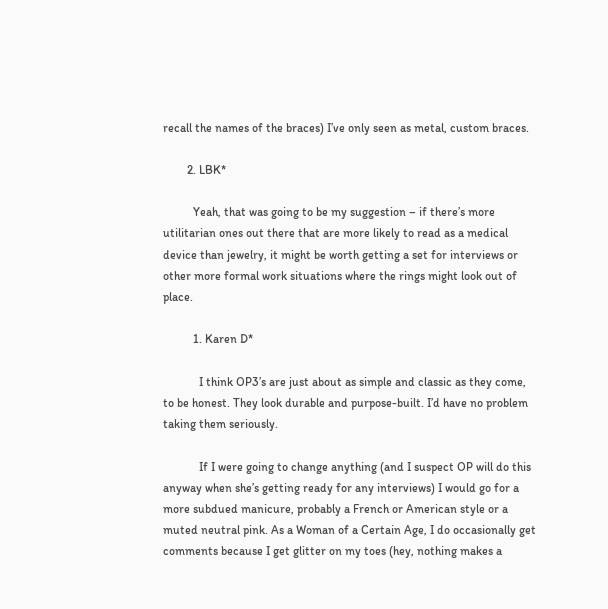recall the names of the braces) I’ve only seen as metal, custom braces.

        2. LBK*

          Yeah, that was going to be my suggestion – if there’s more utilitarian ones out there that are more likely to read as a medical device than jewelry, it might be worth getting a set for interviews or other more formal work situations where the rings might look out of place.

          1. Karen D*

            I think OP3’s are just about as simple and classic as they come, to be honest. They look durable and purpose-built. I’d have no problem taking them seriously.

            If I were going to change anything (and I suspect OP will do this anyway when she’s getting ready for any interviews) I would go for a more subdued manicure, probably a French or American style or a muted neutral pink. As a Woman of a Certain Age, I do occasionally get comments because I get glitter on my toes (hey, nothing makes a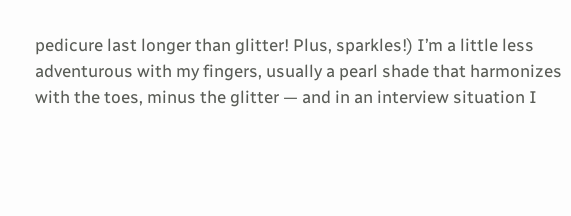pedicure last longer than glitter! Plus, sparkles!) I’m a little less adventurous with my fingers, usually a pearl shade that harmonizes with the toes, minus the glitter — and in an interview situation I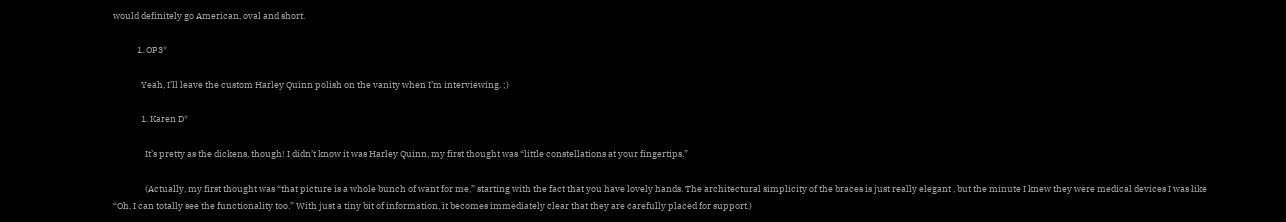would definitely go American, oval and short.

            1. OP3*

              Yeah, I’ll leave the custom Harley Quinn polish on the vanity when I’m interviewing. ;)

              1. Karen D*

                It’s pretty as the dickens, though! I didn’t know it was Harley Quinn, my first thought was “little constellations at your fingertips.”

                (Actually, my first thought was “that picture is a whole bunch of want for me,” starting with the fact that you have lovely hands. The architectural simplicity of the braces is just really elegant , but the minute I knew they were medical devices I was like “Oh, I can totally see the functionality too.” With just a tiny bit of information, it becomes immediately clear that they are carefully placed for support.)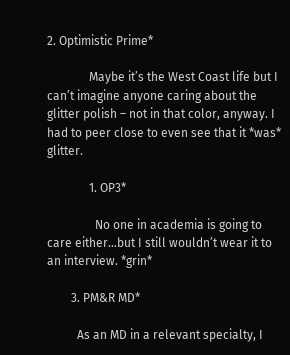2. Optimistic Prime*

              Maybe it’s the West Coast life but I can’t imagine anyone caring about the glitter polish – not in that color, anyway. I had to peer close to even see that it *was* glitter.

              1. OP3*

                No one in academia is going to care either…but I still wouldn’t wear it to an interview. *grin*

        3. PM&R MD*

          As an MD in a relevant specialty, I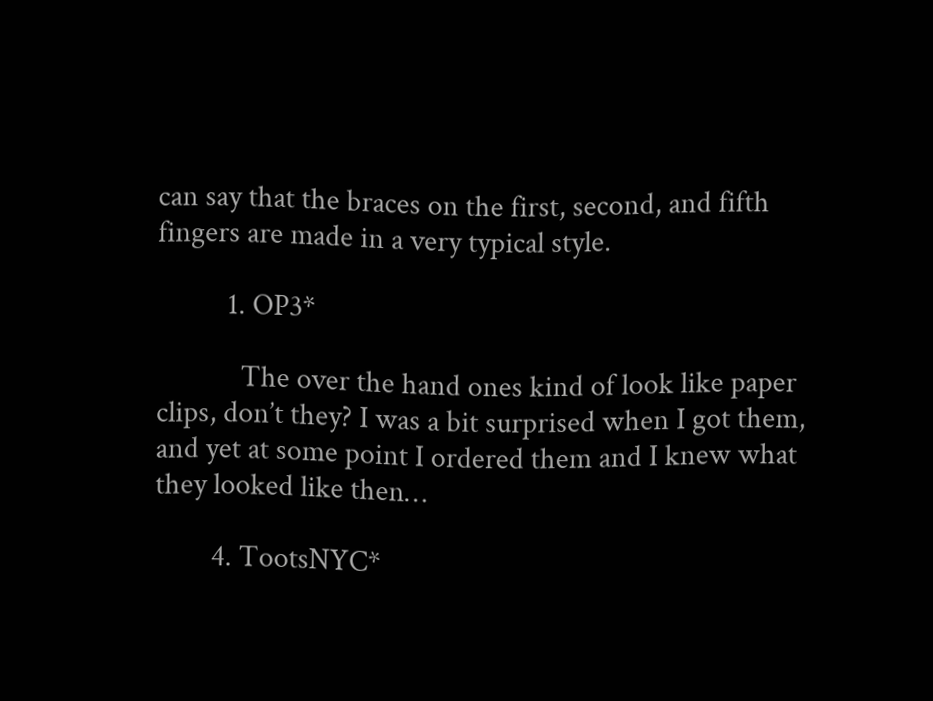can say that the braces on the first, second, and fifth fingers are made in a very typical style.

          1. OP3*

            The over the hand ones kind of look like paper clips, don’t they? I was a bit surprised when I got them, and yet at some point I ordered them and I knew what they looked like then…

        4. TootsNYC*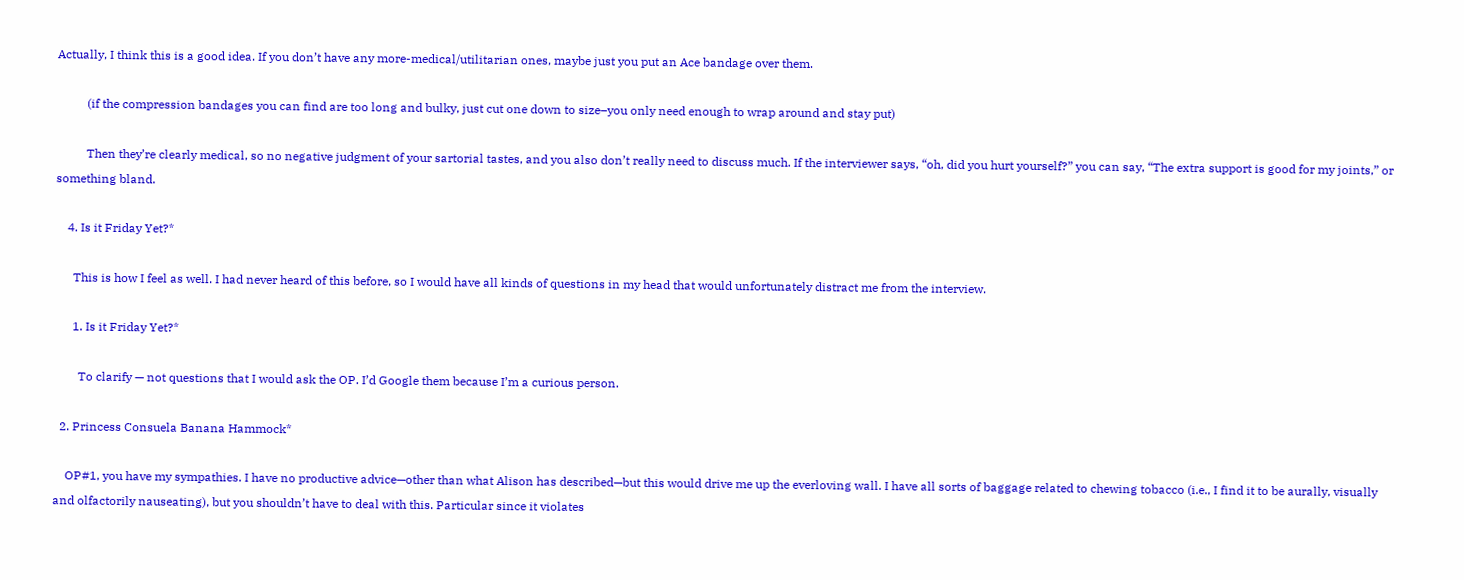Actually, I think this is a good idea. If you don’t have any more-medical/utilitarian ones, maybe just you put an Ace bandage over them.

          (if the compression bandages you can find are too long and bulky, just cut one down to size–you only need enough to wrap around and stay put)

          Then they’re clearly medical, so no negative judgment of your sartorial tastes, and you also don’t really need to discuss much. If the interviewer says, “oh, did you hurt yourself?” you can say, “The extra support is good for my joints,” or something bland.

    4. Is it Friday Yet?*

      This is how I feel as well. I had never heard of this before, so I would have all kinds of questions in my head that would unfortunately distract me from the interview.

      1. Is it Friday Yet?*

        To clarify — not questions that I would ask the OP. I’d Google them because I’m a curious person.

  2. Princess Consuela Banana Hammock*

    OP#1, you have my sympathies. I have no productive advice—other than what Alison has described—but this would drive me up the everloving wall. I have all sorts of baggage related to chewing tobacco (i.e., I find it to be aurally, visually and olfactorily nauseating), but you shouldn’t have to deal with this. Particular since it violates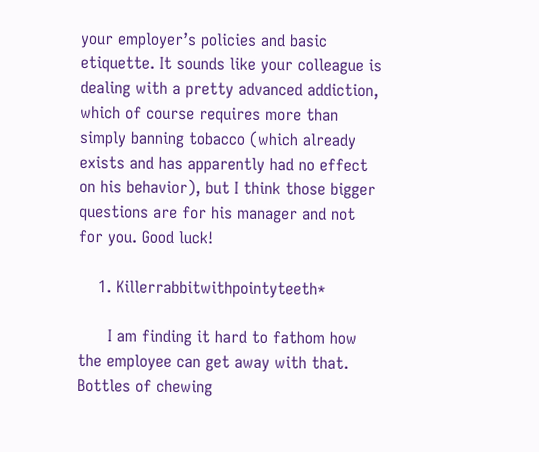your employer’s policies and basic etiquette. It sounds like your colleague is dealing with a pretty advanced addiction, which of course requires more than simply banning tobacco (which already exists and has apparently had no effect on his behavior), but I think those bigger questions are for his manager and not for you. Good luck!

    1. Killerrabbitwithpointyteeth*

      I am finding it hard to fathom how the employee can get away with that. Bottles of chewing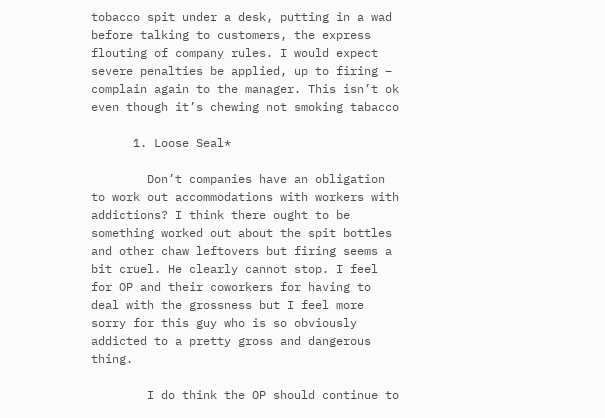tobacco spit under a desk, putting in a wad before talking to customers, the express flouting of company rules. I would expect severe penalties be applied, up to firing – complain again to the manager. This isn’t ok even though it’s chewing not smoking tabacco

      1. Loose Seal*

        Don’t companies have an obligation to work out accommodations with workers with addictions? I think there ought to be something worked out about the spit bottles and other chaw leftovers but firing seems a bit cruel. He clearly cannot stop. I feel for OP and their coworkers for having to deal with the grossness but I feel more sorry for this guy who is so obviously addicted to a pretty gross and dangerous thing.

        I do think the OP should continue to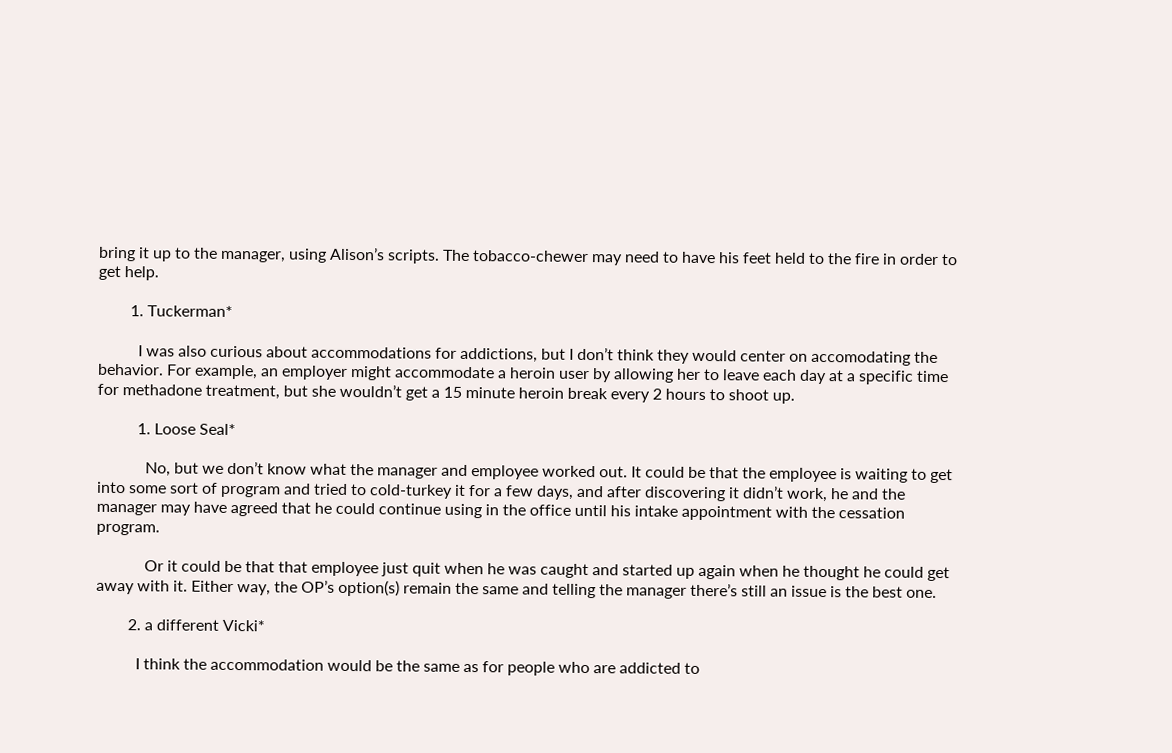bring it up to the manager, using Alison’s scripts. The tobacco-chewer may need to have his feet held to the fire in order to get help.

        1. Tuckerman*

          I was also curious about accommodations for addictions, but I don’t think they would center on accomodating the behavior. For example, an employer might accommodate a heroin user by allowing her to leave each day at a specific time for methadone treatment, but she wouldn’t get a 15 minute heroin break every 2 hours to shoot up.

          1. Loose Seal*

            No, but we don’t know what the manager and employee worked out. It could be that the employee is waiting to get into some sort of program and tried to cold-turkey it for a few days, and after discovering it didn’t work, he and the manager may have agreed that he could continue using in the office until his intake appointment with the cessation program.

            Or it could be that that employee just quit when he was caught and started up again when he thought he could get away with it. Either way, the OP’s option(s) remain the same and telling the manager there’s still an issue is the best one.

        2. a different Vicki*

          I think the accommodation would be the same as for people who are addicted to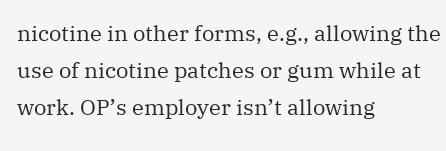nicotine in other forms, e.g., allowing the use of nicotine patches or gum while at work. OP’s employer isn’t allowing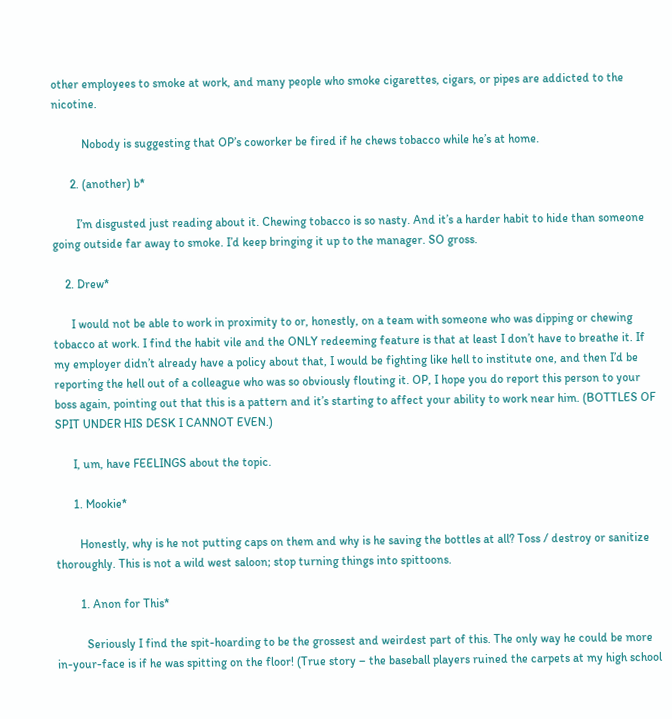other employees to smoke at work, and many people who smoke cigarettes, cigars, or pipes are addicted to the nicotine.

          Nobody is suggesting that OP’s coworker be fired if he chews tobacco while he’s at home.

      2. (another) b*

        I’m disgusted just reading about it. Chewing tobacco is so nasty. And it’s a harder habit to hide than someone going outside far away to smoke. I’d keep bringing it up to the manager. SO gross.

    2. Drew*

      I would not be able to work in proximity to or, honestly, on a team with someone who was dipping or chewing tobacco at work. I find the habit vile and the ONLY redeeming feature is that at least I don’t have to breathe it. If my employer didn’t already have a policy about that, I would be fighting like hell to institute one, and then I’d be reporting the hell out of a colleague who was so obviously flouting it. OP, I hope you do report this person to your boss again, pointing out that this is a pattern and it’s starting to affect your ability to work near him. (BOTTLES OF SPIT UNDER HIS DESK I CANNOT EVEN.)

      I, um, have FEELINGS about the topic.

      1. Mookie*

        Honestly, why is he not putting caps on them and why is he saving the bottles at all? Toss / destroy or sanitize thoroughly. This is not a wild west saloon; stop turning things into spittoons.

        1. Anon for This*

          Seriously I find the spit-hoarding to be the grossest and weirdest part of this. The only way he could be more in-your-face is if he was spitting on the floor! (True story – the baseball players ruined the carpets at my high school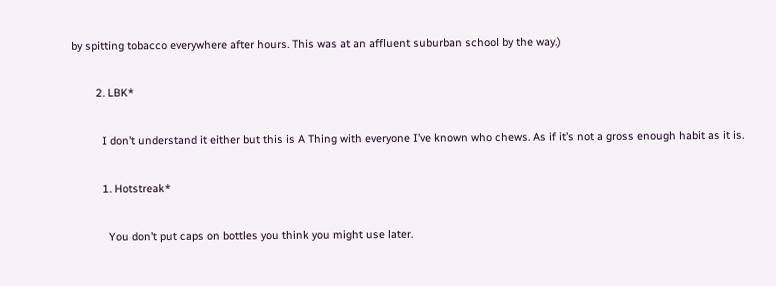by spitting tobacco everywhere after hours. This was at an affluent suburban school by the way.)

        2. LBK*

          I don’t understand it either but this is A Thing with everyone I’ve known who chews. As if it’s not a gross enough habit as it is.

          1. Hotstreak*

            You don’t put caps on bottles you think you might use later.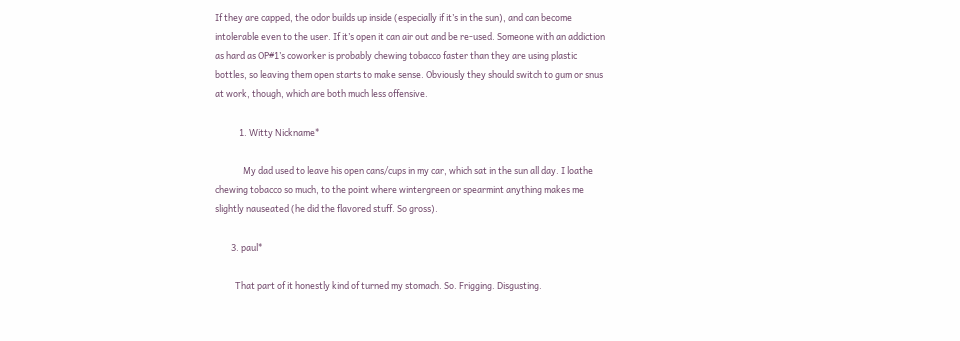If they are capped, the odor builds up inside (especially if it’s in the sun), and can become intolerable even to the user. If it’s open it can air out and be re-used. Someone with an addiction as hard as OP#1’s coworker is probably chewing tobacco faster than they are using plastic bottles, so leaving them open starts to make sense. Obviously they should switch to gum or snus at work, though, which are both much less offensive.

            1. Witty Nickname*

              My dad used to leave his open cans/cups in my car, which sat in the sun all day. I loathe chewing tobacco so much, to the point where wintergreen or spearmint anything makes me slightly nauseated (he did the flavored stuff. So gross).

        3. paul*

          That part of it honestly kind of turned my stomach. So. Frigging. Disgusting.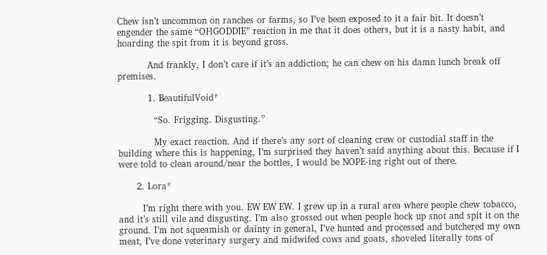Chew isn’t uncommon on ranches or farms, so I’ve been exposed to it a fair bit. It doesn’t engender the same “OHGODDIE” reaction in me that it does others, but it is a nasty habit, and hoarding the spit from it is beyond gross.

          And frankly, I don’t care if it’s an addiction; he can chew on his damn lunch break off premises.

          1. BeautifulVoid*

            “So. Frigging. Disgusting.”

            My exact reaction. And if there’s any sort of cleaning crew or custodial staff in the building where this is happening, I’m surprised they haven’t said anything about this. Because if I were told to clean around/near the bottles, I would be NOPE-ing right out of there.

      2. Lora*

        I’m right there with you. EW EW EW. I grew up in a rural area where people chew tobacco, and it’s still vile and disgusting. I’m also grossed out when people hock up snot and spit it on the ground. I’m not squeamish or dainty in general, I’ve hunted and processed and butchered my own meat, I’ve done veterinary surgery and midwifed cows and goats, shoveled literally tons of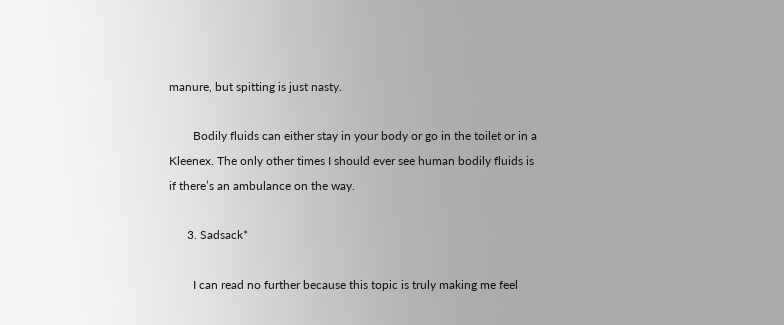manure, but spitting is just nasty.

        Bodily fluids can either stay in your body or go in the toilet or in a Kleenex. The only other times I should ever see human bodily fluids is if there’s an ambulance on the way.

      3. Sadsack*

        I can read no further because this topic is truly making me feel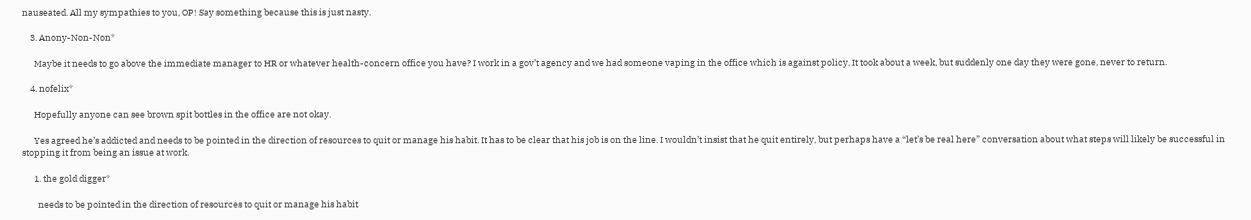nauseated. All my sympathies to you, OP! Say something because this is just nasty.

    3. Anony-Non-Non*

      Maybe it needs to go above the immediate manager to HR or whatever health-concern office you have? I work in a gov’t agency and we had someone vaping in the office which is against policy. It took about a week, but suddenly one day they were gone, never to return.

    4. nofelix*

      Hopefully anyone can see brown spit bottles in the office are not okay.

      Yes agreed he’s addicted and needs to be pointed in the direction of resources to quit or manage his habit. It has to be clear that his job is on the line. I wouldn’t insist that he quit entirely, but perhaps have a “let’s be real here” conversation about what steps will likely be successful in stopping it from being an issue at work.

      1. the gold digger*

        needs to be pointed in the direction of resources to quit or manage his habit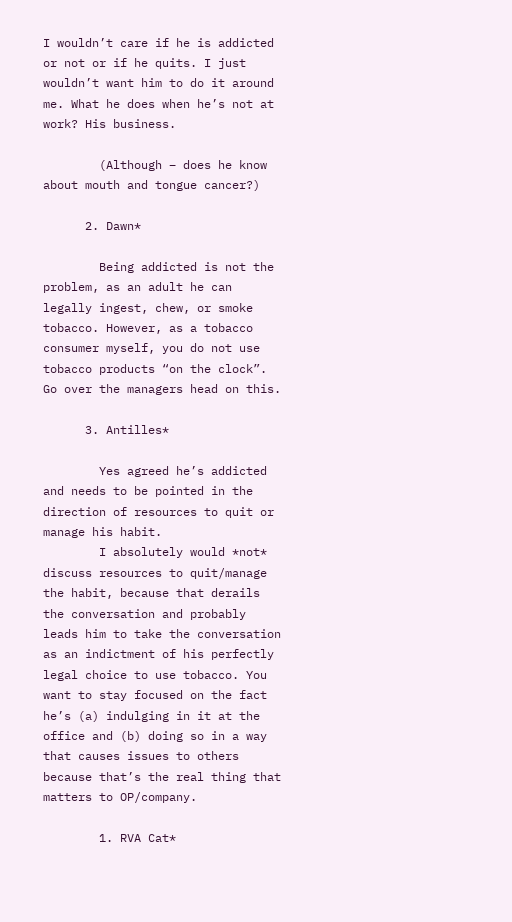I wouldn’t care if he is addicted or not or if he quits. I just wouldn’t want him to do it around me. What he does when he’s not at work? His business.

        (Although – does he know about mouth and tongue cancer?)

      2. Dawn*

        Being addicted is not the problem, as an adult he can legally ingest, chew, or smoke tobacco. However, as a tobacco consumer myself, you do not use tobacco products “on the clock”. Go over the managers head on this.

      3. Antilles*

        Yes agreed he’s addicted and needs to be pointed in the direction of resources to quit or manage his habit.
        I absolutely would *not* discuss resources to quit/manage the habit, because that derails the conversation and probably leads him to take the conversation as an indictment of his perfectly legal choice to use tobacco. You want to stay focused on the fact he’s (a) indulging in it at the office and (b) doing so in a way that causes issues to others because that’s the real thing that matters to OP/company.

        1. RVA Cat*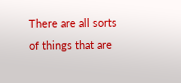There are all sorts of things that are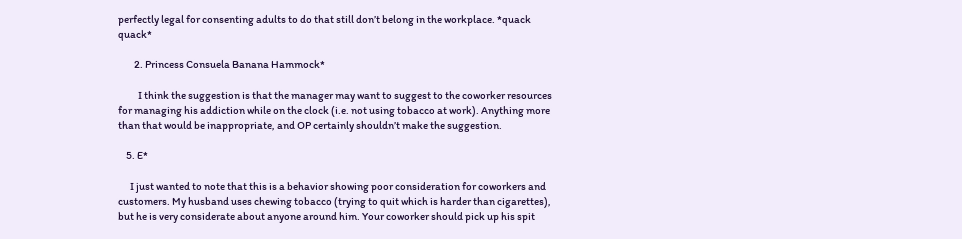perfectly legal for consenting adults to do that still don’t belong in the workplace. *quack quack*

        2. Princess Consuela Banana Hammock*

          I think the suggestion is that the manager may want to suggest to the coworker resources for managing his addiction while on the clock (i.e. not using tobacco at work). Anything more than that would be inappropriate, and OP certainly shouldn’t make the suggestion.

    5. E*

      I just wanted to note that this is a behavior showing poor consideration for coworkers and customers. My husband uses chewing tobacco (trying to quit which is harder than cigarettes), but he is very considerate about anyone around him. Your coworker should pick up his spit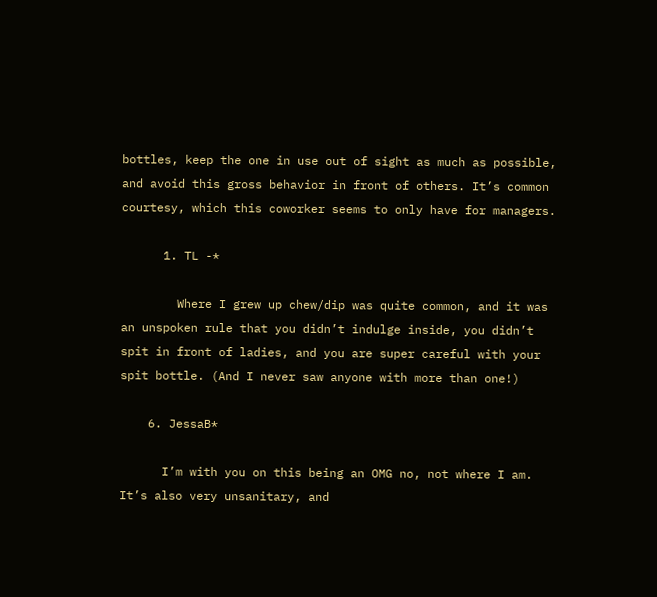bottles, keep the one in use out of sight as much as possible, and avoid this gross behavior in front of others. It’s common courtesy, which this coworker seems to only have for managers.

      1. TL -*

        Where I grew up chew/dip was quite common, and it was an unspoken rule that you didn’t indulge inside, you didn’t spit in front of ladies, and you are super careful with your spit bottle. (And I never saw anyone with more than one!)

    6. JessaB*

      I’m with you on this being an OMG no, not where I am. It’s also very unsanitary, and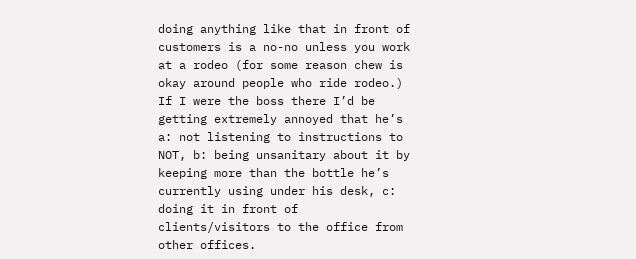doing anything like that in front of customers is a no-no unless you work at a rodeo (for some reason chew is okay around people who ride rodeo.) If I were the boss there I’d be getting extremely annoyed that he’s a: not listening to instructions to NOT, b: being unsanitary about it by keeping more than the bottle he’s currently using under his desk, c: doing it in front of clients/visitors to the office from other offices.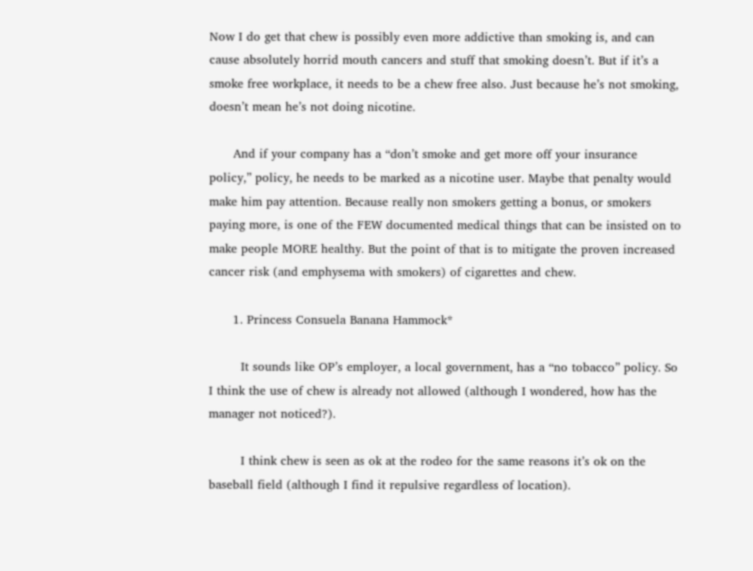Now I do get that chew is possibly even more addictive than smoking is, and can cause absolutely horrid mouth cancers and stuff that smoking doesn’t. But if it’s a smoke free workplace, it needs to be a chew free also. Just because he’s not smoking, doesn’t mean he’s not doing nicotine.

      And if your company has a “don’t smoke and get more off your insurance policy,” policy, he needs to be marked as a nicotine user. Maybe that penalty would make him pay attention. Because really non smokers getting a bonus, or smokers paying more, is one of the FEW documented medical things that can be insisted on to make people MORE healthy. But the point of that is to mitigate the proven increased cancer risk (and emphysema with smokers) of cigarettes and chew.

      1. Princess Consuela Banana Hammock*

        It sounds like OP’s employer, a local government, has a “no tobacco” policy. So I think the use of chew is already not allowed (although I wondered, how has the manager not noticed?).

        I think chew is seen as ok at the rodeo for the same reasons it’s ok on the baseball field (although I find it repulsive regardless of location).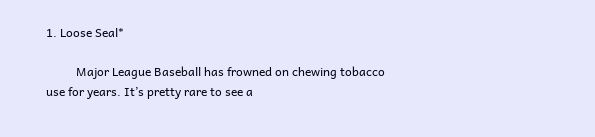1. Loose Seal*

          Major League Baseball has frowned on chewing tobacco use for years. It’s pretty rare to see a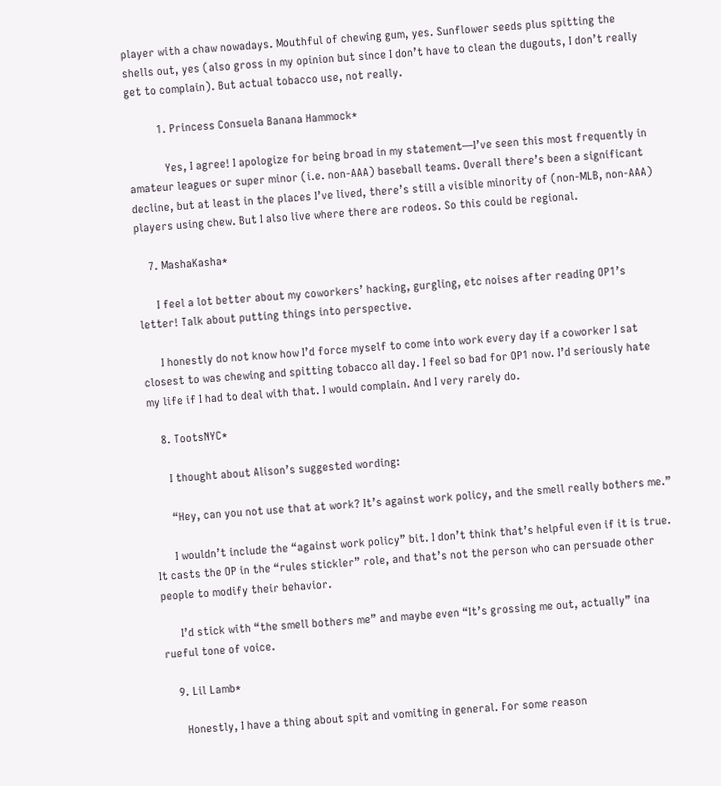player with a chaw nowadays. Mouthful of chewing gum, yes. Sunflower seeds plus spitting the shells out, yes (also gross in my opinion but since I don’t have to clean the dugouts, I don’t really get to complain). But actual tobacco use, not really.

          1. Princess Consuela Banana Hammock*

            Yes, I agree! I apologize for being broad in my statement—I’ve seen this most frequently in amateur leagues or super minor (i.e. non-AAA) baseball teams. Overall there’s been a significant decline, but at least in the places I’ve lived, there’s still a visible minority of (non-MLB, non-AAA) players using chew. But I also live where there are rodeos. So this could be regional.

    7. MashaKasha*

      I feel a lot better about my coworkers’ hacking, gurgling, etc noises after reading OP1’s letter! Talk about putting things into perspective.

      I honestly do not know how I’d force myself to come into work every day if a coworker I sat closest to was chewing and spitting tobacco all day. I feel so bad for OP1 now. I’d seriously hate my life if I had to deal with that. I would complain. And I very rarely do.

    8. TootsNYC*

      I thought about Alison’s suggested wording:

      “Hey, can you not use that at work? It’s against work policy, and the smell really bothers me.”

      I wouldn’t include the “against work policy” bit. I don’t think that’s helpful even if it is true. It casts the OP in the “rules stickler” role, and that’s not the person who can persuade other people to modify their behavior.

      I’d stick with “the smell bothers me” and maybe even “It’s grossing me out, actually” ina rueful tone of voice.

    9. Lil Lamb*

      Honestly, I have a thing about spit and vomiting in general. For some reason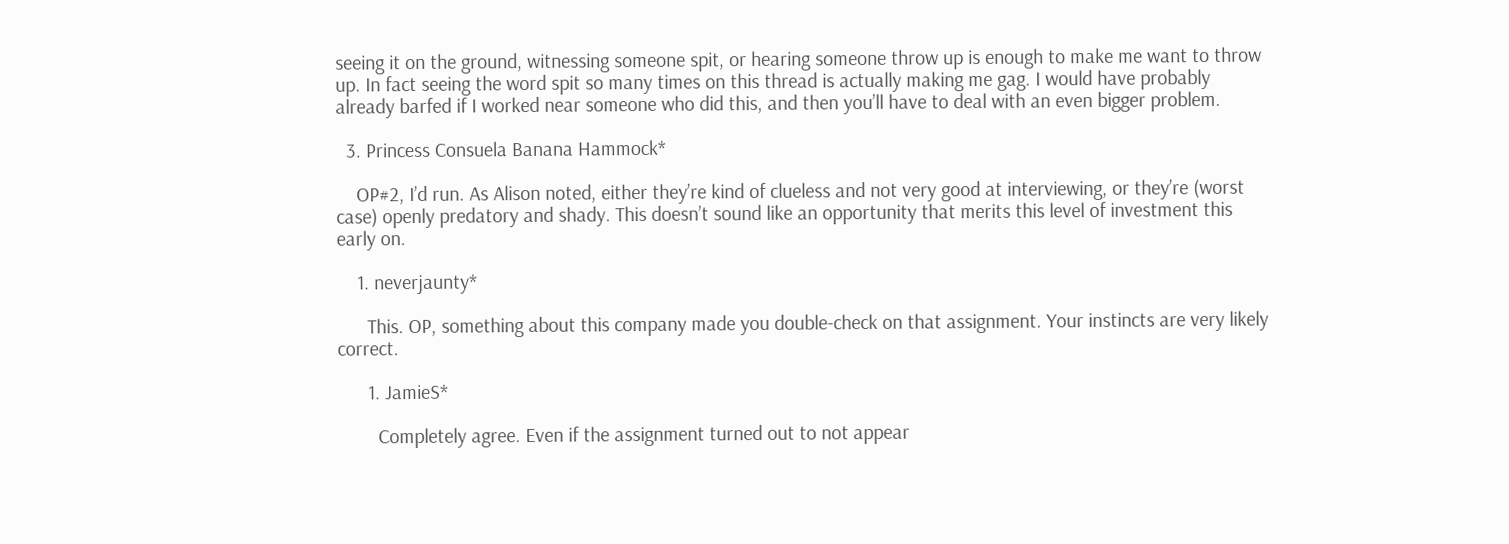seeing it on the ground, witnessing someone spit, or hearing someone throw up is enough to make me want to throw up. In fact seeing the word spit so many times on this thread is actually making me gag. I would have probably already barfed if I worked near someone who did this, and then you’ll have to deal with an even bigger problem.

  3. Princess Consuela Banana Hammock*

    OP#2, I’d run. As Alison noted, either they’re kind of clueless and not very good at interviewing, or they’re (worst case) openly predatory and shady. This doesn’t sound like an opportunity that merits this level of investment this early on.

    1. neverjaunty*

      This. OP, something about this company made you double-check on that assignment. Your instincts are very likely correct.

      1. JamieS*

        Completely agree. Even if the assignment turned out to not appear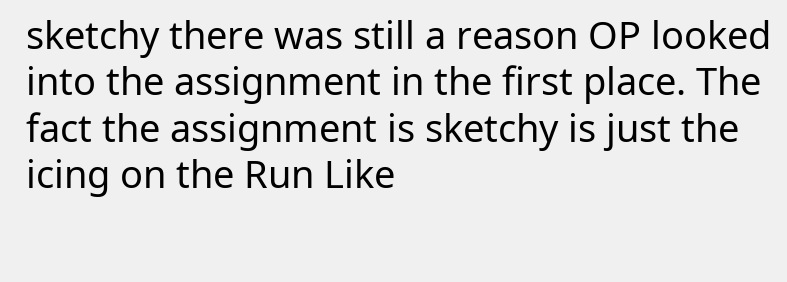sketchy there was still a reason OP looked into the assignment in the first place. The fact the assignment is sketchy is just the icing on the Run Like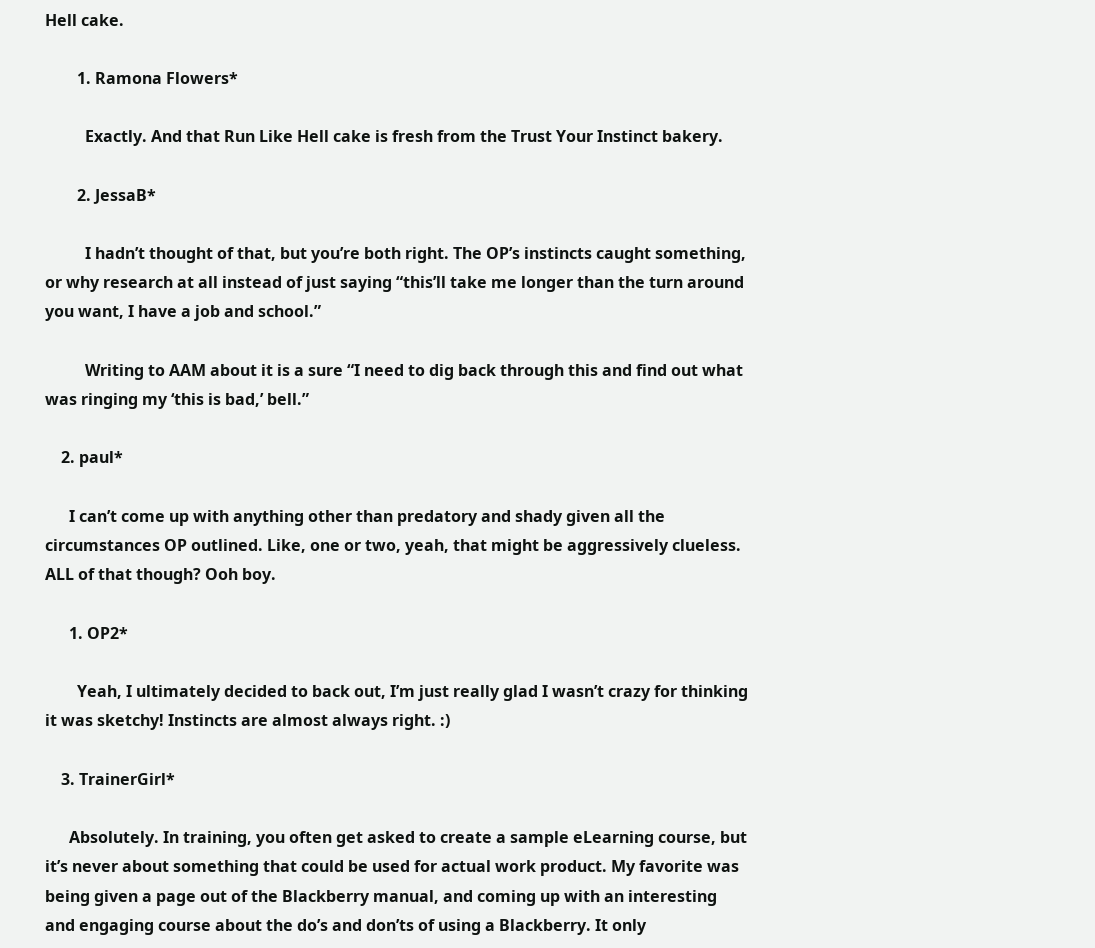Hell cake.

        1. Ramona Flowers*

          Exactly. And that Run Like Hell cake is fresh from the Trust Your Instinct bakery.

        2. JessaB*

          I hadn’t thought of that, but you’re both right. The OP’s instincts caught something, or why research at all instead of just saying “this’ll take me longer than the turn around you want, I have a job and school.”

          Writing to AAM about it is a sure “I need to dig back through this and find out what was ringing my ‘this is bad,’ bell.”

    2. paul*

      I can’t come up with anything other than predatory and shady given all the circumstances OP outlined. Like, one or two, yeah, that might be aggressively clueless. ALL of that though? Ooh boy.

      1. OP2*

        Yeah, I ultimately decided to back out, I’m just really glad I wasn’t crazy for thinking it was sketchy! Instincts are almost always right. :)

    3. TrainerGirl*

      Absolutely. In training, you often get asked to create a sample eLearning course, but it’s never about something that could be used for actual work product. My favorite was being given a page out of the Blackberry manual, and coming up with an interesting and engaging course about the do’s and don’ts of using a Blackberry. It only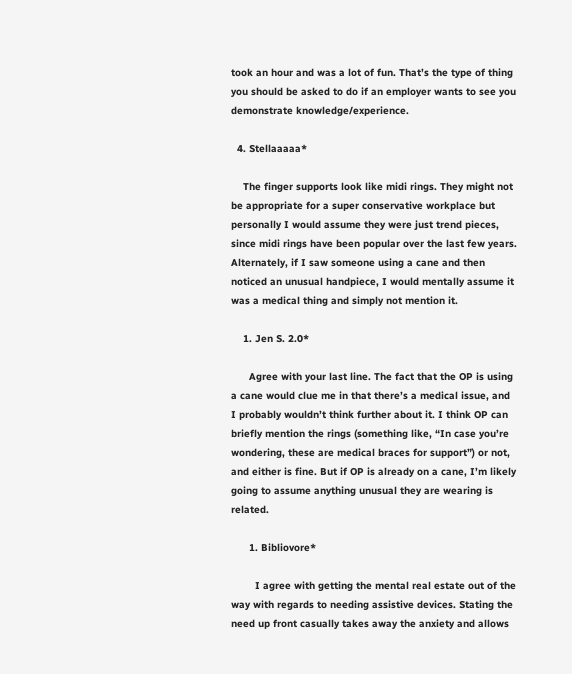took an hour and was a lot of fun. That’s the type of thing you should be asked to do if an employer wants to see you demonstrate knowledge/experience.

  4. Stellaaaaa*

    The finger supports look like midi rings. They might not be appropriate for a super conservative workplace but personally I would assume they were just trend pieces, since midi rings have been popular over the last few years. Alternately, if I saw someone using a cane and then noticed an unusual handpiece, I would mentally assume it was a medical thing and simply not mention it.

    1. Jen S. 2.0*

      Agree with your last line. The fact that the OP is using a cane would clue me in that there’s a medical issue, and I probably wouldn’t think further about it. I think OP can briefly mention the rings (something like, “In case you’re wondering, these are medical braces for support”) or not, and either is fine. But if OP is already on a cane, I’m likely going to assume anything unusual they are wearing is related.

      1. Bibliovore*

        I agree with getting the mental real estate out of the way with regards to needing assistive devices. Stating the need up front casually takes away the anxiety and allows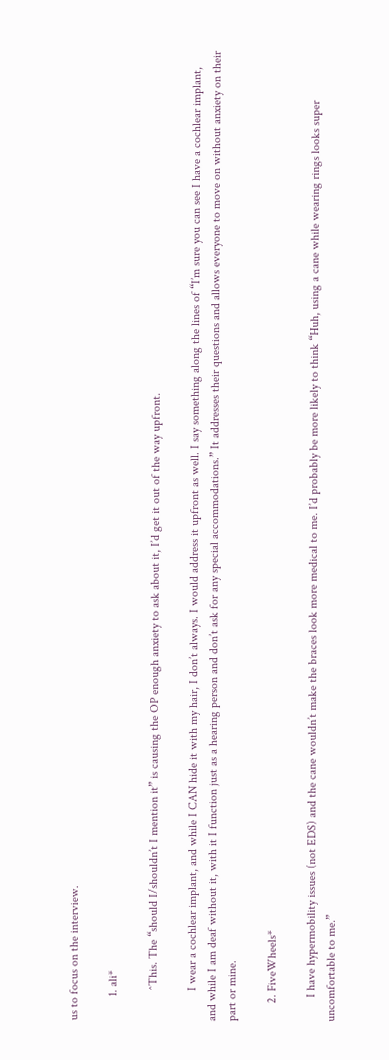us to focus on the interview.

        1. ali*

          ^This. The “should I/shouldn’t I mention it” is causing the OP enough anxiety to ask about it, I’d get it out of the way upfront.

          I wear a cochlear implant, and while I CAN hide it with my hair, I don’t always. I would address it upfront as well. I say something along the lines of “I’m sure you can see I have a cochlear implant, and while I am deaf without it, with it I function just as a hearing person and don’t ask for any special accommodations.” It addresses their questions and allows everyone to move on without anxiety on their part or mine.

      2. FiveWheels*

        I have hypermobility issues (not EDS) and the cane wouldn’t make the braces look more medical to me. I’d probably be more likely to think “Huh, using a cane while wearing rings looks super uncomfortable to me.”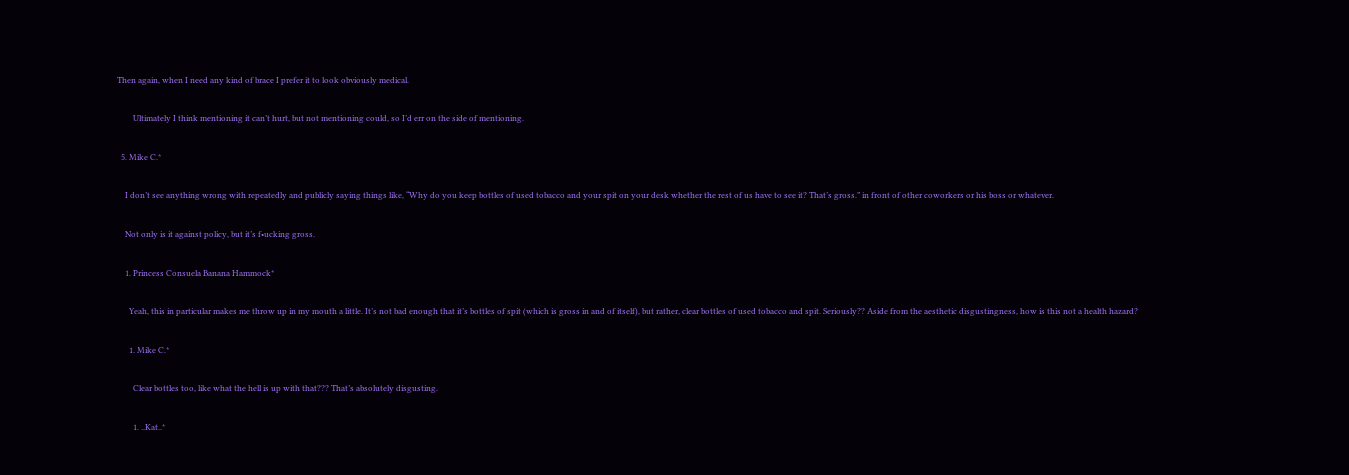Then again, when I need any kind of brace I prefer it to look obviously medical.

        Ultimately I think mentioning it can’t hurt, but not mentioning could, so I’d err on the side of mentioning.

  5. Mike C.*

    I don’t see anything wrong with repeatedly and publicly saying things like, “Why do you keep bottles of used tobacco and your spit on your desk whether the rest of us have to see it? That’s gross.” in front of other coworkers or his boss or whatever.

    Not only is it against policy, but it’s f•ucking gross.

    1. Princess Consuela Banana Hammock*

      Yeah, this in particular makes me throw up in my mouth a little. It’s not bad enough that it’s bottles of spit (which is gross in and of itself), but rather, clear bottles of used tobacco and spit. Seriously?? Aside from the aesthetic disgustingness, how is this not a health hazard?

      1. Mike C.*

        Clear bottles too, like what the hell is up with that??? That’s absolutely disgusting.

        1. ..Kat..*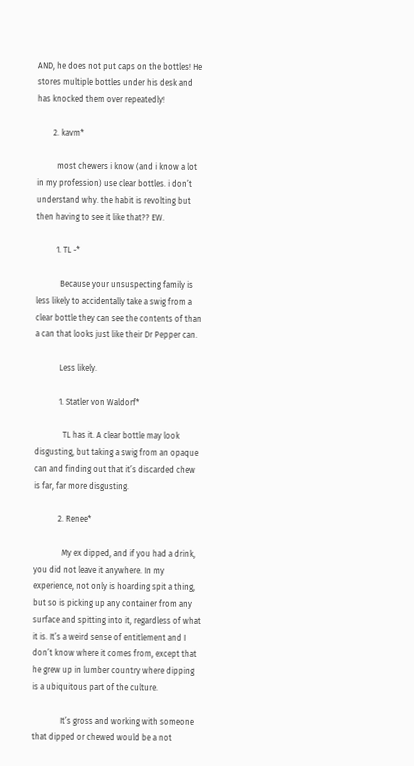AND, he does not put caps on the bottles! He stores multiple bottles under his desk and has knocked them over repeatedly!

        2. kavm*

          most chewers i know (and i know a lot in my profession) use clear bottles. i don’t understand why. the habit is revolting but then having to see it like that?? EW.

          1. TL -*

            Because your unsuspecting family is less likely to accidentally take a swig from a clear bottle they can see the contents of than a can that looks just like their Dr Pepper can.

            Less likely.

            1. Statler von Waldorf*

              TL has it. A clear bottle may look disgusting, but taking a swig from an opaque can and finding out that it’s discarded chew is far, far more disgusting.

            2. Renee*

              My ex dipped, and if you had a drink, you did not leave it anywhere. In my experience, not only is hoarding spit a thing, but so is picking up any container from any surface and spitting into it, regardless of what it is. It’s a weird sense of entitlement and I don’t know where it comes from, except that he grew up in lumber country where dipping is a ubiquitous part of the culture.

              It’s gross and working with someone that dipped or chewed would be a not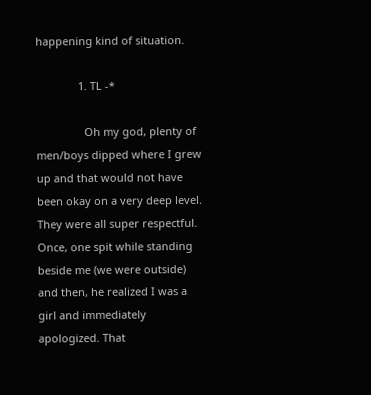happening kind of situation.

              1. TL -*

                Oh my god, plenty of men/boys dipped where I grew up and that would not have been okay on a very deep level. They were all super respectful. Once, one spit while standing beside me (we were outside) and then, he realized I was a girl and immediately apologized. That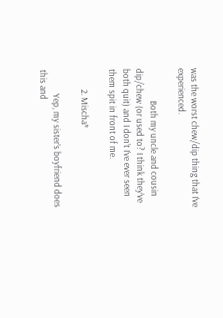was the worst chew/dip thing that I’ve experienced.

                Both my uncle and cousin dip/chew (or used to? I think they’ve both quit) and I don’t I’ve ever seen them spit in front of me.

          2. Mischa*

            Yep, my sister’s boyfriend does this and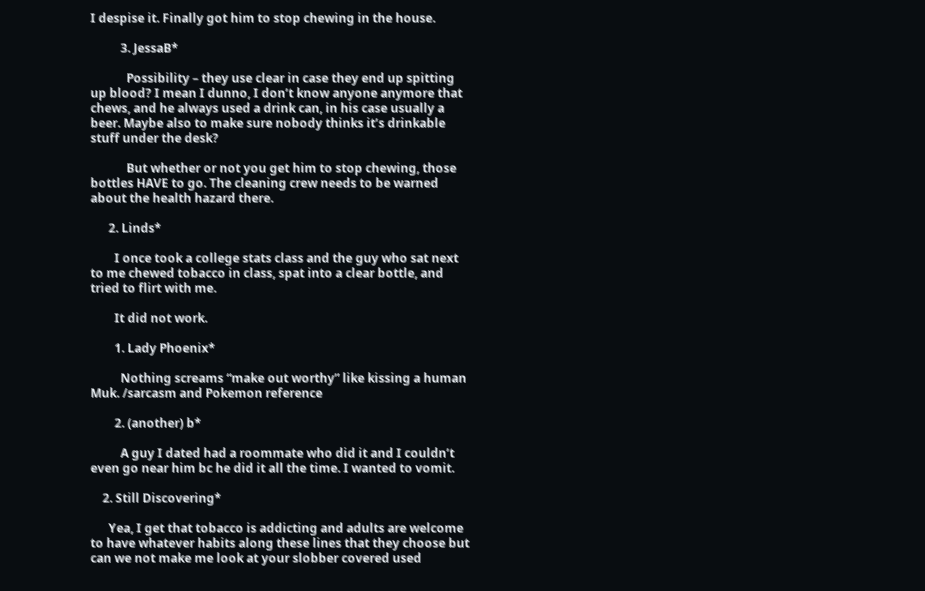I despise it. Finally got him to stop chewing in the house.

          3. JessaB*

            Possibility – they use clear in case they end up spitting up blood? I mean I dunno, I don’t know anyone anymore that chews, and he always used a drink can, in his case usually a beer. Maybe also to make sure nobody thinks it’s drinkable stuff under the desk?

            But whether or not you get him to stop chewing, those bottles HAVE to go. The cleaning crew needs to be warned about the health hazard there.

      2. Linds*

        I once took a college stats class and the guy who sat next to me chewed tobacco in class, spat into a clear bottle, and tried to flirt with me.

        It did not work.

        1. Lady Phoenix*

          Nothing screams “make out worthy” like kissing a human Muk. /sarcasm and Pokemon reference

        2. (another) b*

          A guy I dated had a roommate who did it and I couldn’t even go near him bc he did it all the time. I wanted to vomit.

    2. Still Discovering*

      Yea, I get that tobacco is addicting and adults are welcome to have whatever habits along these lines that they choose but can we not make me look at your slobber covered used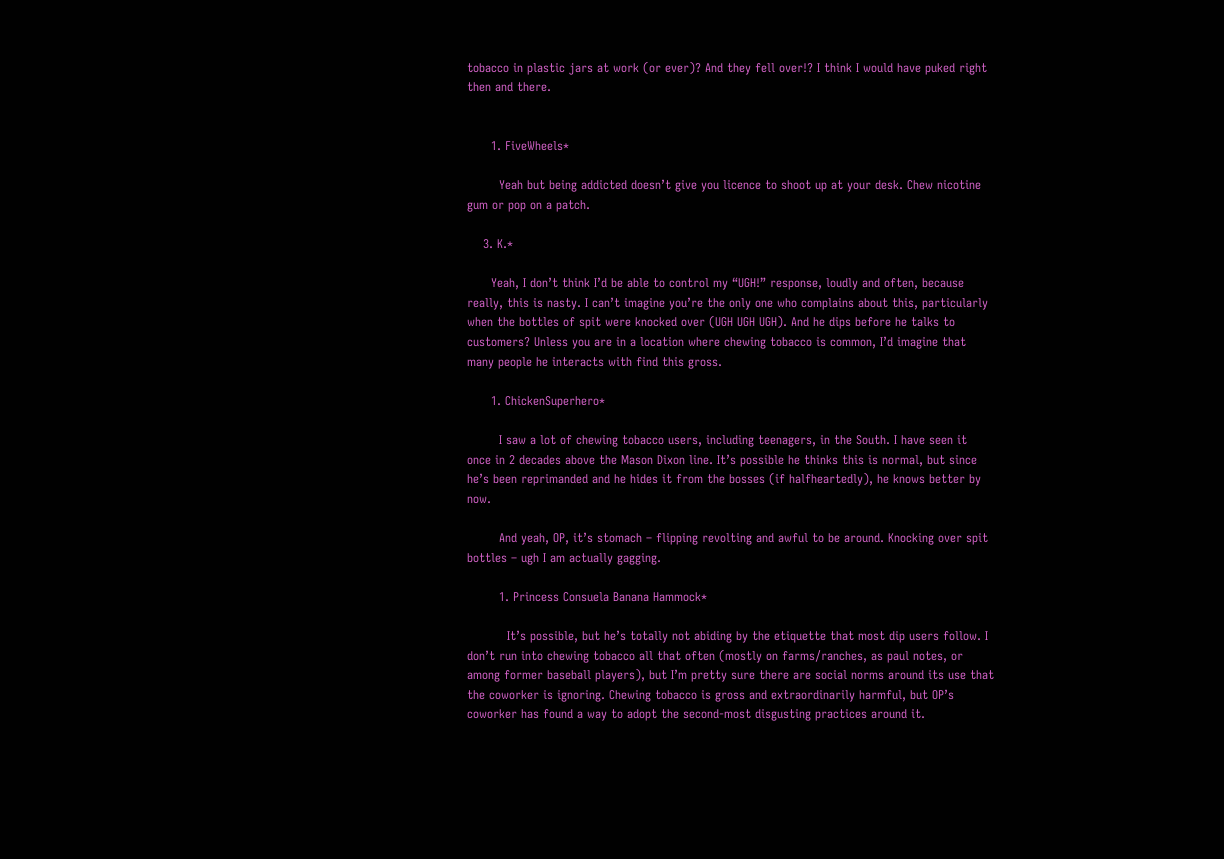tobacco in plastic jars at work (or ever)? And they fell over!? I think I would have puked right then and there.


      1. FiveWheels*

        Yeah but being addicted doesn’t give you licence to shoot up at your desk. Chew nicotine gum or pop on a patch.

    3. K.*

      Yeah, I don’t think I’d be able to control my “UGH!” response, loudly and often, because really, this is nasty. I can’t imagine you’re the only one who complains about this, particularly when the bottles of spit were knocked over (UGH UGH UGH). And he dips before he talks to customers? Unless you are in a location where chewing tobacco is common, I’d imagine that many people he interacts with find this gross.

      1. ChickenSuperhero*

        I saw a lot of chewing tobacco users, including teenagers, in the South. I have seen it once in 2 decades above the Mason Dixon line. It’s possible he thinks this is normal, but since he’s been reprimanded and he hides it from the bosses (if halfheartedly), he knows better by now.

        And yeah, OP, it’s stomach – flipping revolting and awful to be around. Knocking over spit bottles – ugh I am actually gagging.

        1. Princess Consuela Banana Hammock*

          It’s possible, but he’s totally not abiding by the etiquette that most dip users follow. I don’t run into chewing tobacco all that often (mostly on farms/ranches, as paul notes, or among former baseball players), but I’m pretty sure there are social norms around its use that the coworker is ignoring. Chewing tobacco is gross and extraordinarily harmful, but OP’s coworker has found a way to adopt the second-most disgusting practices around it.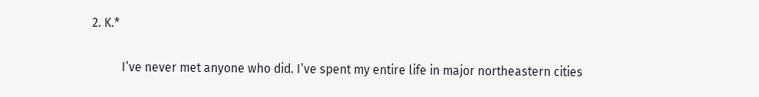2. K.*

          I’ve never met anyone who did. I’ve spent my entire life in major northeastern cities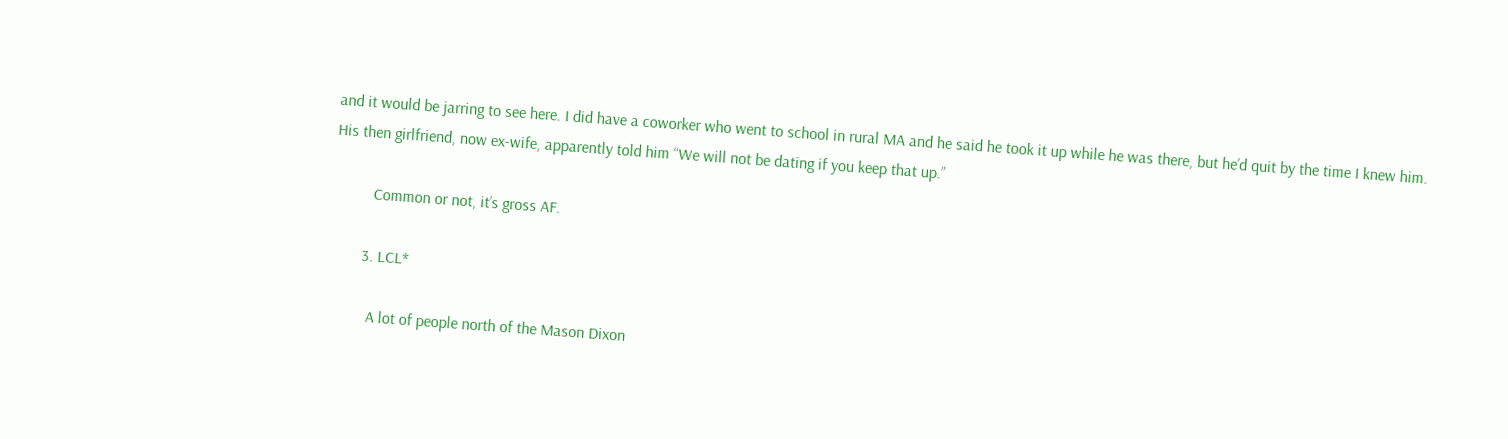and it would be jarring to see here. I did have a coworker who went to school in rural MA and he said he took it up while he was there, but he’d quit by the time I knew him. His then girlfriend, now ex-wife, apparently told him “We will not be dating if you keep that up.”

          Common or not, it’s gross AF.

        3. LCL*

          A lot of people north of the Mason Dixon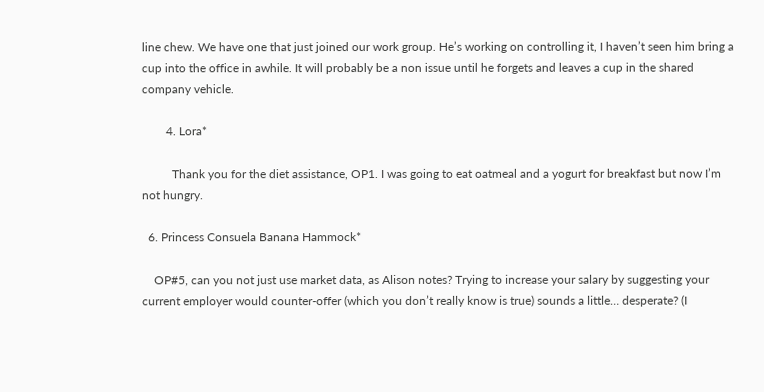line chew. We have one that just joined our work group. He’s working on controlling it, I haven’t seen him bring a cup into the office in awhile. It will probably be a non issue until he forgets and leaves a cup in the shared company vehicle.

        4. Lora*

          Thank you for the diet assistance, OP1. I was going to eat oatmeal and a yogurt for breakfast but now I’m not hungry.

  6. Princess Consuela Banana Hammock*

    OP#5, can you not just use market data, as Alison notes? Trying to increase your salary by suggesting your current employer would counter-offer (which you don’t really know is true) sounds a little… desperate? (I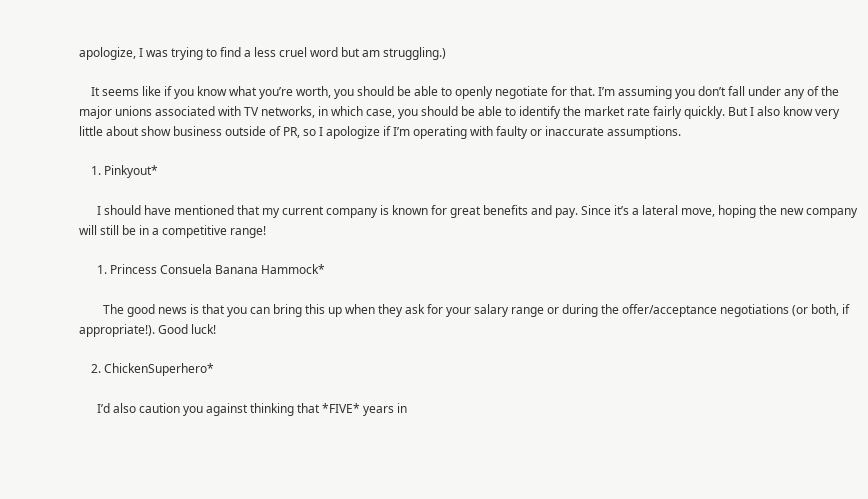apologize, I was trying to find a less cruel word but am struggling.)

    It seems like if you know what you’re worth, you should be able to openly negotiate for that. I’m assuming you don’t fall under any of the major unions associated with TV networks, in which case, you should be able to identify the market rate fairly quickly. But I also know very little about show business outside of PR, so I apologize if I’m operating with faulty or inaccurate assumptions.

    1. Pinkyout*

      I should have mentioned that my current company is known for great benefits and pay. Since it’s a lateral move, hoping the new company will still be in a competitive range!

      1. Princess Consuela Banana Hammock*

        The good news is that you can bring this up when they ask for your salary range or during the offer/acceptance negotiations (or both, if appropriate!). Good luck!

    2. ChickenSuperhero*

      I’d also caution you against thinking that *FIVE* years in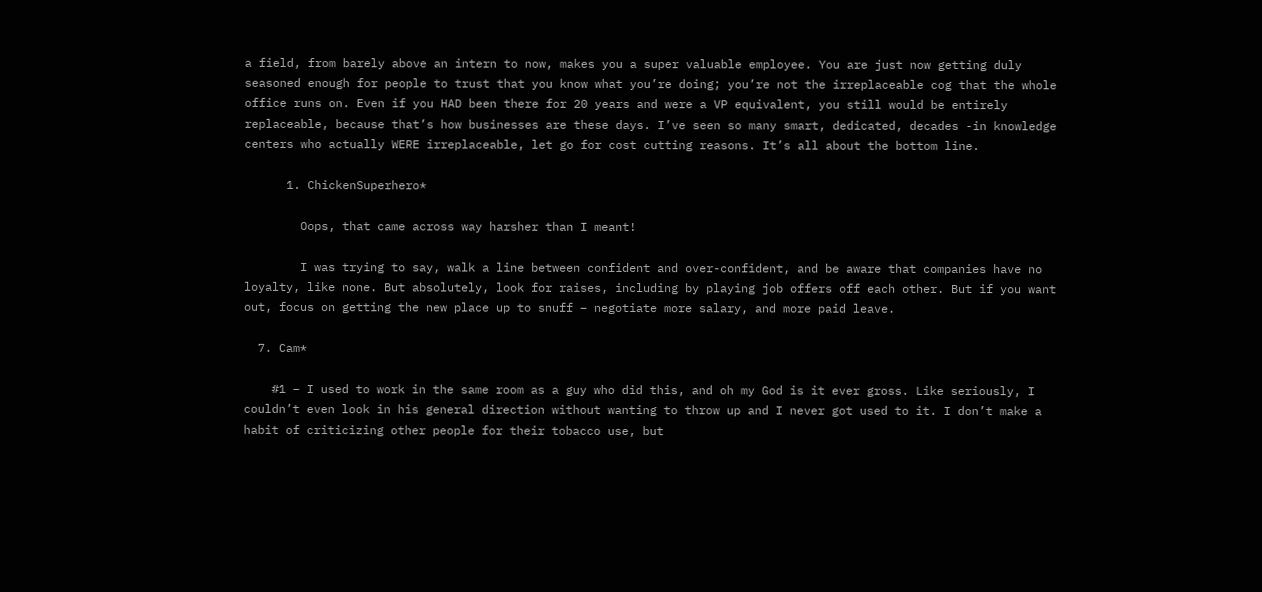a field, from barely above an intern to now, makes you a super valuable employee. You are just now getting duly seasoned enough for people to trust that you know what you’re doing; you’re not the irreplaceable cog that the whole office runs on. Even if you HAD been there for 20 years and were a VP equivalent, you still would be entirely replaceable, because that’s how businesses are these days. I’ve seen so many smart, dedicated, decades -in knowledge centers who actually WERE irreplaceable, let go for cost cutting reasons. It’s all about the bottom line.

      1. ChickenSuperhero*

        Oops, that came across way harsher than I meant!

        I was trying to say, walk a line between confident and over-confident, and be aware that companies have no loyalty, like none. But absolutely, look for raises, including by playing job offers off each other. But if you want out, focus on getting the new place up to snuff – negotiate more salary, and more paid leave.

  7. Cam*

    #1 – I used to work in the same room as a guy who did this, and oh my God is it ever gross. Like seriously, I couldn’t even look in his general direction without wanting to throw up and I never got used to it. I don’t make a habit of criticizing other people for their tobacco use, but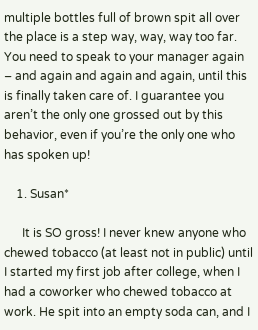multiple bottles full of brown spit all over the place is a step way, way, way too far. You need to speak to your manager again – and again and again and again, until this is finally taken care of. I guarantee you aren’t the only one grossed out by this behavior, even if you’re the only one who has spoken up!

    1. Susan*

      It is SO gross! I never knew anyone who chewed tobacco (at least not in public) until I started my first job after college, when I had a coworker who chewed tobacco at work. He spit into an empty soda can, and I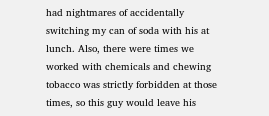had nightmares of accidentally switching my can of soda with his at lunch. Also, there were times we worked with chemicals and chewing tobacco was strictly forbidden at those times, so this guy would leave his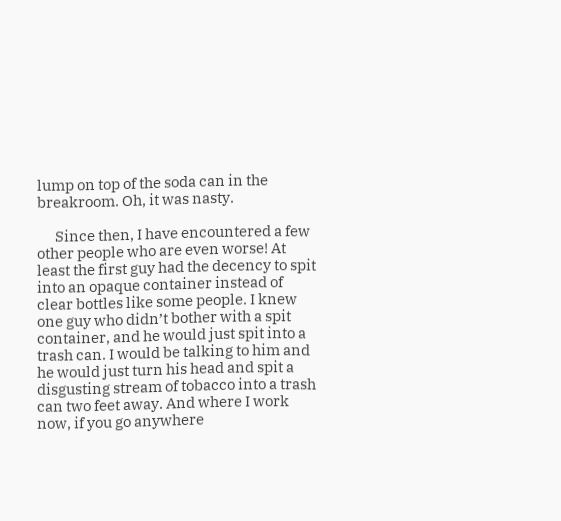lump on top of the soda can in the breakroom. Oh, it was nasty.

      Since then, I have encountered a few other people who are even worse! At least the first guy had the decency to spit into an opaque container instead of clear bottles like some people. I knew one guy who didn’t bother with a spit container, and he would just spit into a trash can. I would be talking to him and he would just turn his head and spit a disgusting stream of tobacco into a trash can two feet away. And where I work now, if you go anywhere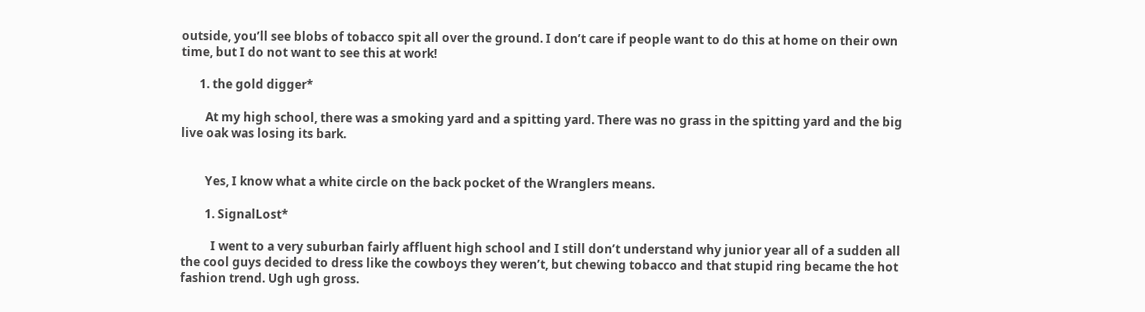outside, you’ll see blobs of tobacco spit all over the ground. I don’t care if people want to do this at home on their own time, but I do not want to see this at work!

      1. the gold digger*

        At my high school, there was a smoking yard and a spitting yard. There was no grass in the spitting yard and the big live oak was losing its bark.


        Yes, I know what a white circle on the back pocket of the Wranglers means.

        1. SignalLost*

          I went to a very suburban fairly affluent high school and I still don’t understand why junior year all of a sudden all the cool guys decided to dress like the cowboys they weren’t, but chewing tobacco and that stupid ring became the hot fashion trend. Ugh ugh gross.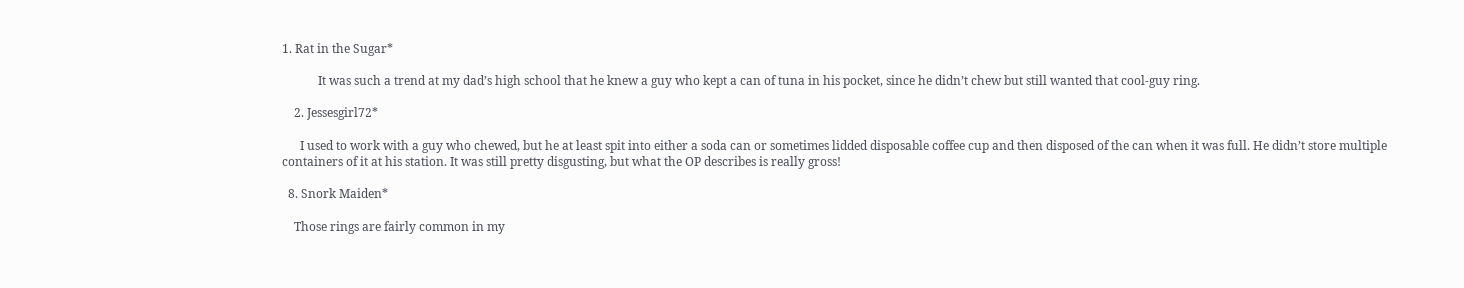1. Rat in the Sugar*

            It was such a trend at my dad’s high school that he knew a guy who kept a can of tuna in his pocket, since he didn’t chew but still wanted that cool-guy ring.

    2. Jessesgirl72*

      I used to work with a guy who chewed, but he at least spit into either a soda can or sometimes lidded disposable coffee cup and then disposed of the can when it was full. He didn’t store multiple containers of it at his station. It was still pretty disgusting, but what the OP describes is really gross!

  8. Snork Maiden*

    Those rings are fairly common in my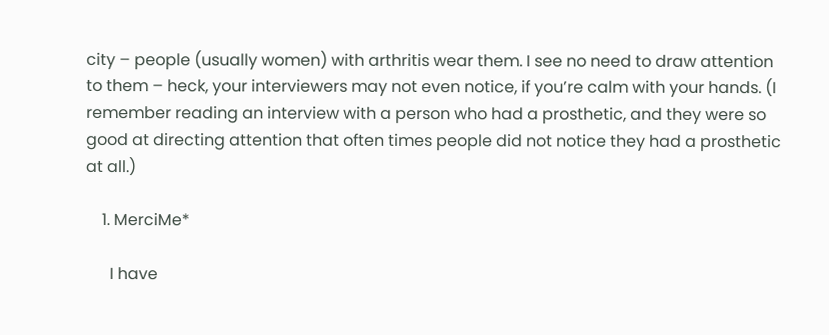city – people (usually women) with arthritis wear them. I see no need to draw attention to them – heck, your interviewers may not even notice, if you’re calm with your hands. (I remember reading an interview with a person who had a prosthetic, and they were so good at directing attention that often times people did not notice they had a prosthetic at all.)

    1. MerciMe*

      I have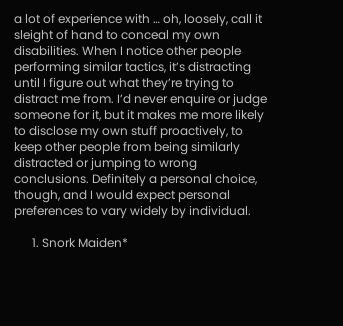a lot of experience with … oh, loosely, call it sleight of hand to conceal my own disabilities. When I notice other people performing similar tactics, it’s distracting until I figure out what they’re trying to distract me from. I’d never enquire or judge someone for it, but it makes me more likely to disclose my own stuff proactively, to keep other people from being similarly distracted or jumping to wrong conclusions. Definitely a personal choice, though, and I would expect personal preferences to vary widely by individual.

      1. Snork Maiden*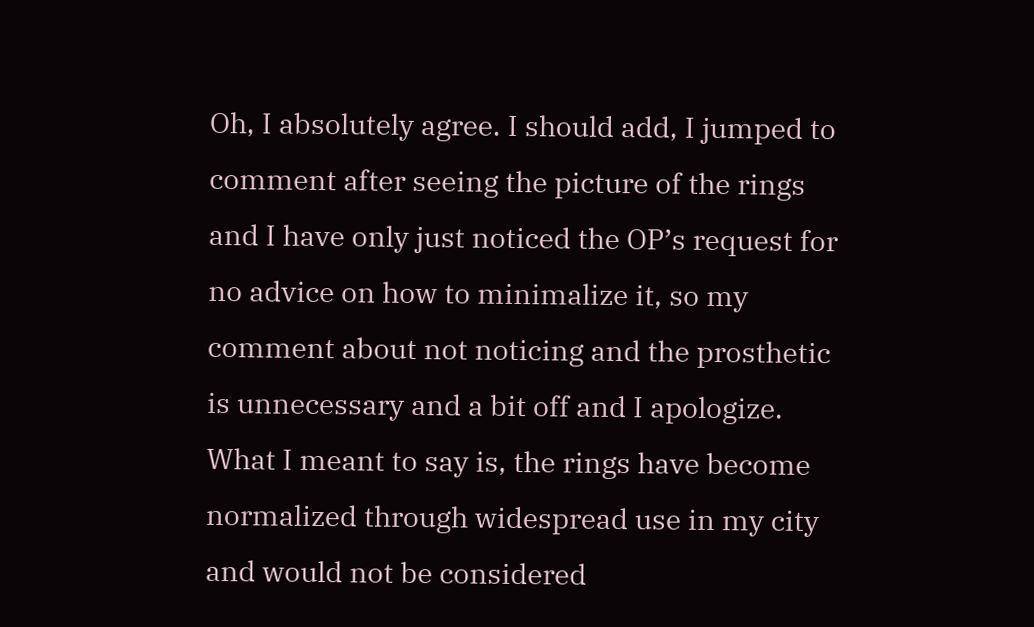Oh, I absolutely agree. I should add, I jumped to comment after seeing the picture of the rings and I have only just noticed the OP’s request for no advice on how to minimalize it, so my comment about not noticing and the prosthetic is unnecessary and a bit off and I apologize. What I meant to say is, the rings have become normalized through widespread use in my city and would not be considered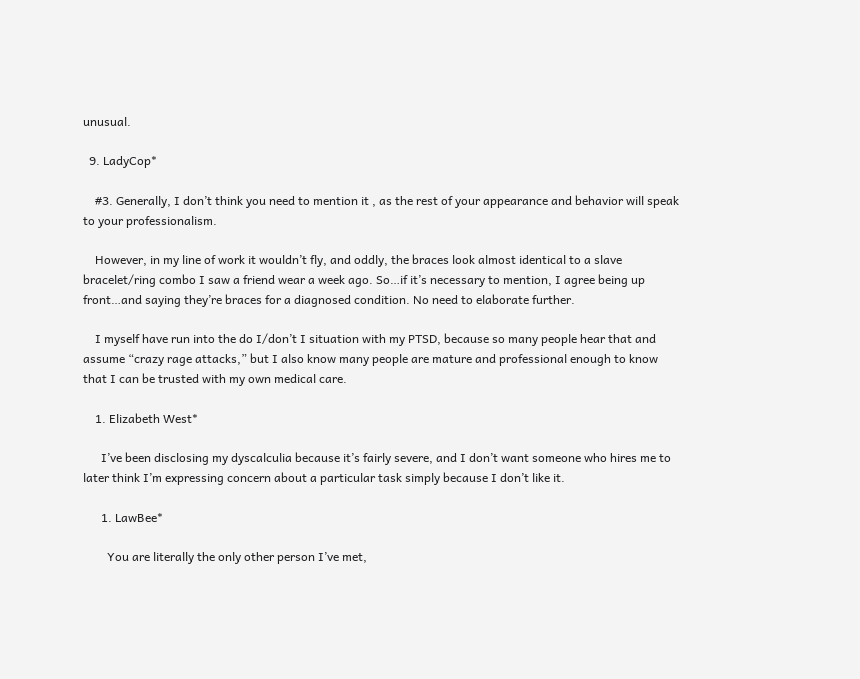unusual.

  9. LadyCop*

    #3. Generally, I don’t think you need to mention it , as the rest of your appearance and behavior will speak to your professionalism.

    However, in my line of work it wouldn’t fly, and oddly, the braces look almost identical to a slave bracelet/ring combo I saw a friend wear a week ago. So…if it’s necessary to mention, I agree being up front…and saying they’re braces for a diagnosed condition. No need to elaborate further.

    I myself have run into the do I/don’t I situation with my PTSD, because so many people hear that and assume “crazy rage attacks,” but I also know many people are mature and professional enough to know that I can be trusted with my own medical care.

    1. Elizabeth West*

      I’ve been disclosing my dyscalculia because it’s fairly severe, and I don’t want someone who hires me to later think I’m expressing concern about a particular task simply because I don’t like it.

      1. LawBee*

        You are literally the only other person I’ve met,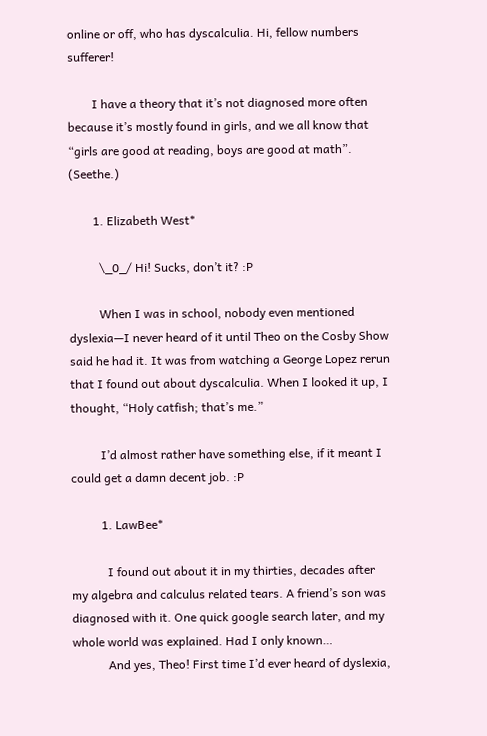online or off, who has dyscalculia. Hi, fellow numbers sufferer!

        I have a theory that it’s not diagnosed more often because it’s mostly found in girls, and we all know that “girls are good at reading, boys are good at math”. (Seethe.)

        1. Elizabeth West*

          \_0_/ Hi! Sucks, don’t it? :P

          When I was in school, nobody even mentioned dyslexia—I never heard of it until Theo on the Cosby Show said he had it. It was from watching a George Lopez rerun that I found out about dyscalculia. When I looked it up, I thought, “Holy catfish; that’s me.”

          I’d almost rather have something else, if it meant I could get a damn decent job. :P

          1. LawBee*

            I found out about it in my thirties, decades after my algebra and calculus related tears. A friend’s son was diagnosed with it. One quick google search later, and my whole world was explained. Had I only known…
            And yes, Theo! First time I’d ever heard of dyslexia,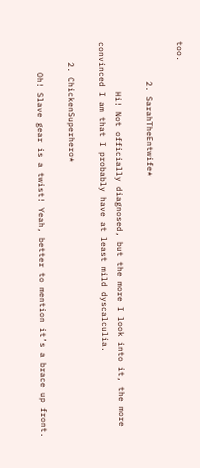too.

        2. SarahTheEntwife*

          Hi! Not officially diagnosed, but the more I look into it, the more convinced I am that I probably have at least mild dyscalculia.

    2. ChickenSuperhero*

      Oh! Slave gear is a twist! Yeah, better to mention it’s a brace up front.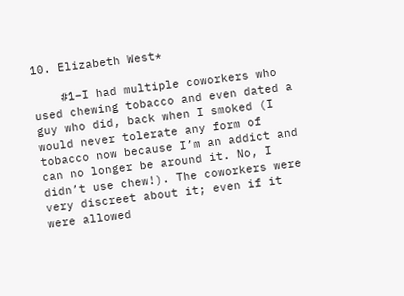10. Elizabeth West*

    #1–I had multiple coworkers who used chewing tobacco and even dated a guy who did, back when I smoked (I would never tolerate any form of tobacco now because I’m an addict and can no longer be around it. No, I didn’t use chew!). The coworkers were very discreet about it; even if it were allowed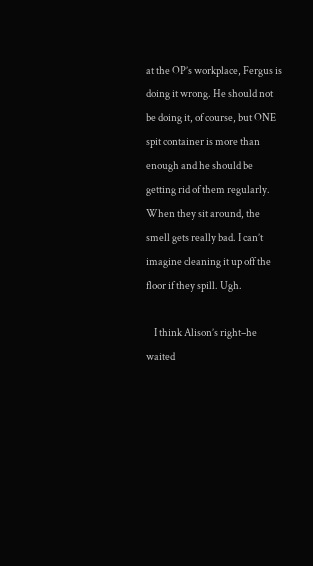at the OP’s workplace, Fergus is doing it wrong. He should not be doing it, of course, but ONE spit container is more than enough and he should be getting rid of them regularly. When they sit around, the smell gets really bad. I can’t imagine cleaning it up off the floor if they spill. Ugh.

    I think Alison’s right–he waited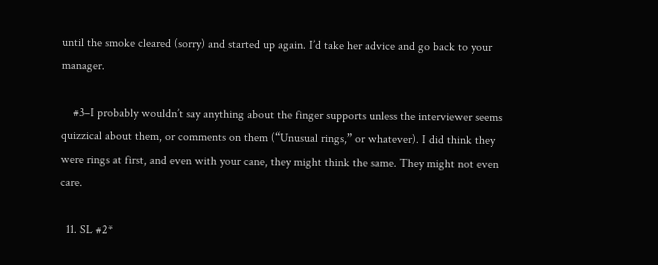until the smoke cleared (sorry) and started up again. I’d take her advice and go back to your manager.

    #3–I probably wouldn’t say anything about the finger supports unless the interviewer seems quizzical about them, or comments on them (“Unusual rings,” or whatever). I did think they were rings at first, and even with your cane, they might think the same. They might not even care.

  11. SL #2*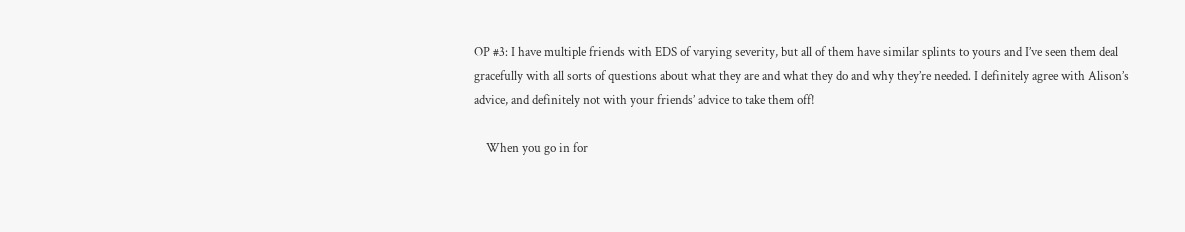OP #3: I have multiple friends with EDS of varying severity, but all of them have similar splints to yours and I’ve seen them deal gracefully with all sorts of questions about what they are and what they do and why they’re needed. I definitely agree with Alison’s advice, and definitely not with your friends’ advice to take them off!

    When you go in for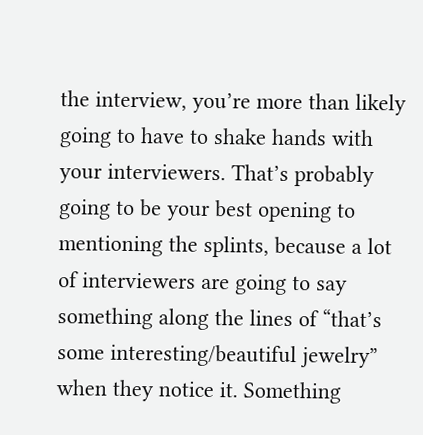the interview, you’re more than likely going to have to shake hands with your interviewers. That’s probably going to be your best opening to mentioning the splints, because a lot of interviewers are going to say something along the lines of “that’s some interesting/beautiful jewelry” when they notice it. Something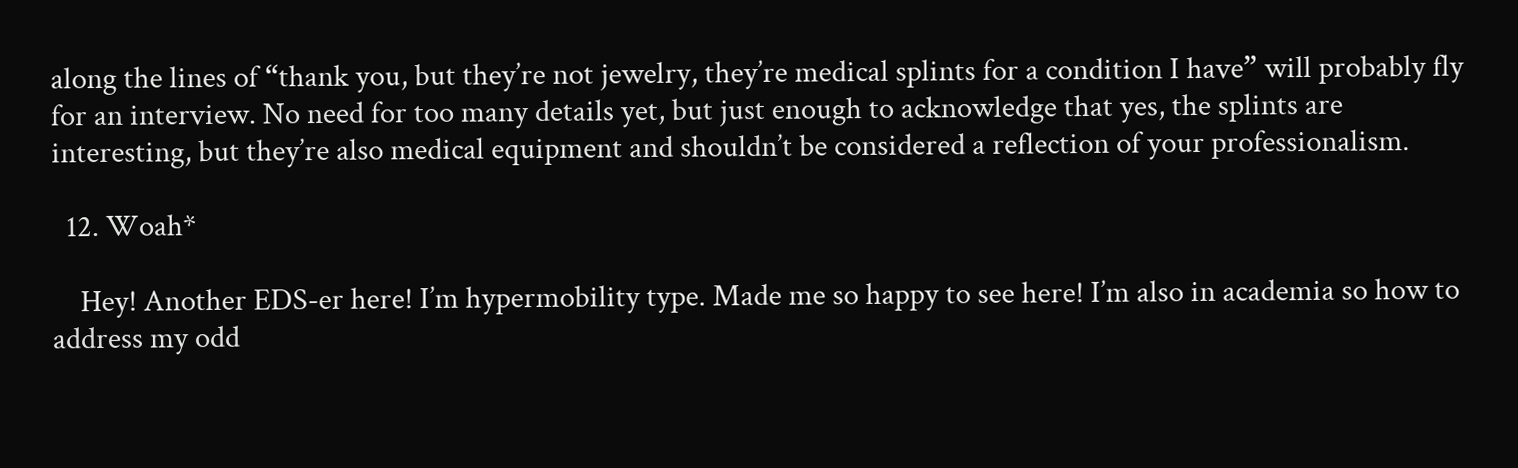along the lines of “thank you, but they’re not jewelry, they’re medical splints for a condition I have” will probably fly for an interview. No need for too many details yet, but just enough to acknowledge that yes, the splints are interesting, but they’re also medical equipment and shouldn’t be considered a reflection of your professionalism.

  12. Woah*

    Hey! Another EDS-er here! I’m hypermobility type. Made me so happy to see here! I’m also in academia so how to address my odd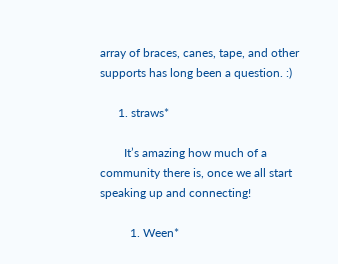array of braces, canes, tape, and other supports has long been a question. :)

      1. straws*

        It’s amazing how much of a community there is, once we all start speaking up and connecting!

          1. Ween*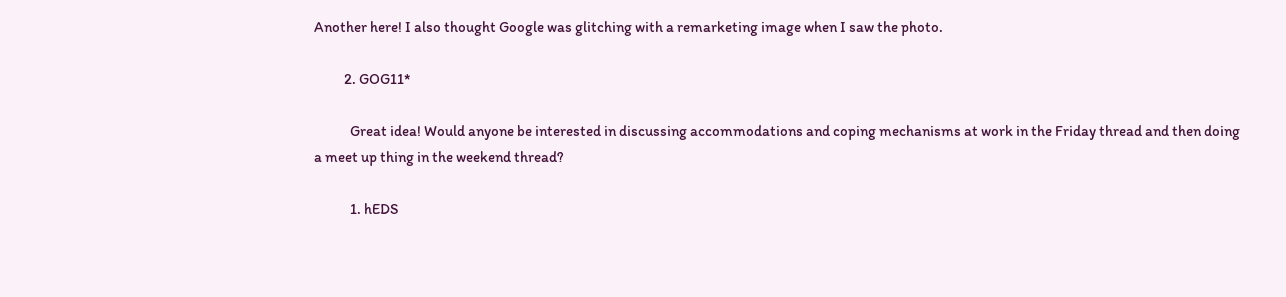Another here! I also thought Google was glitching with a remarketing image when I saw the photo.

          2. GOG11*

            Great idea! Would anyone be interested in discussing accommodations and coping mechanisms at work in the Friday thread and then doing a meet up thing in the weekend thread?

            1. hEDS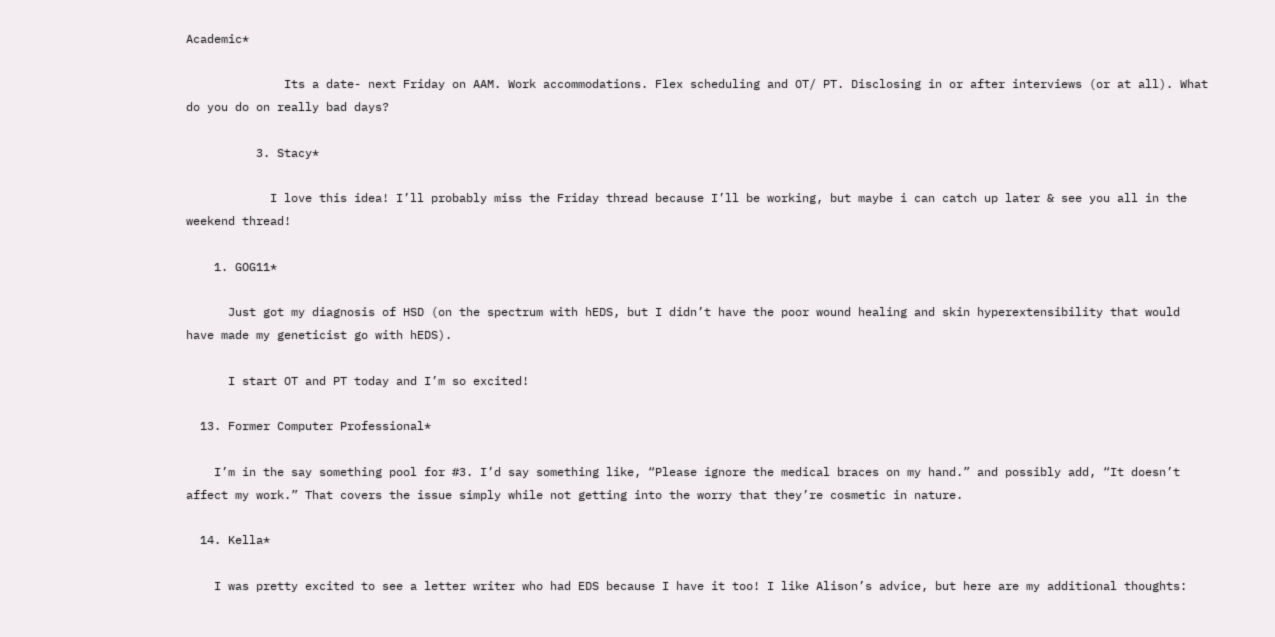Academic*

              Its a date- next Friday on AAM. Work accommodations. Flex scheduling and OT/ PT. Disclosing in or after interviews (or at all). What do you do on really bad days?

          3. Stacy*

            I love this idea! I’ll probably miss the Friday thread because I’ll be working, but maybe i can catch up later & see you all in the weekend thread!

    1. GOG11*

      Just got my diagnosis of HSD (on the spectrum with hEDS, but I didn’t have the poor wound healing and skin hyperextensibility that would have made my geneticist go with hEDS).

      I start OT and PT today and I’m so excited!

  13. Former Computer Professional*

    I’m in the say something pool for #3. I’d say something like, “Please ignore the medical braces on my hand.” and possibly add, “It doesn’t affect my work.” That covers the issue simply while not getting into the worry that they’re cosmetic in nature.

  14. Kella*

    I was pretty excited to see a letter writer who had EDS because I have it too! I like Alison’s advice, but here are my additional thoughts: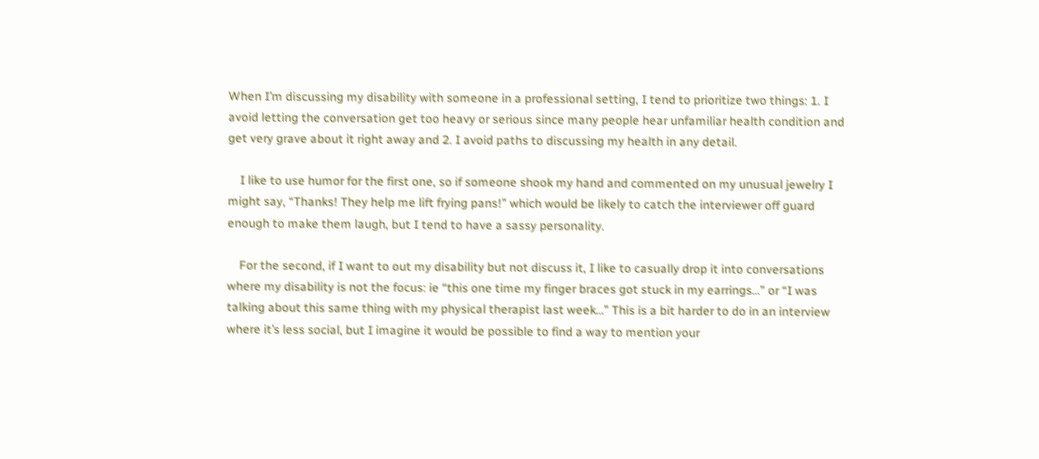When I’m discussing my disability with someone in a professional setting, I tend to prioritize two things: 1. I avoid letting the conversation get too heavy or serious since many people hear unfamiliar health condition and get very grave about it right away and 2. I avoid paths to discussing my health in any detail.

    I like to use humor for the first one, so if someone shook my hand and commented on my unusual jewelry I might say, “Thanks! They help me lift frying pans!” which would be likely to catch the interviewer off guard enough to make them laugh, but I tend to have a sassy personality.

    For the second, if I want to out my disability but not discuss it, I like to casually drop it into conversations where my disability is not the focus: ie “this one time my finger braces got stuck in my earrings…” or “I was talking about this same thing with my physical therapist last week…” This is a bit harder to do in an interview where it’s less social, but I imagine it would be possible to find a way to mention your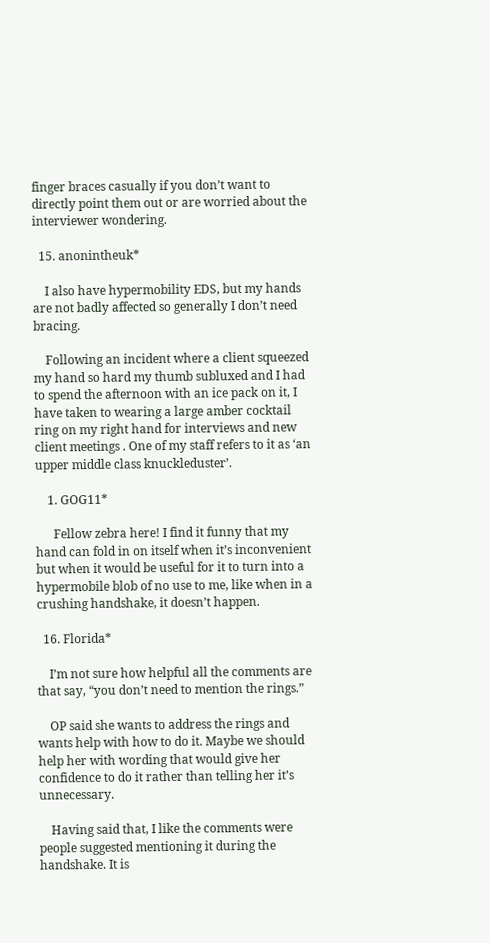finger braces casually if you don’t want to directly point them out or are worried about the interviewer wondering.

  15. anonintheuk*

    I also have hypermobility EDS, but my hands are not badly affected so generally I don’t need bracing.

    Following an incident where a client squeezed my hand so hard my thumb subluxed and I had to spend the afternoon with an ice pack on it, I have taken to wearing a large amber cocktail ring on my right hand for interviews and new client meetings . One of my staff refers to it as ‘an upper middle class knuckleduster’.

    1. GOG11*

      Fellow zebra here! I find it funny that my hand can fold in on itself when it’s inconvenient but when it would be useful for it to turn into a hypermobile blob of no use to me, like when in a crushing handshake, it doesn’t happen.

  16. Florida*

    I’m not sure how helpful all the comments are that say, “you don’t need to mention the rings.”

    OP said she wants to address the rings and wants help with how to do it. Maybe we should help her with wording that would give her confidence to do it rather than telling her it’s unnecessary.

    Having said that, I like the comments were people suggested mentioning it during the handshake. It is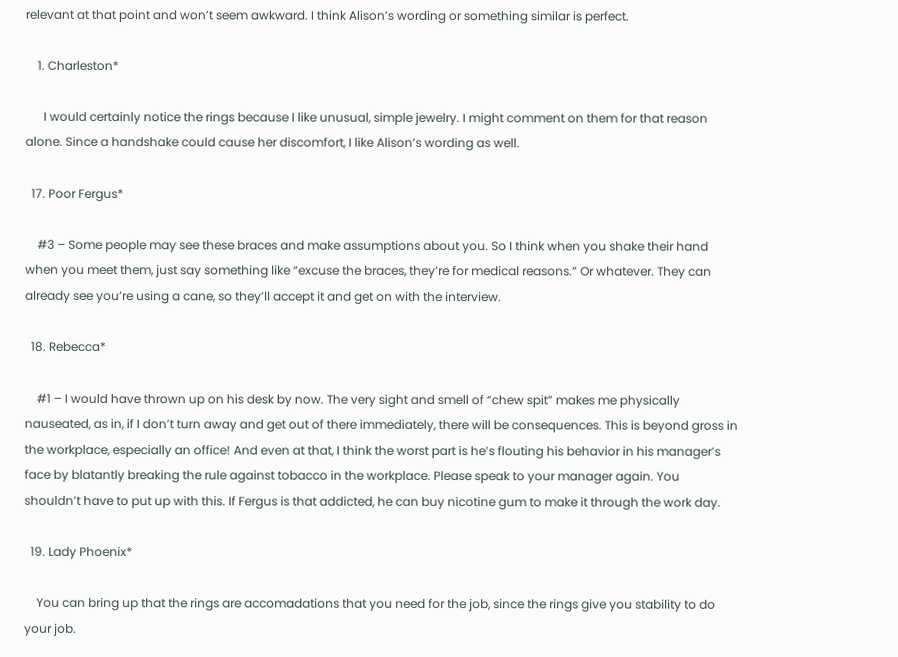relevant at that point and won’t seem awkward. I think Alison’s wording or something similar is perfect.

    1. Charleston*

      I would certainly notice the rings because I like unusual, simple jewelry. I might comment on them for that reason alone. Since a handshake could cause her discomfort, I like Alison’s wording as well.

  17. Poor Fergus*

    #3 – Some people may see these braces and make assumptions about you. So I think when you shake their hand when you meet them, just say something like “excuse the braces, they’re for medical reasons.” Or whatever. They can already see you’re using a cane, so they’ll accept it and get on with the interview.

  18. Rebecca*

    #1 – I would have thrown up on his desk by now. The very sight and smell of “chew spit” makes me physically nauseated, as in, if I don’t turn away and get out of there immediately, there will be consequences. This is beyond gross in the workplace, especially an office! And even at that, I think the worst part is he’s flouting his behavior in his manager’s face by blatantly breaking the rule against tobacco in the workplace. Please speak to your manager again. You shouldn’t have to put up with this. If Fergus is that addicted, he can buy nicotine gum to make it through the work day.

  19. Lady Phoenix*

    You can bring up that the rings are accomadations that you need for the job, since the rings give you stability to do your job.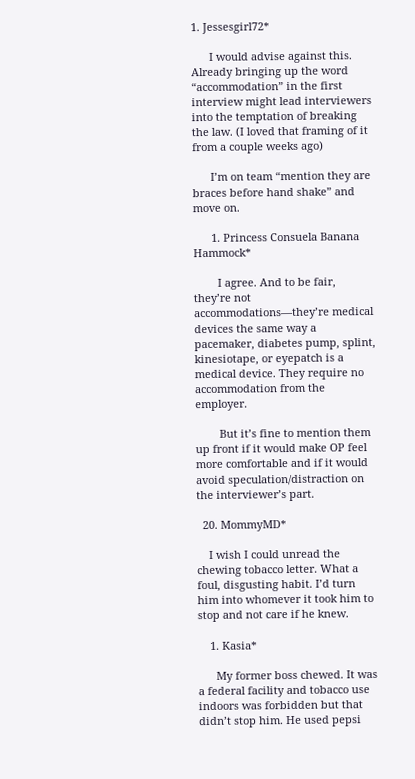1. Jessesgirl72*

      I would advise against this. Already bringing up the word “accommodation” in the first interview might lead interviewers into the temptation of breaking the law. (I loved that framing of it from a couple weeks ago)

      I’m on team “mention they are braces before hand shake” and move on.

      1. Princess Consuela Banana Hammock*

        I agree. And to be fair, they’re not accommodations—they’re medical devices the same way a pacemaker, diabetes pump, splint, kinesiotape, or eyepatch is a medical device. They require no accommodation from the employer.

        But it’s fine to mention them up front if it would make OP feel more comfortable and if it would avoid speculation/distraction on the interviewer’s part.

  20. MommyMD*

    I wish I could unread the chewing tobacco letter. What a foul, disgusting habit. I’d turn him into whomever it took him to stop and not care if he knew.

    1. Kasia*

      My former boss chewed. It was a federal facility and tobacco use indoors was forbidden but that didn’t stop him. He used pepsi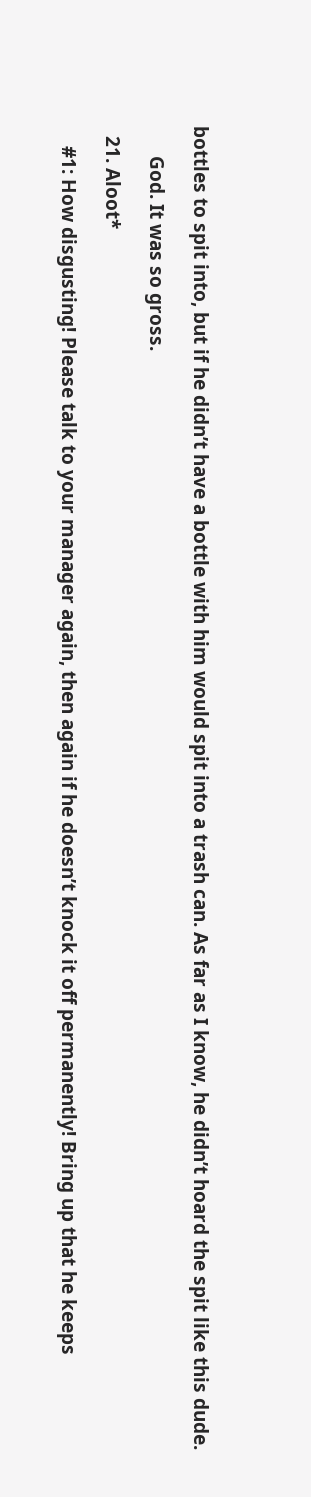bottles to spit into, but if he didn’t have a bottle with him would spit into a trash can. As far as I know, he didn’t hoard the spit like this dude.

      God. It was so gross.

  21. Aloot*

    #1: How disgusting! Please talk to your manager again, then again if he doesn’t knock it off permanently! Bring up that he keeps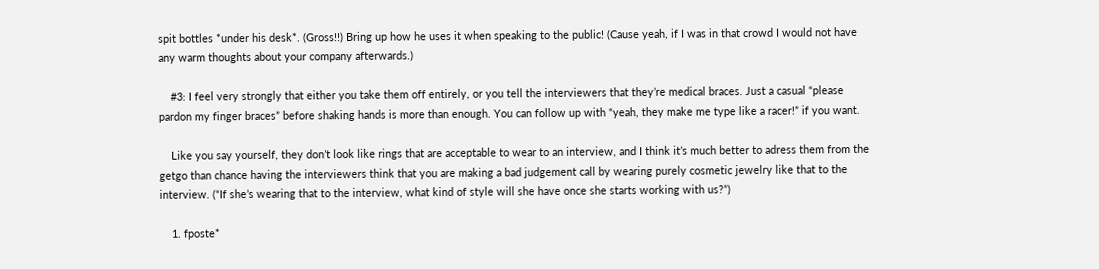spit bottles *under his desk*. (Gross!!) Bring up how he uses it when speaking to the public! (Cause yeah, if I was in that crowd I would not have any warm thoughts about your company afterwards.)

    #3: I feel very strongly that either you take them off entirely, or you tell the interviewers that they’re medical braces. Just a casual “please pardon my finger braces” before shaking hands is more than enough. You can follow up with “yeah, they make me type like a racer!” if you want.

    Like you say yourself, they don’t look like rings that are acceptable to wear to an interview, and I think it’s much better to adress them from the getgo than chance having the interviewers think that you are making a bad judgement call by wearing purely cosmetic jewelry like that to the interview. (“If she’s wearing that to the interview, what kind of style will she have once she starts working with us?”)

    1. fposte*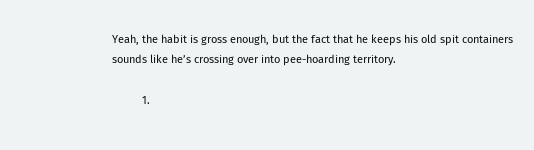Yeah, the habit is gross enough, but the fact that he keeps his old spit containers sounds like he’s crossing over into pee-hoarding territory.

          1.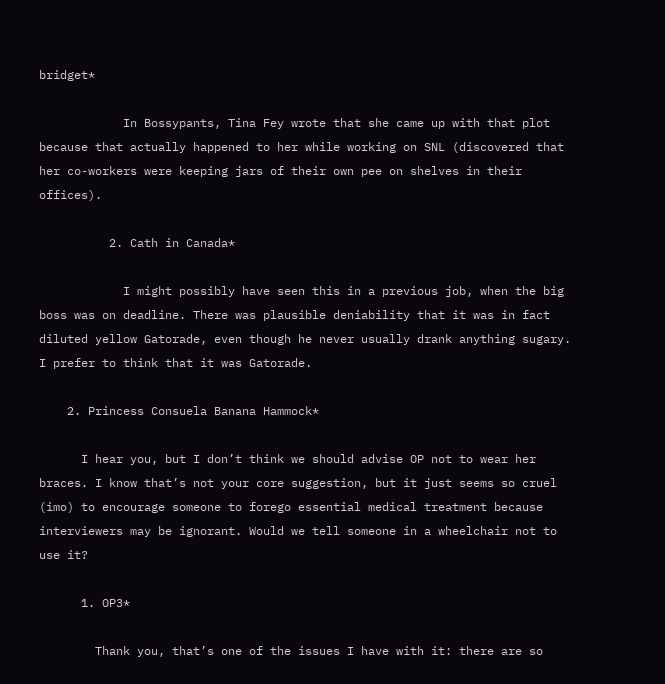bridget*

            In Bossypants, Tina Fey wrote that she came up with that plot because that actually happened to her while working on SNL (discovered that her co-workers were keeping jars of their own pee on shelves in their offices).

          2. Cath in Canada*

            I might possibly have seen this in a previous job, when the big boss was on deadline. There was plausible deniability that it was in fact diluted yellow Gatorade, even though he never usually drank anything sugary. I prefer to think that it was Gatorade.

    2. Princess Consuela Banana Hammock*

      I hear you, but I don’t think we should advise OP not to wear her braces. I know that’s not your core suggestion, but it just seems so cruel (imo) to encourage someone to forego essential medical treatment because interviewers may be ignorant. Would we tell someone in a wheelchair not to use it?

      1. OP3*

        Thank you, that’s one of the issues I have with it: there are so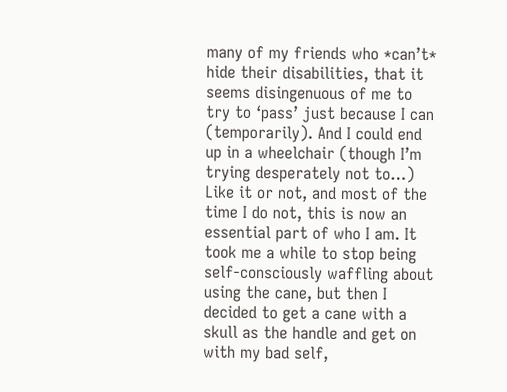many of my friends who *can’t* hide their disabilities, that it seems disingenuous of me to try to ‘pass’ just because I can (temporarily). And I could end up in a wheelchair (though I’m trying desperately not to…) Like it or not, and most of the time I do not, this is now an essential part of who I am. It took me a while to stop being self-consciously waffling about using the cane, but then I decided to get a cane with a skull as the handle and get on with my bad self,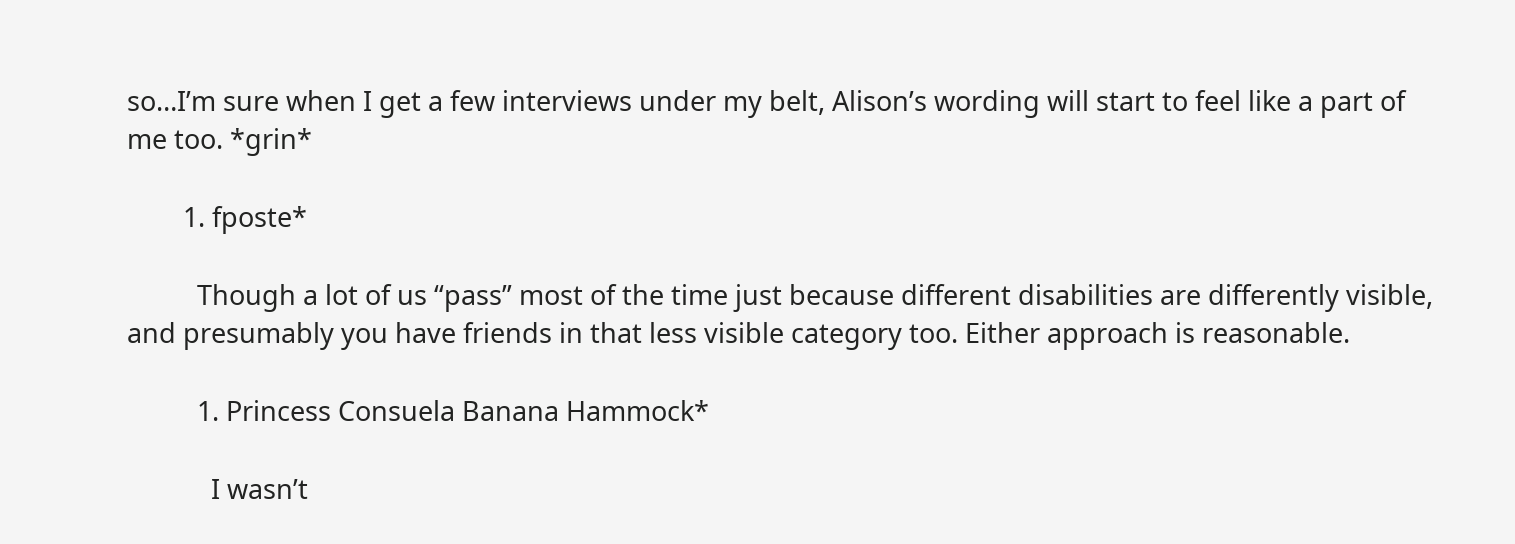so…I’m sure when I get a few interviews under my belt, Alison’s wording will start to feel like a part of me too. *grin*

        1. fposte*

          Though a lot of us “pass” most of the time just because different disabilities are differently visible, and presumably you have friends in that less visible category too. Either approach is reasonable.

          1. Princess Consuela Banana Hammock*

            I wasn’t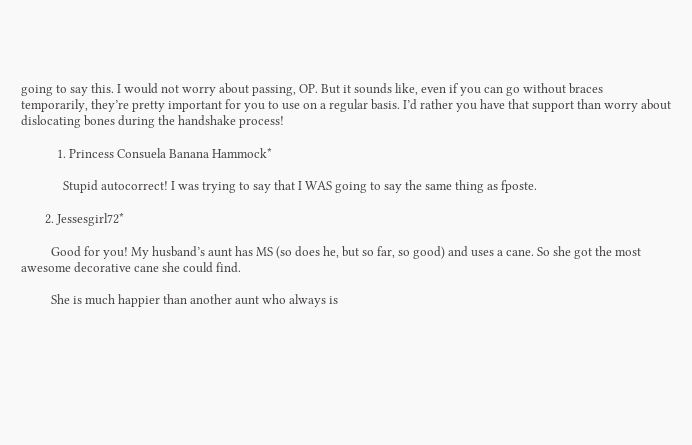going to say this. I would not worry about passing, OP. But it sounds like, even if you can go without braces temporarily, they’re pretty important for you to use on a regular basis. I’d rather you have that support than worry about dislocating bones during the handshake process!

            1. Princess Consuela Banana Hammock*

              Stupid autocorrect! I was trying to say that I WAS going to say the same thing as fposte.

        2. Jessesgirl72*

          Good for you! My husband’s aunt has MS (so does he, but so far, so good) and uses a cane. So she got the most awesome decorative cane she could find.

          She is much happier than another aunt who always is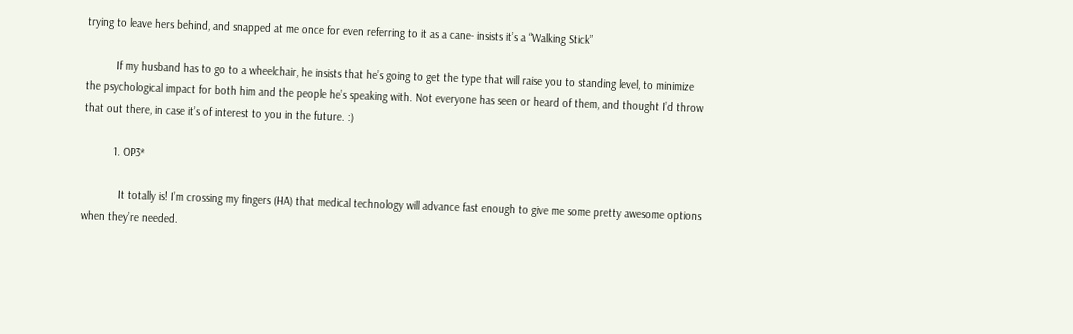trying to leave hers behind, and snapped at me once for even referring to it as a cane- insists it’s a “Walking Stick”

          If my husband has to go to a wheelchair, he insists that he’s going to get the type that will raise you to standing level, to minimize the psychological impact for both him and the people he’s speaking with. Not everyone has seen or heard of them, and thought I’d throw that out there, in case it’s of interest to you in the future. :)

          1. OP3*

            It totally is! I’m crossing my fingers (HA) that medical technology will advance fast enough to give me some pretty awesome options when they’re needed.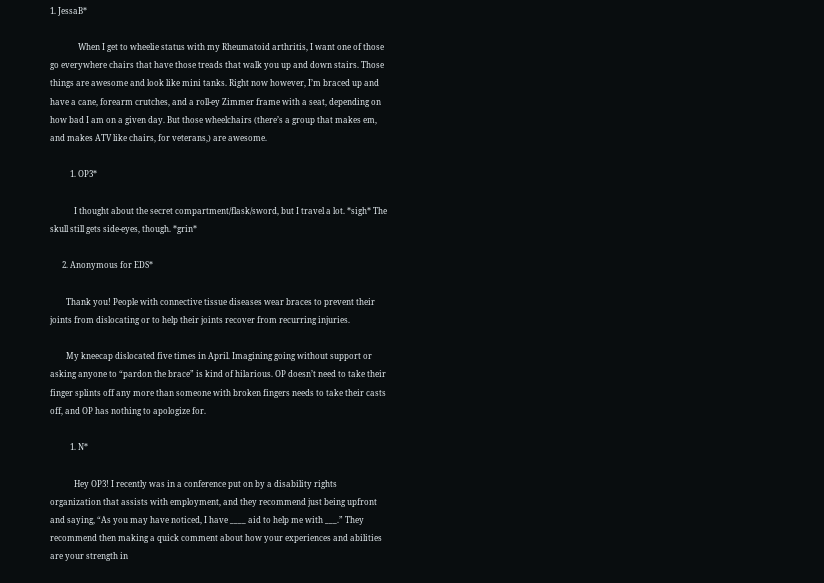1. JessaB*

              When I get to wheelie status with my Rheumatoid arthritis, I want one of those go everywhere chairs that have those treads that walk you up and down stairs. Those things are awesome and look like mini tanks. Right now however, I’m braced up and have a cane, forearm crutches, and a roll-ey Zimmer frame with a seat, depending on how bad I am on a given day. But those wheelchairs (there’s a group that makes em, and makes ATV like chairs, for veterans,) are awesome.

          1. OP3*

            I thought about the secret compartment/flask/sword, but I travel a lot. *sigh* The skull still gets side-eyes, though. *grin*

      2. Anonymous for EDS*

        Thank you! People with connective tissue diseases wear braces to prevent their joints from dislocating or to help their joints recover from recurring injuries.

        My kneecap dislocated five times in April. Imagining going without support or asking anyone to “pardon the brace” is kind of hilarious. OP doesn’t need to take their finger splints off any more than someone with broken fingers needs to take their casts off, and OP has nothing to apologize for.

          1. N*

            Hey OP3! I recently was in a conference put on by a disability rights organization that assists with employment, and they recommend just being upfront and saying, “As you may have noticed, I have ____ aid to help me with ___.” They recommend then making a quick comment about how your experiences and abilities are your strength in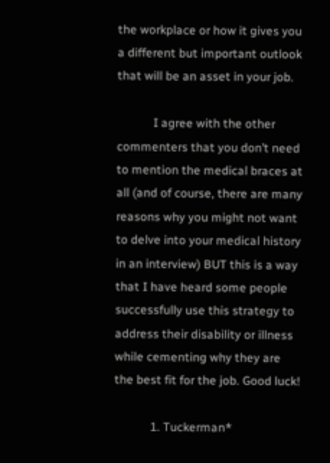the workplace or how it gives you a different but important outlook that will be an asset in your job.

            I agree with the other commenters that you don’t need to mention the medical braces at all (and of course, there are many reasons why you might not want to delve into your medical history in an interview) BUT this is a way that I have heard some people successfully use this strategy to address their disability or illness while cementing why they are the best fit for the job. Good luck!

            1. Tuckerman*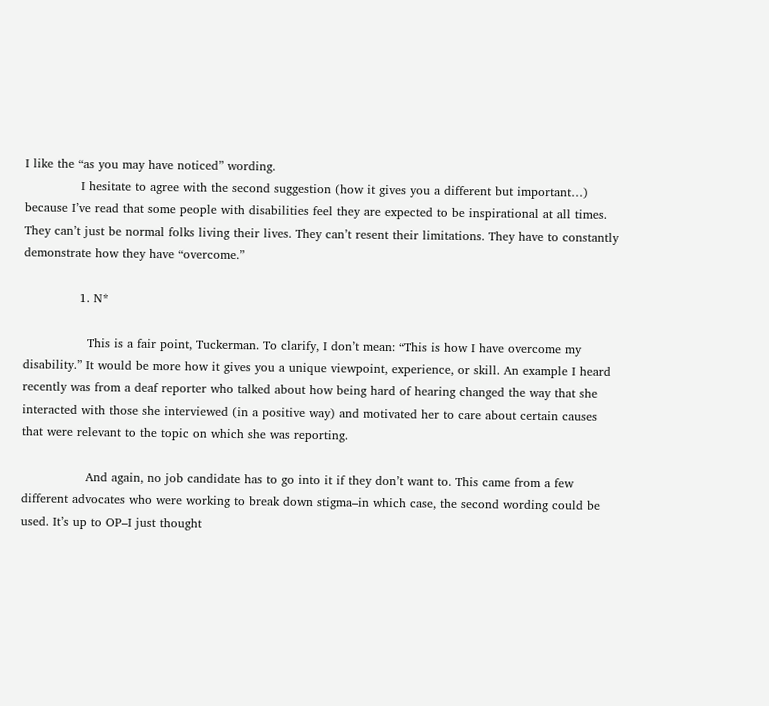I like the “as you may have noticed” wording.
              I hesitate to agree with the second suggestion (how it gives you a different but important…) because I’ve read that some people with disabilities feel they are expected to be inspirational at all times. They can’t just be normal folks living their lives. They can’t resent their limitations. They have to constantly demonstrate how they have “overcome.”

              1. N*

                This is a fair point, Tuckerman. To clarify, I don’t mean: “This is how I have overcome my disability.” It would be more how it gives you a unique viewpoint, experience, or skill. An example I heard recently was from a deaf reporter who talked about how being hard of hearing changed the way that she interacted with those she interviewed (in a positive way) and motivated her to care about certain causes that were relevant to the topic on which she was reporting.

                And again, no job candidate has to go into it if they don’t want to. This came from a few different advocates who were working to break down stigma–in which case, the second wording could be used. It’s up to OP–I just thought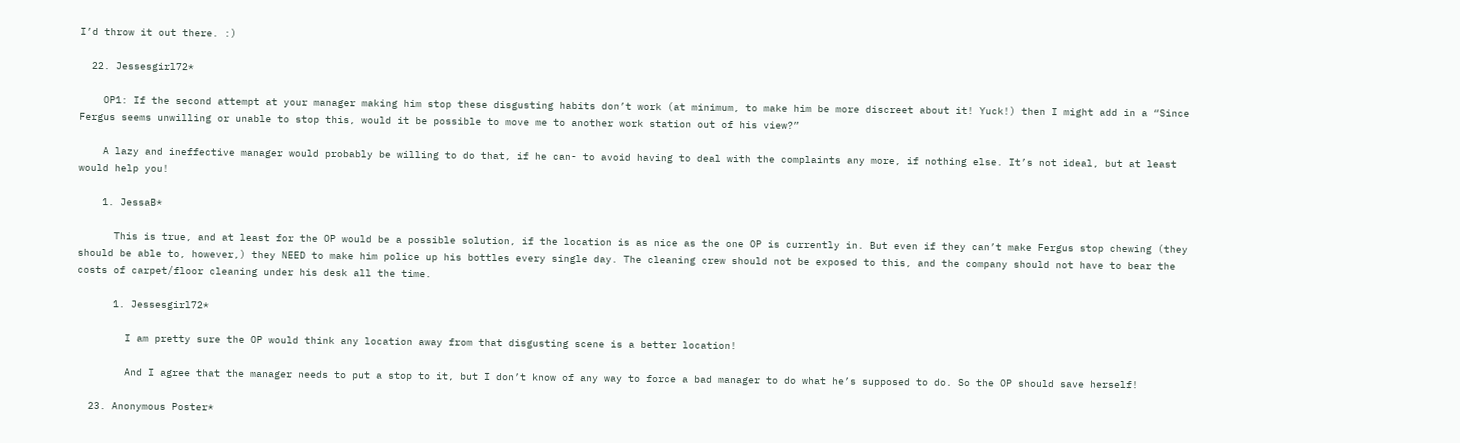I’d throw it out there. :)

  22. Jessesgirl72*

    OP1: If the second attempt at your manager making him stop these disgusting habits don’t work (at minimum, to make him be more discreet about it! Yuck!) then I might add in a “Since Fergus seems unwilling or unable to stop this, would it be possible to move me to another work station out of his view?”

    A lazy and ineffective manager would probably be willing to do that, if he can- to avoid having to deal with the complaints any more, if nothing else. It’s not ideal, but at least would help you!

    1. JessaB*

      This is true, and at least for the OP would be a possible solution, if the location is as nice as the one OP is currently in. But even if they can’t make Fergus stop chewing (they should be able to, however,) they NEED to make him police up his bottles every single day. The cleaning crew should not be exposed to this, and the company should not have to bear the costs of carpet/floor cleaning under his desk all the time.

      1. Jessesgirl72*

        I am pretty sure the OP would think any location away from that disgusting scene is a better location!

        And I agree that the manager needs to put a stop to it, but I don’t know of any way to force a bad manager to do what he’s supposed to do. So the OP should save herself!

  23. Anonymous Poster*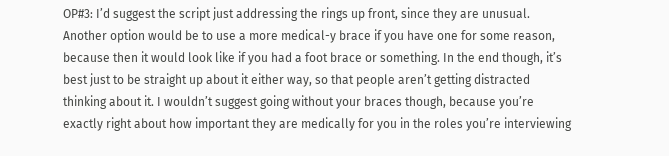OP#3: I’d suggest the script just addressing the rings up front, since they are unusual. Another option would be to use a more medical-y brace if you have one for some reason, because then it would look like if you had a foot brace or something. In the end though, it’s best just to be straight up about it either way, so that people aren’t getting distracted thinking about it. I wouldn’t suggest going without your braces though, because you’re exactly right about how important they are medically for you in the roles you’re interviewing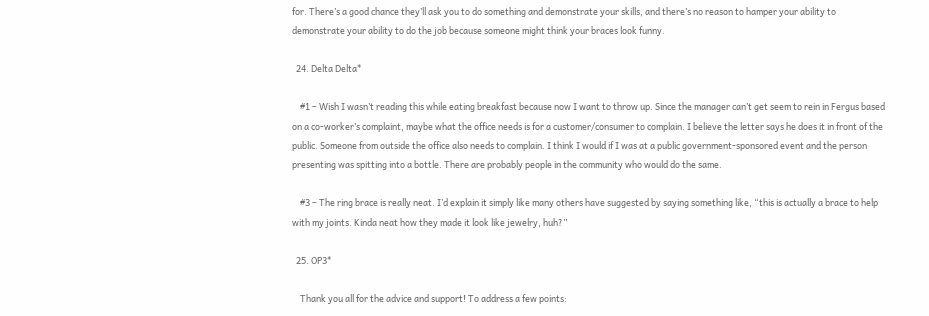for. There’s a good chance they’ll ask you to do something and demonstrate your skills, and there’s no reason to hamper your ability to demonstrate your ability to do the job because someone might think your braces look funny.

  24. Delta Delta*

    #1 – Wish I wasn’t reading this while eating breakfast because now I want to throw up. Since the manager can’t get seem to rein in Fergus based on a co-worker’s complaint, maybe what the office needs is for a customer/consumer to complain. I believe the letter says he does it in front of the public. Someone from outside the office also needs to complain. I think I would if I was at a public government-sponsored event and the person presenting was spitting into a bottle. There are probably people in the community who would do the same.

    #3 – The ring brace is really neat. I’d explain it simply like many others have suggested by saying something like, “this is actually a brace to help with my joints. Kinda neat how they made it look like jewelry, huh?”

  25. OP3*

    Thank you all for the advice and support! To address a few points: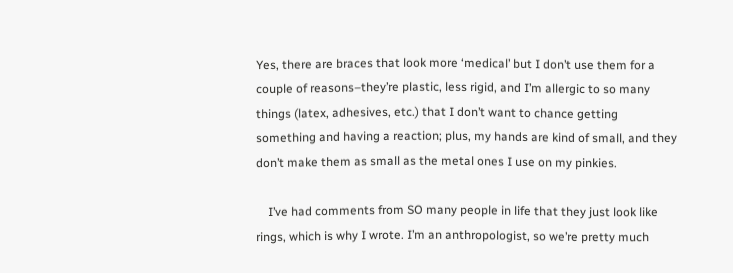Yes, there are braces that look more ‘medical’ but I don’t use them for a couple of reasons–they’re plastic, less rigid, and I’m allergic to so many things (latex, adhesives, etc.) that I don’t want to chance getting something and having a reaction; plus, my hands are kind of small, and they don’t make them as small as the metal ones I use on my pinkies.

    I’ve had comments from SO many people in life that they just look like rings, which is why I wrote. I’m an anthropologist, so we’re pretty much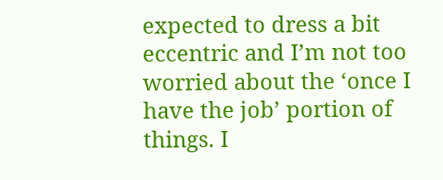expected to dress a bit eccentric and I’m not too worried about the ‘once I have the job’ portion of things. I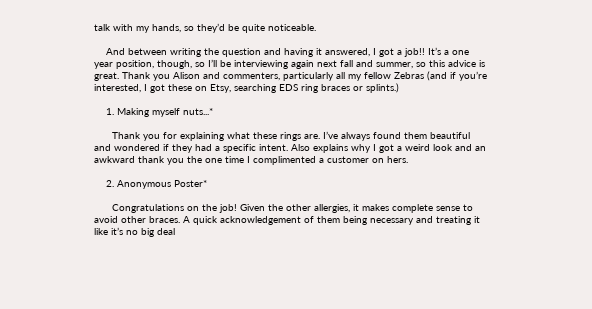talk with my hands, so they’d be quite noticeable.

    And between writing the question and having it answered, I got a job!! It’s a one year position, though, so I’ll be interviewing again next fall and summer, so this advice is great. Thank you Alison and commenters, particularly all my fellow Zebras (and if you’re interested, I got these on Etsy, searching EDS ring braces or splints.)

    1. Making myself nuts...*

      Thank you for explaining what these rings are. I’ve always found them beautiful and wondered if they had a specific intent. Also explains why I got a weird look and an awkward thank you the one time I complimented a customer on hers.

    2. Anonymous Poster*

      Congratulations on the job! Given the other allergies, it makes complete sense to avoid other braces. A quick acknowledgement of them being necessary and treating it like it’s no big deal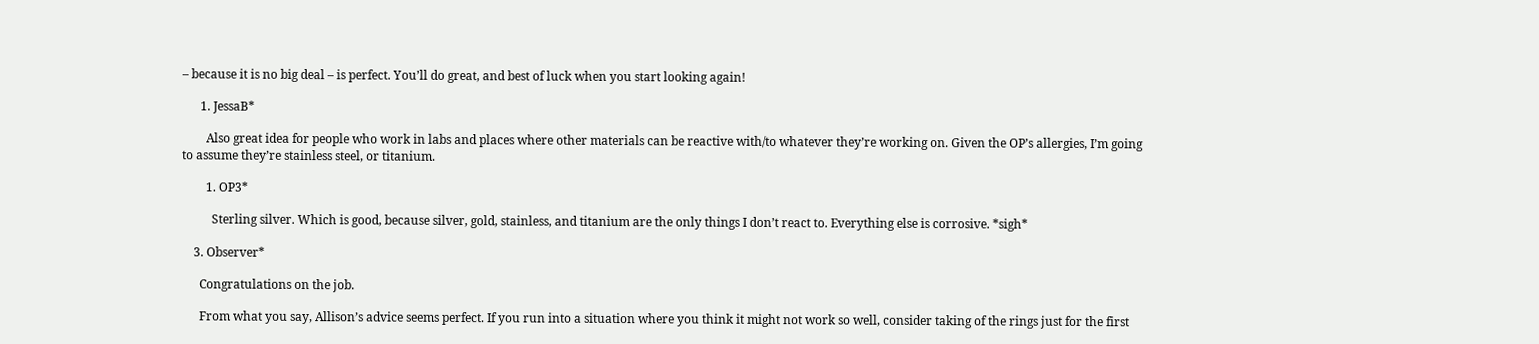– because it is no big deal – is perfect. You’ll do great, and best of luck when you start looking again!

      1. JessaB*

        Also great idea for people who work in labs and places where other materials can be reactive with/to whatever they’re working on. Given the OP’s allergies, I’m going to assume they’re stainless steel, or titanium.

        1. OP3*

          Sterling silver. Which is good, because silver, gold, stainless, and titanium are the only things I don’t react to. Everything else is corrosive. *sigh*

    3. Observer*

      Congratulations on the job.

      From what you say, Allison’s advice seems perfect. If you run into a situation where you think it might not work so well, consider taking of the rings just for the first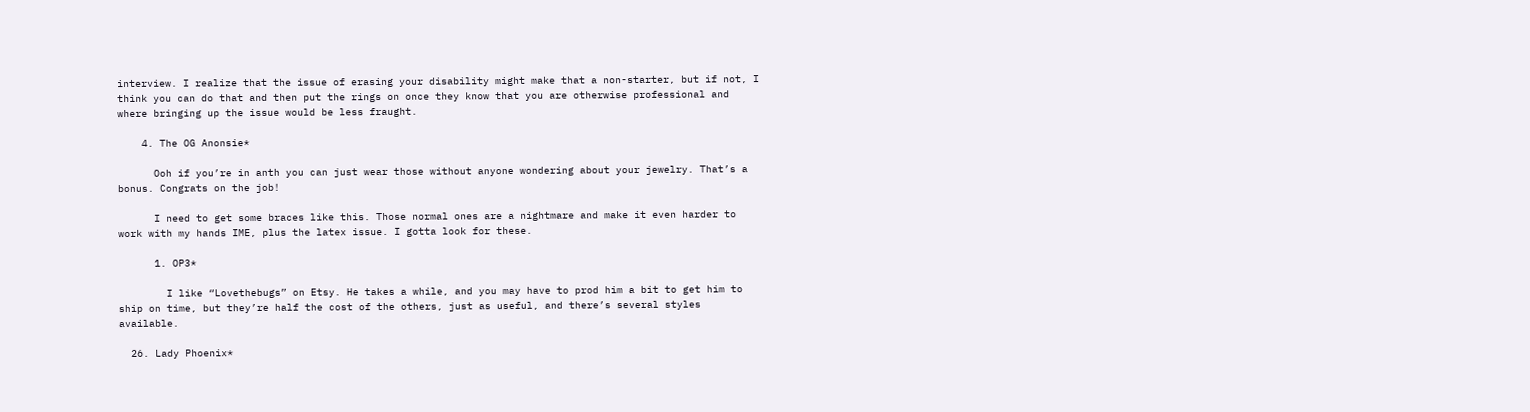interview. I realize that the issue of erasing your disability might make that a non-starter, but if not, I think you can do that and then put the rings on once they know that you are otherwise professional and where bringing up the issue would be less fraught.

    4. The OG Anonsie*

      Ooh if you’re in anth you can just wear those without anyone wondering about your jewelry. That’s a bonus. Congrats on the job!

      I need to get some braces like this. Those normal ones are a nightmare and make it even harder to work with my hands IME, plus the latex issue. I gotta look for these.

      1. OP3*

        I like “Lovethebugs” on Etsy. He takes a while, and you may have to prod him a bit to get him to ship on time, but they’re half the cost of the others, just as useful, and there’s several styles available.

  26. Lady Phoenix*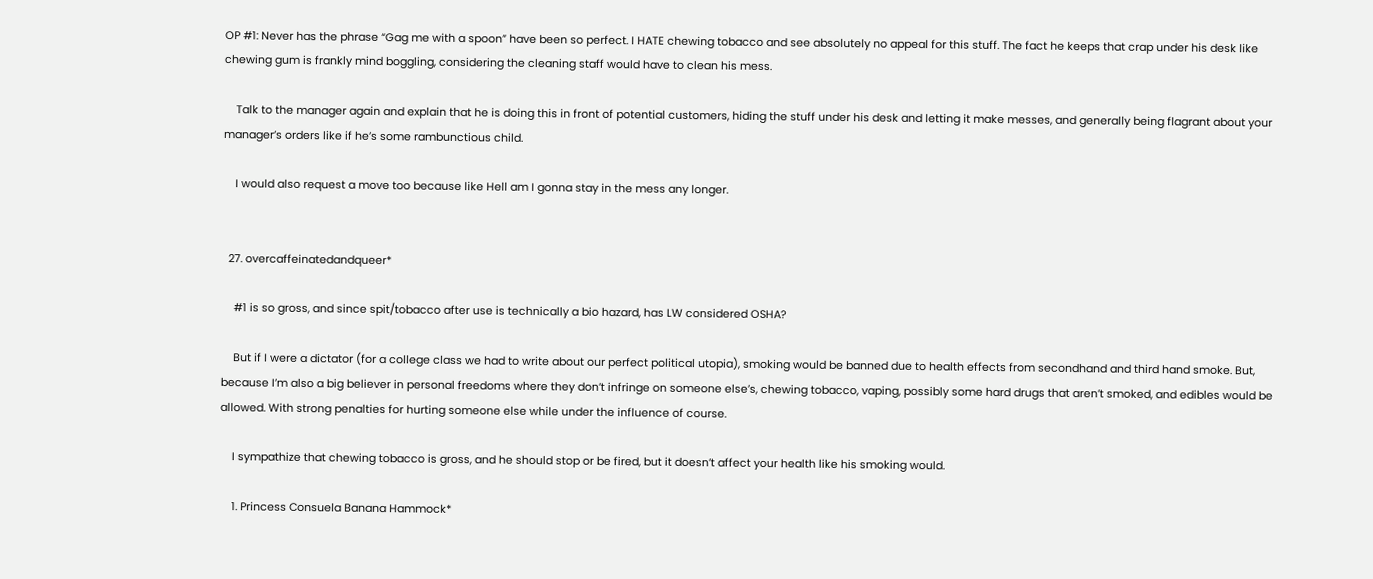OP #1: Never has the phrase “Gag me with a spoon” have been so perfect. I HATE chewing tobacco and see absolutely no appeal for this stuff. The fact he keeps that crap under his desk like chewing gum is frankly mind boggling, considering the cleaning staff would have to clean his mess.

    Talk to the manager again and explain that he is doing this in front of potential customers, hiding the stuff under his desk and letting it make messes, and generally being flagrant about your manager’s orders like if he’s some rambunctious child.

    I would also request a move too because like Hell am I gonna stay in the mess any longer.


  27. overcaffeinatedandqueer*

    #1 is so gross, and since spit/tobacco after use is technically a bio hazard, has LW considered OSHA?

    But if I were a dictator (for a college class we had to write about our perfect political utopia), smoking would be banned due to health effects from secondhand and third hand smoke. But, because I’m also a big believer in personal freedoms where they don’t infringe on someone else’s, chewing tobacco, vaping, possibly some hard drugs that aren’t smoked, and edibles would be allowed. With strong penalties for hurting someone else while under the influence of course.

    I sympathize that chewing tobacco is gross, and he should stop or be fired, but it doesn’t affect your health like his smoking would.

    1. Princess Consuela Banana Hammock*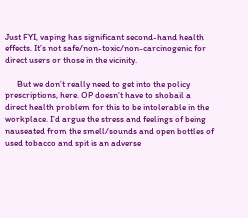Just FYI, vaping has significant second-hand health effects. It’s not safe/non-toxic/non-carcinogenic for direct users or those in the vicinity.

      But we don’t really need to get into the policy prescriptions, here. OP doesn’t have to shobail a direct health problem for this to be intolerable in the workplace. I’d argue the stress and feelings of being nauseated from the smell/sounds and open bottles of used tobacco and spit is an adverse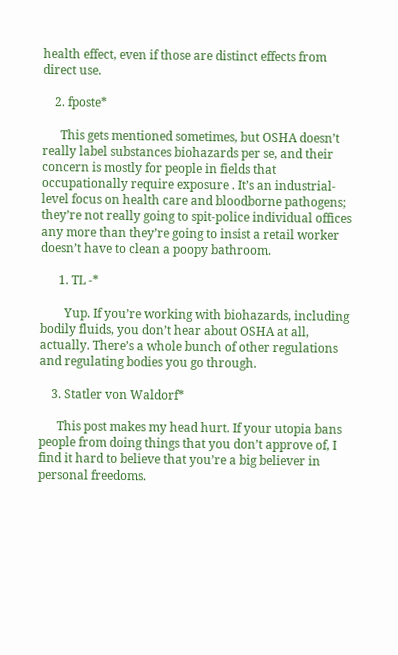health effect, even if those are distinct effects from direct use.

    2. fposte*

      This gets mentioned sometimes, but OSHA doesn’t really label substances biohazards per se, and their concern is mostly for people in fields that occupationally require exposure . It’s an industrial-level focus on health care and bloodborne pathogens; they’re not really going to spit-police individual offices any more than they’re going to insist a retail worker doesn’t have to clean a poopy bathroom.

      1. TL -*

        Yup. If you’re working with biohazards, including bodily fluids, you don’t hear about OSHA at all, actually. There’s a whole bunch of other regulations and regulating bodies you go through.

    3. Statler von Waldorf*

      This post makes my head hurt. If your utopia bans people from doing things that you don’t approve of, I find it hard to believe that you’re a big believer in personal freedoms.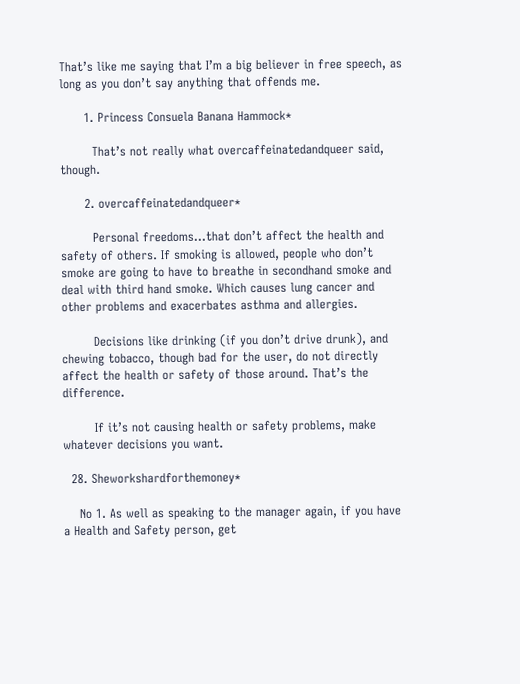That’s like me saying that I’m a big believer in free speech, as long as you don’t say anything that offends me.

      1. Princess Consuela Banana Hammock*

        That’s not really what overcaffeinatedandqueer said, though.

      2. overcaffeinatedandqueer*

        Personal freedoms…that don’t affect the health and safety of others. If smoking is allowed, people who don’t smoke are going to have to breathe in secondhand smoke and deal with third hand smoke. Which causes lung cancer and other problems and exacerbates asthma and allergies.

        Decisions like drinking (if you don’t drive drunk), and chewing tobacco, though bad for the user, do not directly affect the health or safety of those around. That’s the difference.

        If it’s not causing health or safety problems, make whatever decisions you want.

  28. Sheworkshardforthemoney*

    No 1. As well as speaking to the manager again, if you have a Health and Safety person, get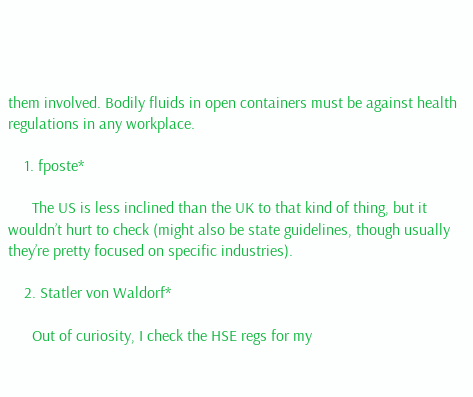them involved. Bodily fluids in open containers must be against health regulations in any workplace.

    1. fposte*

      The US is less inclined than the UK to that kind of thing, but it wouldn’t hurt to check (might also be state guidelines, though usually they’re pretty focused on specific industries).

    2. Statler von Waldorf*

      Out of curiosity, I check the HSE regs for my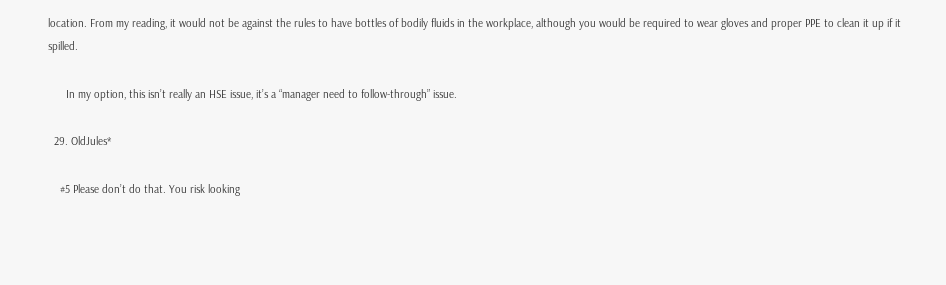location. From my reading, it would not be against the rules to have bottles of bodily fluids in the workplace, although you would be required to wear gloves and proper PPE to clean it up if it spilled.

      In my option, this isn’t really an HSE issue, it’s a “manager need to follow-through” issue.

  29. OldJules*

    #5 Please don’t do that. You risk looking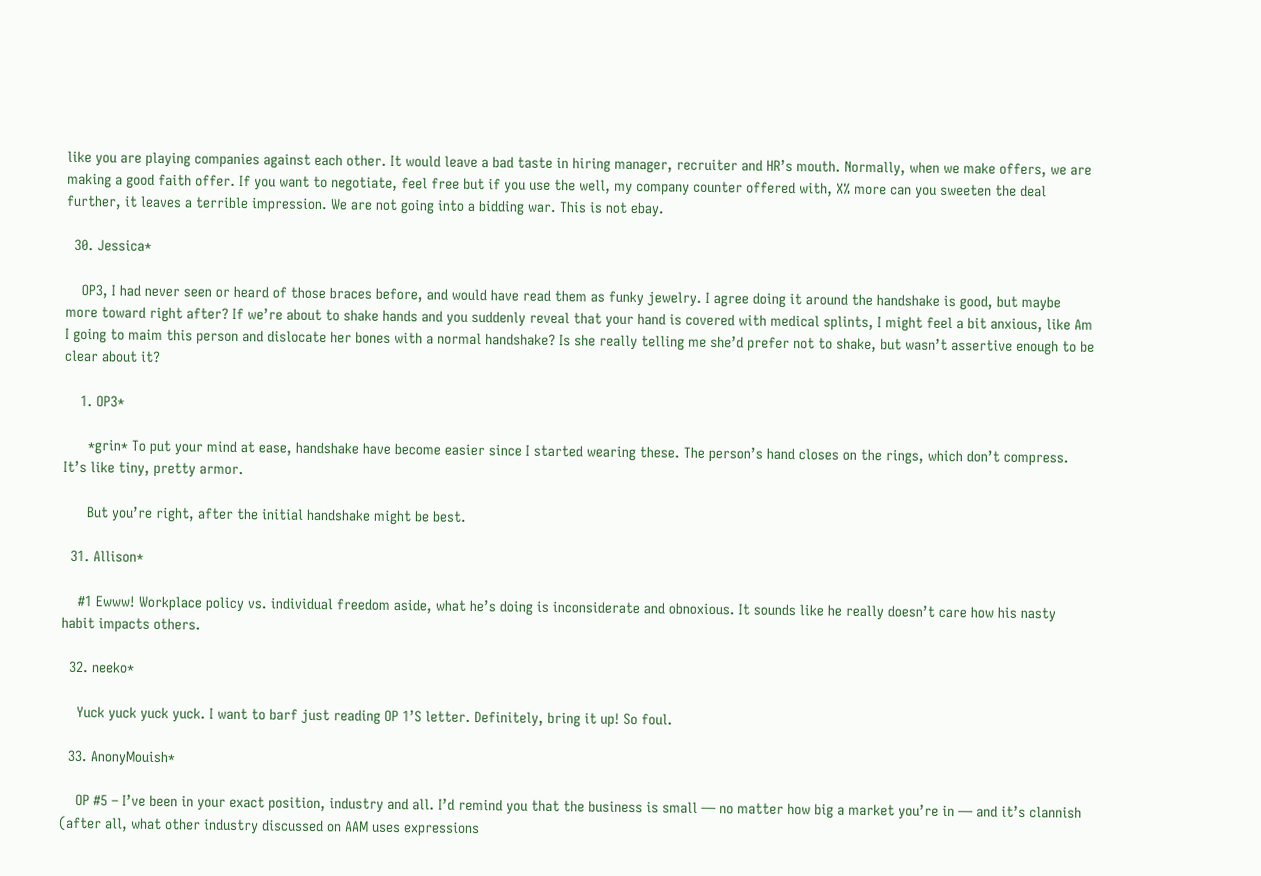like you are playing companies against each other. It would leave a bad taste in hiring manager, recruiter and HR’s mouth. Normally, when we make offers, we are making a good faith offer. If you want to negotiate, feel free but if you use the well, my company counter offered with, X% more can you sweeten the deal further, it leaves a terrible impression. We are not going into a bidding war. This is not ebay.

  30. Jessica*

    OP3, I had never seen or heard of those braces before, and would have read them as funky jewelry. I agree doing it around the handshake is good, but maybe more toward right after? If we’re about to shake hands and you suddenly reveal that your hand is covered with medical splints, I might feel a bit anxious, like Am I going to maim this person and dislocate her bones with a normal handshake? Is she really telling me she’d prefer not to shake, but wasn’t assertive enough to be clear about it?

    1. OP3*

      *grin* To put your mind at ease, handshake have become easier since I started wearing these. The person’s hand closes on the rings, which don’t compress. It’s like tiny, pretty armor.

      But you’re right, after the initial handshake might be best.

  31. Allison*

    #1 Ewww! Workplace policy vs. individual freedom aside, what he’s doing is inconsiderate and obnoxious. It sounds like he really doesn’t care how his nasty habit impacts others.

  32. neeko*

    Yuck yuck yuck yuck. I want to barf just reading OP 1’S letter. Definitely, bring it up! So foul.

  33. AnonyMouish*

    OP #5 – I’ve been in your exact position, industry and all. I’d remind you that the business is small — no matter how big a market you’re in — and it’s clannish (after all, what other industry discussed on AAM uses expressions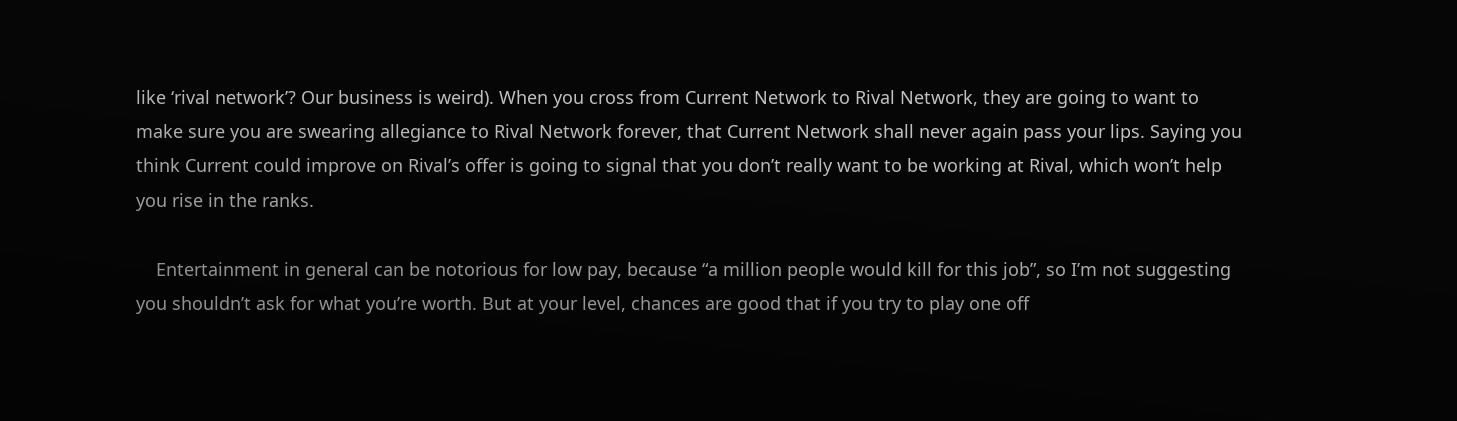like ‘rival network’? Our business is weird). When you cross from Current Network to Rival Network, they are going to want to make sure you are swearing allegiance to Rival Network forever, that Current Network shall never again pass your lips. Saying you think Current could improve on Rival’s offer is going to signal that you don’t really want to be working at Rival, which won’t help you rise in the ranks.

    Entertainment in general can be notorious for low pay, because “a million people would kill for this job”, so I’m not suggesting you shouldn’t ask for what you’re worth. But at your level, chances are good that if you try to play one off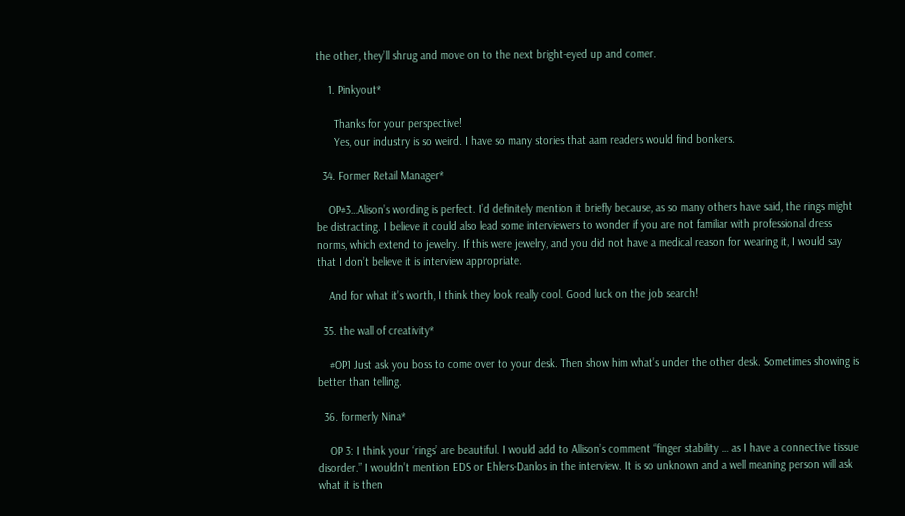the other, they’ll shrug and move on to the next bright-eyed up and comer.

    1. Pinkyout*

      Thanks for your perspective!
      Yes, our industry is so weird. I have so many stories that aam readers would find bonkers.

  34. Former Retail Manager*

    OP#3…Alison’s wording is perfect. I’d definitely mention it briefly because, as so many others have said, the rings might be distracting. I believe it could also lead some interviewers to wonder if you are not familiar with professional dress norms, which extend to jewelry. If this were jewelry, and you did not have a medical reason for wearing it, I would say that I don’t believe it is interview appropriate.

    And for what it’s worth, I think they look really cool. Good luck on the job search!

  35. the wall of creativity*

    #OP1 Just ask you boss to come over to your desk. Then show him what’s under the other desk. Sometimes showing is better than telling.

  36. formerly Nina*

    OP 3: I think your ‘rings’ are beautiful. I would add to Allison’s comment “finger stability … as I have a connective tissue disorder.” I wouldn’t mention EDS or Ehlers-Danlos in the interview. It is so unknown and a well meaning person will ask what it is then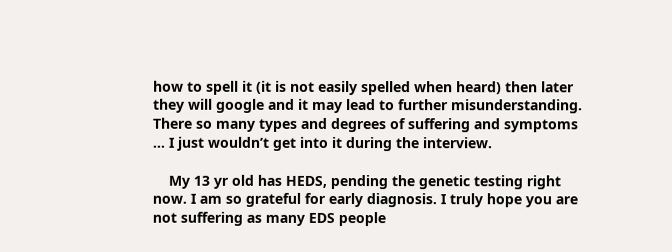how to spell it (it is not easily spelled when heard) then later they will google and it may lead to further misunderstanding. There so many types and degrees of suffering and symptoms … I just wouldn’t get into it during the interview.

    My 13 yr old has HEDS, pending the genetic testing right now. I am so grateful for early diagnosis. I truly hope you are not suffering as many EDS people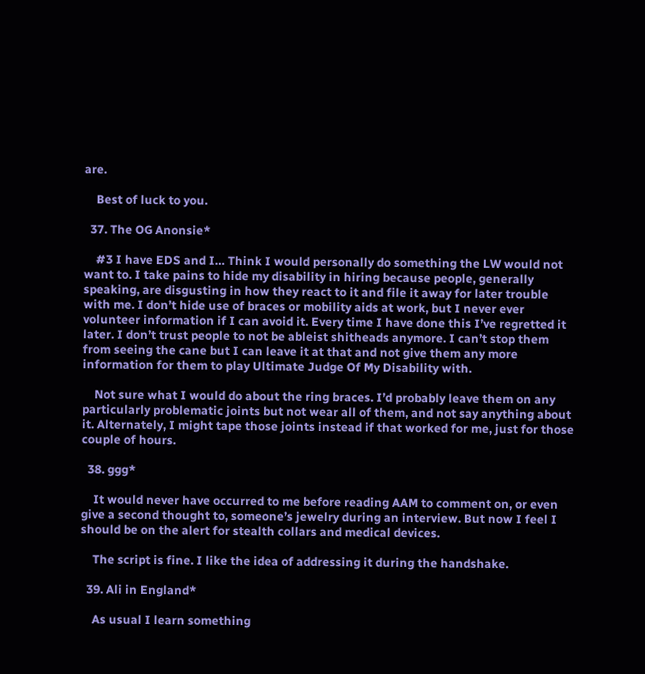are.

    Best of luck to you.

  37. The OG Anonsie*

    #3 I have EDS and I… Think I would personally do something the LW would not want to. I take pains to hide my disability in hiring because people, generally speaking, are disgusting in how they react to it and file it away for later trouble with me. I don’t hide use of braces or mobility aids at work, but I never ever volunteer information if I can avoid it. Every time I have done this I’ve regretted it later. I don’t trust people to not be ableist shitheads anymore. I can’t stop them from seeing the cane but I can leave it at that and not give them any more information for them to play Ultimate Judge Of My Disability with.

    Not sure what I would do about the ring braces. I’d probably leave them on any particularly problematic joints but not wear all of them, and not say anything about it. Alternately, I might tape those joints instead if that worked for me, just for those couple of hours.

  38. ggg*

    It would never have occurred to me before reading AAM to comment on, or even give a second thought to, someone’s jewelry during an interview. But now I feel I should be on the alert for stealth collars and medical devices.

    The script is fine. I like the idea of addressing it during the handshake.

  39. Ali in England*

    As usual I learn something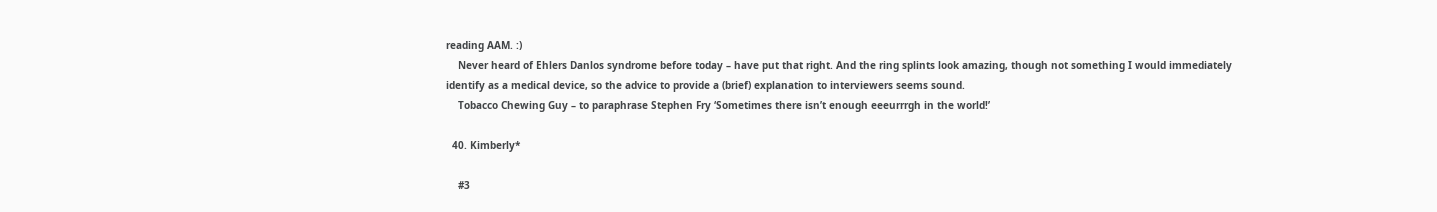reading AAM. :)
    Never heard of Ehlers Danlos syndrome before today – have put that right. And the ring splints look amazing, though not something I would immediately identify as a medical device, so the advice to provide a (brief) explanation to interviewers seems sound.
    Tobacco Chewing Guy – to paraphrase Stephen Fry ‘Sometimes there isn’t enough eeeurrrgh in the world!’

  40. Kimberly*

    #3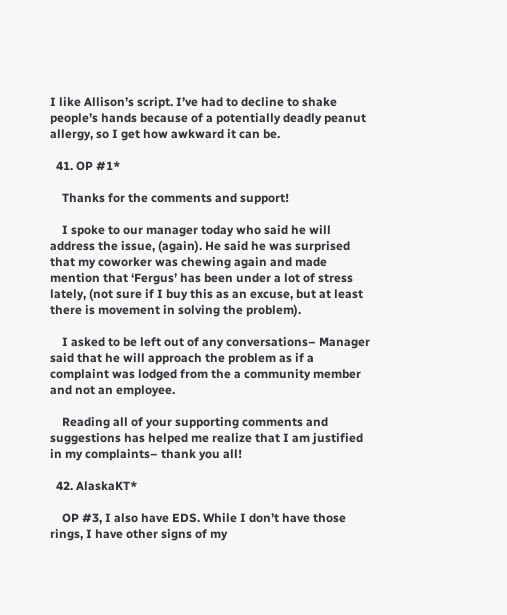I like Allison’s script. I’ve had to decline to shake people’s hands because of a potentially deadly peanut allergy, so I get how awkward it can be.

  41. OP #1*

    Thanks for the comments and support!

    I spoke to our manager today who said he will address the issue, (again). He said he was surprised that my coworker was chewing again and made mention that ‘Fergus’ has been under a lot of stress lately, (not sure if I buy this as an excuse, but at least there is movement in solving the problem).

    I asked to be left out of any conversations– Manager said that he will approach the problem as if a complaint was lodged from the a community member and not an employee.

    Reading all of your supporting comments and suggestions has helped me realize that I am justified in my complaints– thank you all!

  42. AlaskaKT*

    OP #3, I also have EDS. While I don’t have those rings, I have other signs of my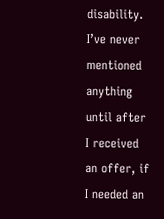disability. I’ve never mentioned anything until after I received an offer, if I needed an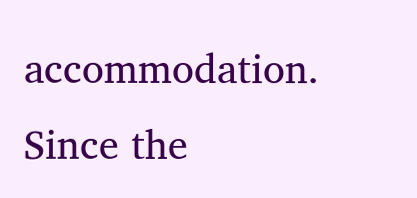accommodation. Since the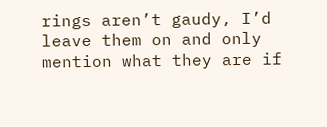rings aren’t gaudy, I’d leave them on and only mention what they are if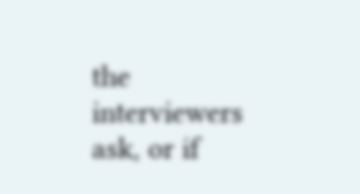the interviewers ask, or if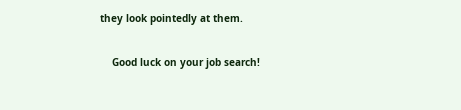they look pointedly at them.

    Good luck on your job search!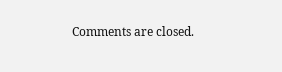Comments are closed.